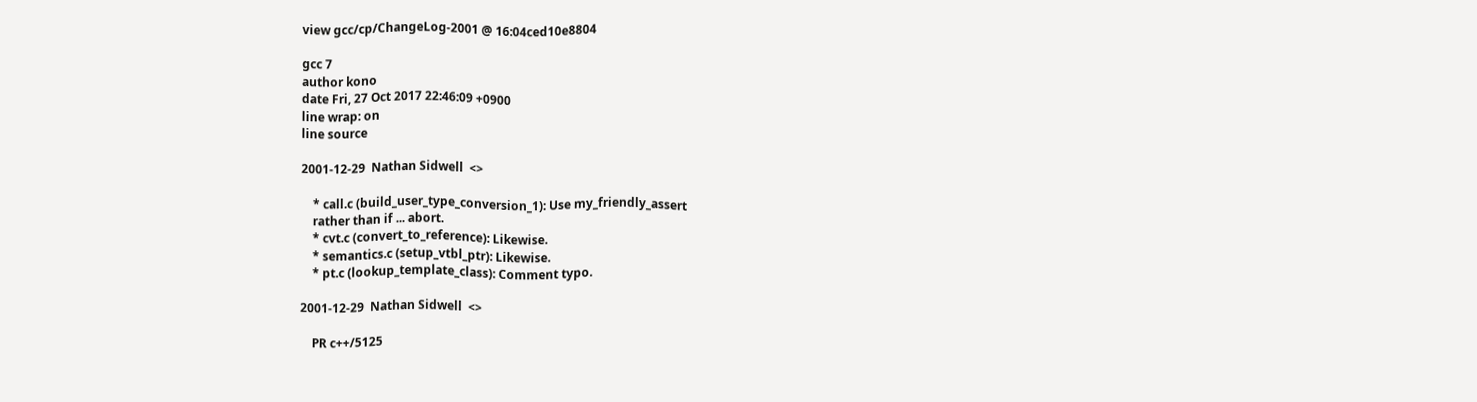view gcc/cp/ChangeLog-2001 @ 16:04ced10e8804

gcc 7
author kono
date Fri, 27 Oct 2017 22:46:09 +0900
line wrap: on
line source

2001-12-29  Nathan Sidwell  <>

    * call.c (build_user_type_conversion_1): Use my_friendly_assert
    rather than if ... abort.
    * cvt.c (convert_to_reference): Likewise.
    * semantics.c (setup_vtbl_ptr): Likewise.
    * pt.c (lookup_template_class): Comment typo.

2001-12-29  Nathan Sidwell  <>

    PR c++/5125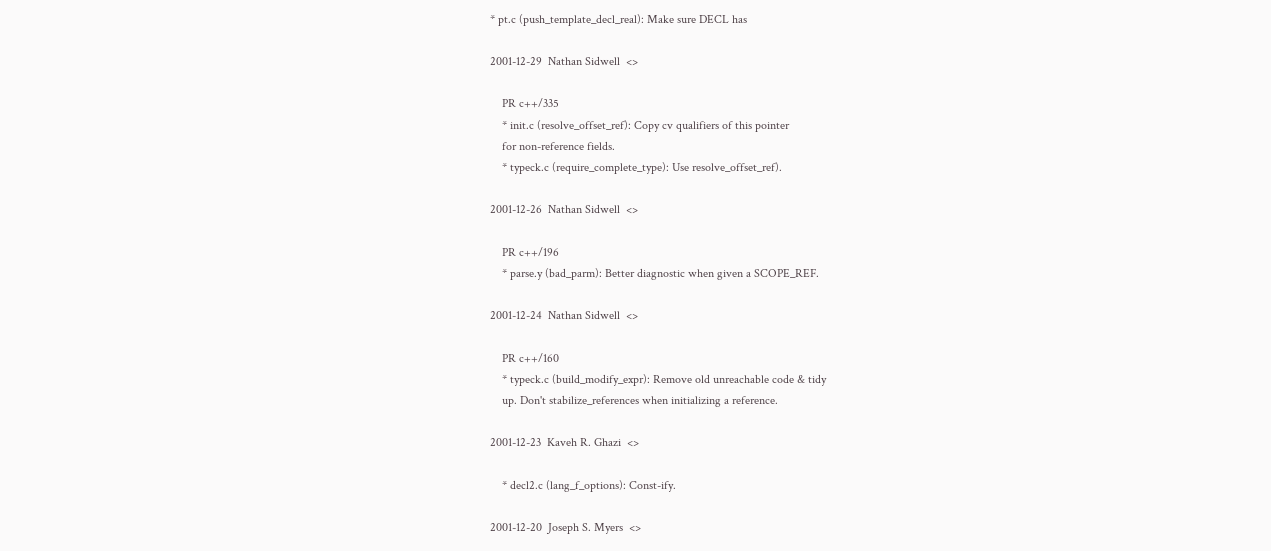* pt.c (push_template_decl_real): Make sure DECL has

2001-12-29  Nathan Sidwell  <>

    PR c++/335
    * init.c (resolve_offset_ref): Copy cv qualifiers of this pointer
    for non-reference fields.
    * typeck.c (require_complete_type): Use resolve_offset_ref).

2001-12-26  Nathan Sidwell  <>

    PR c++/196
    * parse.y (bad_parm): Better diagnostic when given a SCOPE_REF.

2001-12-24  Nathan Sidwell  <>

    PR c++/160
    * typeck.c (build_modify_expr): Remove old unreachable code & tidy
    up. Don't stabilize_references when initializing a reference.

2001-12-23  Kaveh R. Ghazi  <>

    * decl2.c (lang_f_options): Const-ify.

2001-12-20  Joseph S. Myers  <>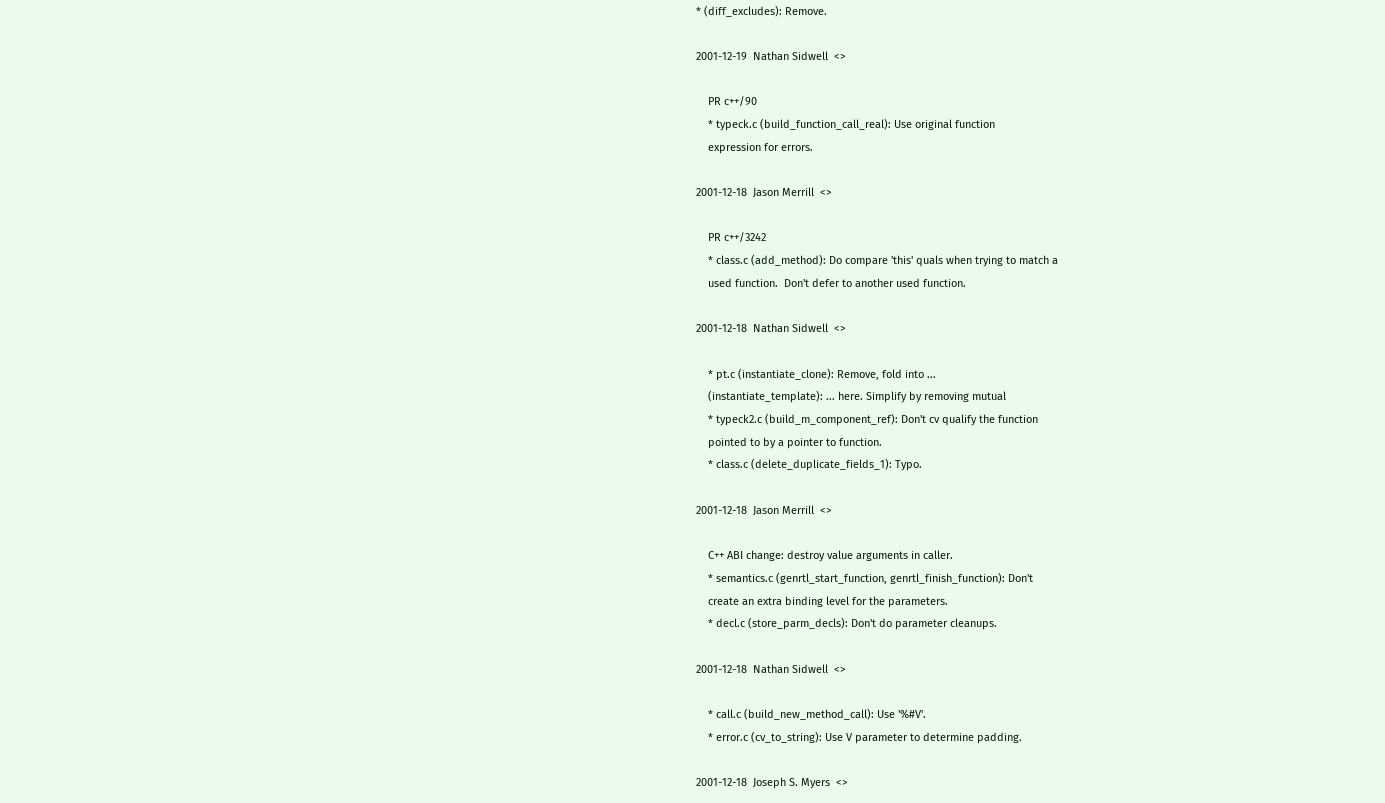* (diff_excludes): Remove.

2001-12-19  Nathan Sidwell  <>

    PR c++/90
    * typeck.c (build_function_call_real): Use original function
    expression for errors.

2001-12-18  Jason Merrill  <>

    PR c++/3242
    * class.c (add_method): Do compare 'this' quals when trying to match a
    used function.  Don't defer to another used function.

2001-12-18  Nathan Sidwell  <>

    * pt.c (instantiate_clone): Remove, fold into ...
    (instantiate_template): ... here. Simplify by removing mutual
    * typeck2.c (build_m_component_ref): Don't cv qualify the function
    pointed to by a pointer to function.
    * class.c (delete_duplicate_fields_1): Typo.

2001-12-18  Jason Merrill  <>

    C++ ABI change: destroy value arguments in caller.
    * semantics.c (genrtl_start_function, genrtl_finish_function): Don't
    create an extra binding level for the parameters.
    * decl.c (store_parm_decls): Don't do parameter cleanups.

2001-12-18  Nathan Sidwell  <>

    * call.c (build_new_method_call): Use '%#V'.
    * error.c (cv_to_string): Use V parameter to determine padding.

2001-12-18  Joseph S. Myers  <>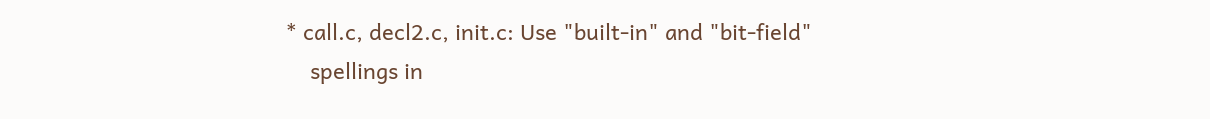* call.c, decl2.c, init.c: Use "built-in" and "bit-field"
    spellings in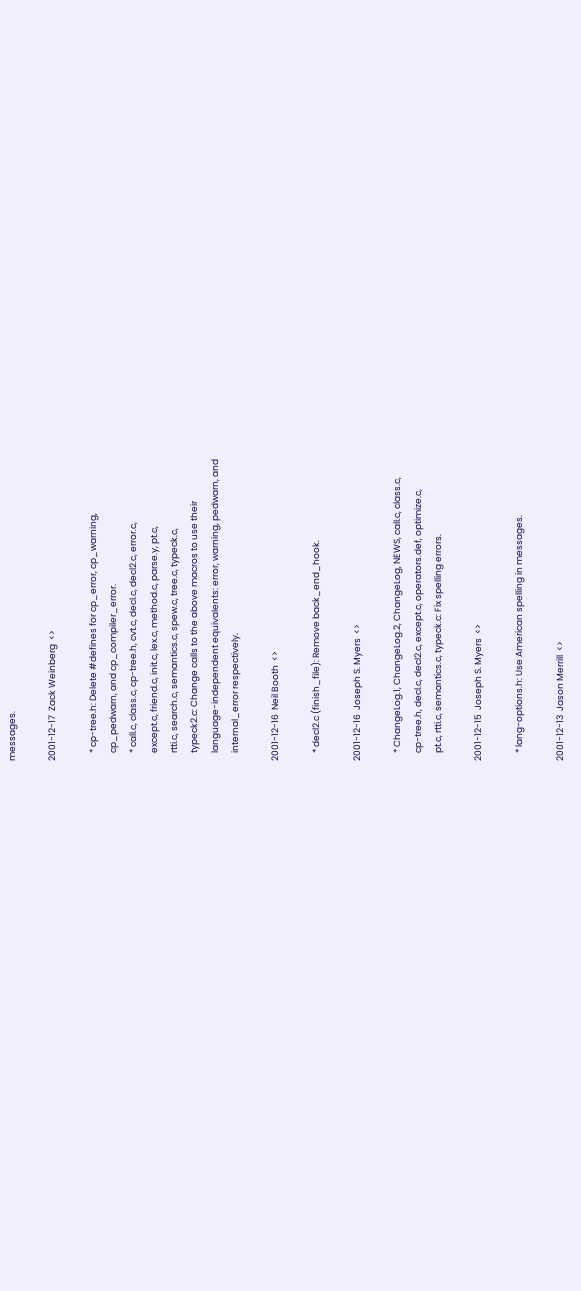messages.

2001-12-17  Zack Weinberg  <>

    * cp-tree.h: Delete #defines for cp_error, cp_warning,
    cp_pedwarn, and cp_compiler_error.
    * call.c, class.c, cp-tree.h, cvt.c, decl.c, decl2.c, error.c,
    except.c, friend.c, init.c, lex.c, method.c, parse.y, pt.c,
    rtti.c, search.c, semantics.c, spew.c, tree.c, typeck.c,
    typeck2.c: Change calls to the above macros to use their
    language-independent equivalents: error, warning, pedwarn, and
    internal_error respectively.

2001-12-16  Neil Booth  <>

    * decl2.c (finish_file): Remove back_end_hook.

2001-12-16  Joseph S. Myers  <>

    * ChangeLog.1, ChangeLog.2, ChangeLog, NEWS, call.c, class.c,
    cp-tree.h, decl.c, decl2.c, except.c, operators.def, optimize.c,
    pt.c, rtti.c, semantics.c, typeck.c: Fix spelling errors.

2001-12-15  Joseph S. Myers  <>

    * lang-options.h: Use American spelling in messages.

2001-12-13  Jason Merrill  <>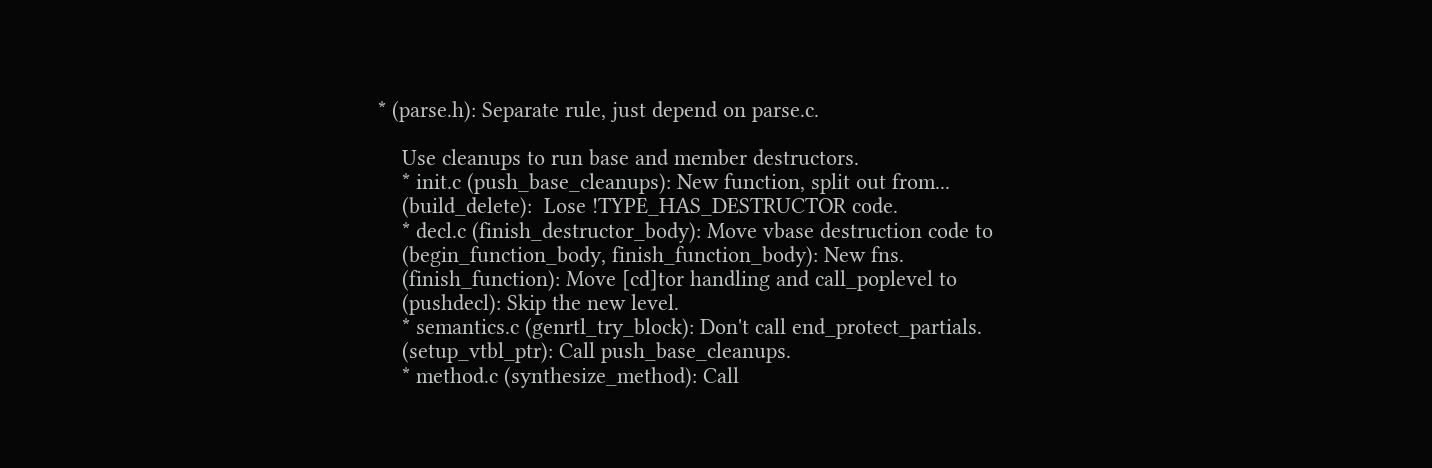* (parse.h): Separate rule, just depend on parse.c.

    Use cleanups to run base and member destructors.
    * init.c (push_base_cleanups): New function, split out from...
    (build_delete):  Lose !TYPE_HAS_DESTRUCTOR code.
    * decl.c (finish_destructor_body): Move vbase destruction code to
    (begin_function_body, finish_function_body): New fns.
    (finish_function): Move [cd]tor handling and call_poplevel to
    (pushdecl): Skip the new level.
    * semantics.c (genrtl_try_block): Don't call end_protect_partials.
    (setup_vtbl_ptr): Call push_base_cleanups.
    * method.c (synthesize_method): Call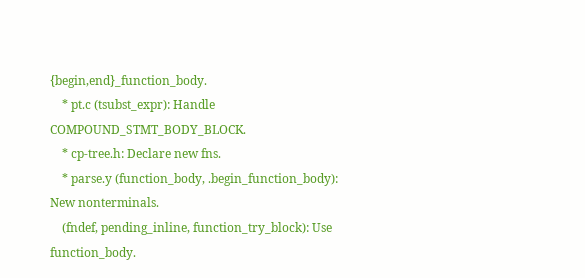{begin,end}_function_body.
    * pt.c (tsubst_expr): Handle COMPOUND_STMT_BODY_BLOCK.
    * cp-tree.h: Declare new fns.
    * parse.y (function_body, .begin_function_body): New nonterminals.
    (fndef, pending_inline, function_try_block): Use function_body.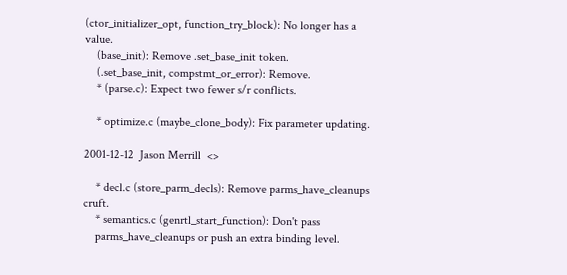(ctor_initializer_opt, function_try_block): No longer has a value.
    (base_init): Remove .set_base_init token.
    (.set_base_init, compstmt_or_error): Remove.
    * (parse.c): Expect two fewer s/r conflicts.

    * optimize.c (maybe_clone_body): Fix parameter updating.

2001-12-12  Jason Merrill  <>

    * decl.c (store_parm_decls): Remove parms_have_cleanups cruft.
    * semantics.c (genrtl_start_function): Don't pass
    parms_have_cleanups or push an extra binding level.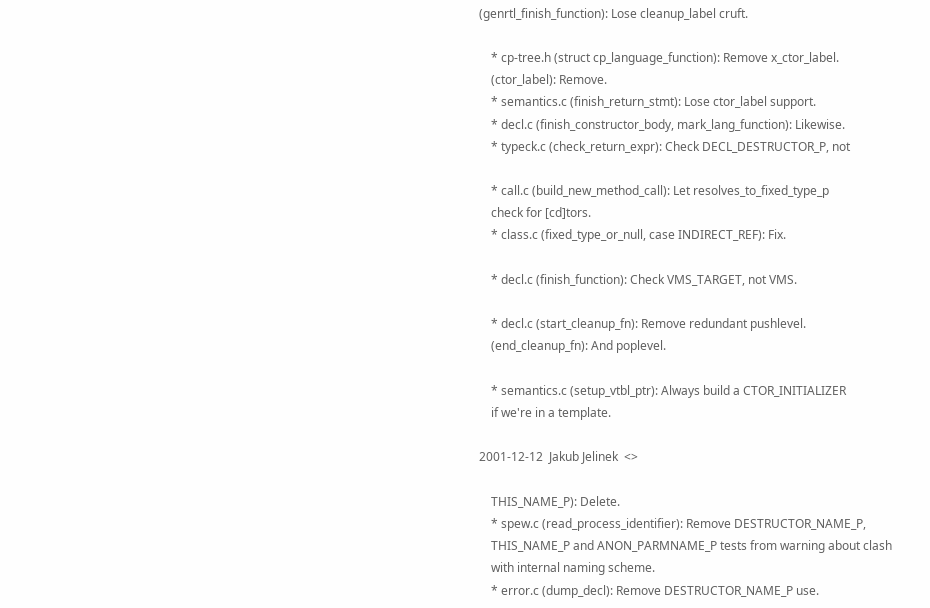(genrtl_finish_function): Lose cleanup_label cruft.

    * cp-tree.h (struct cp_language_function): Remove x_ctor_label.
    (ctor_label): Remove.
    * semantics.c (finish_return_stmt): Lose ctor_label support.
    * decl.c (finish_constructor_body, mark_lang_function): Likewise.
    * typeck.c (check_return_expr): Check DECL_DESTRUCTOR_P, not

    * call.c (build_new_method_call): Let resolves_to_fixed_type_p
    check for [cd]tors.
    * class.c (fixed_type_or_null, case INDIRECT_REF): Fix.

    * decl.c (finish_function): Check VMS_TARGET, not VMS.

    * decl.c (start_cleanup_fn): Remove redundant pushlevel.
    (end_cleanup_fn): And poplevel.

    * semantics.c (setup_vtbl_ptr): Always build a CTOR_INITIALIZER
    if we're in a template.

2001-12-12  Jakub Jelinek  <>

    THIS_NAME_P): Delete.
    * spew.c (read_process_identifier): Remove DESTRUCTOR_NAME_P,
    THIS_NAME_P and ANON_PARMNAME_P tests from warning about clash
    with internal naming scheme.
    * error.c (dump_decl): Remove DESTRUCTOR_NAME_P use.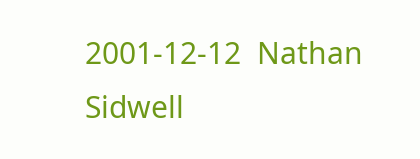2001-12-12  Nathan Sidwell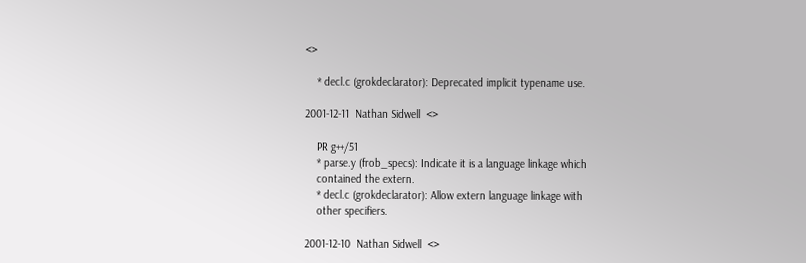<>

    * decl.c (grokdeclarator): Deprecated implicit typename use.

2001-12-11  Nathan Sidwell  <>

    PR g++/51
    * parse.y (frob_specs): Indicate it is a language linkage which
    contained the extern.
    * decl.c (grokdeclarator): Allow extern language linkage with
    other specifiers.

2001-12-10  Nathan Sidwell  <>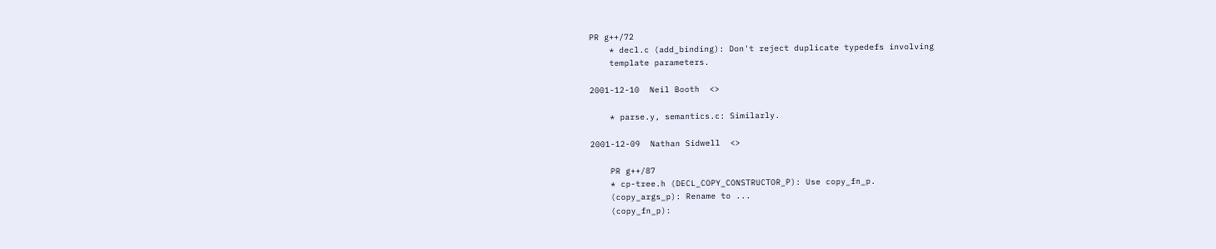PR g++/72
    * decl.c (add_binding): Don't reject duplicate typedefs involving
    template parameters.

2001-12-10  Neil Booth  <>

    * parse.y, semantics.c: Similarly.

2001-12-09  Nathan Sidwell  <>

    PR g++/87
    * cp-tree.h (DECL_COPY_CONSTRUCTOR_P): Use copy_fn_p.
    (copy_args_p): Rename to ...
    (copy_fn_p):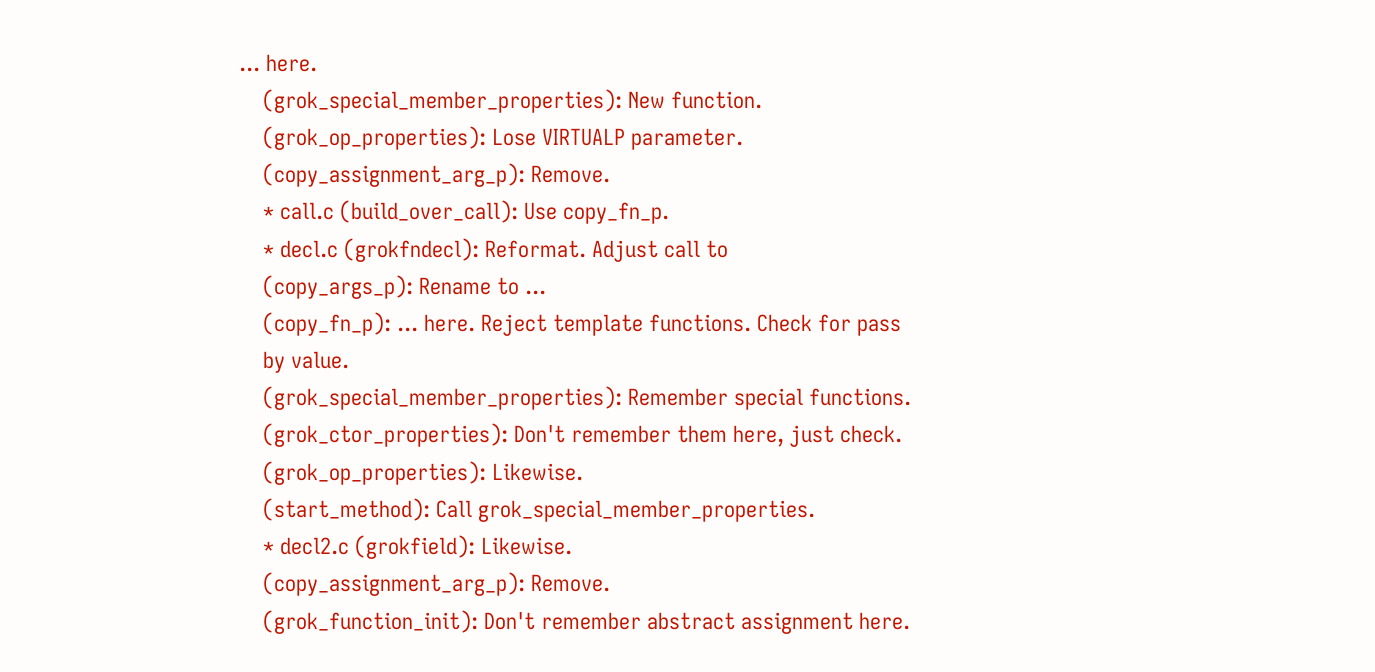... here.
    (grok_special_member_properties): New function.
    (grok_op_properties): Lose VIRTUALP parameter.
    (copy_assignment_arg_p): Remove.
    * call.c (build_over_call): Use copy_fn_p.
    * decl.c (grokfndecl): Reformat. Adjust call to
    (copy_args_p): Rename to ...
    (copy_fn_p): ... here. Reject template functions. Check for pass
    by value.
    (grok_special_member_properties): Remember special functions.
    (grok_ctor_properties): Don't remember them here, just check.
    (grok_op_properties): Likewise.
    (start_method): Call grok_special_member_properties.
    * decl2.c (grokfield): Likewise.
    (copy_assignment_arg_p): Remove.
    (grok_function_init): Don't remember abstract assignment here.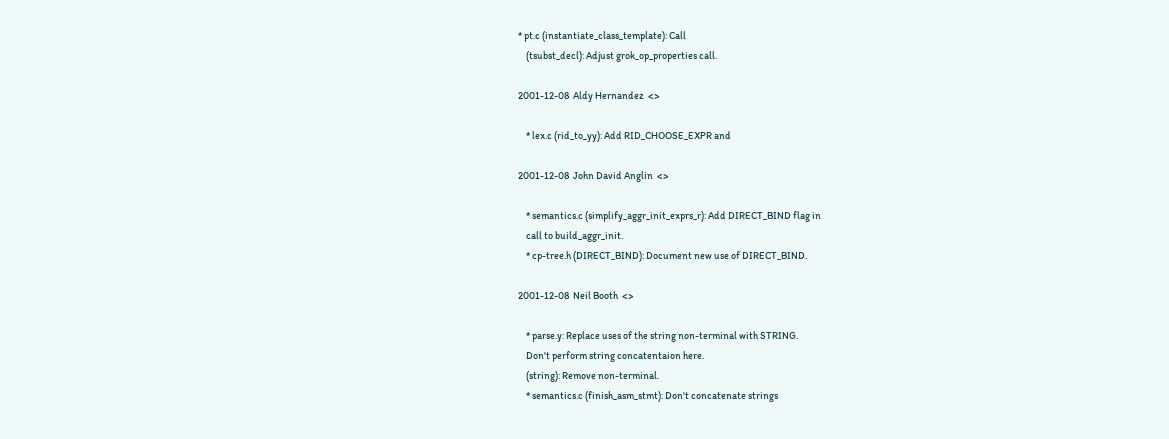* pt.c (instantiate_class_template): Call
    (tsubst_decl): Adjust grok_op_properties call.

2001-12-08  Aldy Hernandez  <>

    * lex.c (rid_to_yy): Add RID_CHOOSE_EXPR and

2001-12-08  John David Anglin  <>

    * semantics.c (simplify_aggr_init_exprs_r): Add DIRECT_BIND flag in
    call to build_aggr_init.
    * cp-tree.h (DIRECT_BIND): Document new use of DIRECT_BIND.

2001-12-08  Neil Booth  <>

    * parse.y: Replace uses of the string non-terminal with STRING.
    Don't perform string concatentaion here.
    (string): Remove non-terminal.
    * semantics.c (finish_asm_stmt): Don't concatenate strings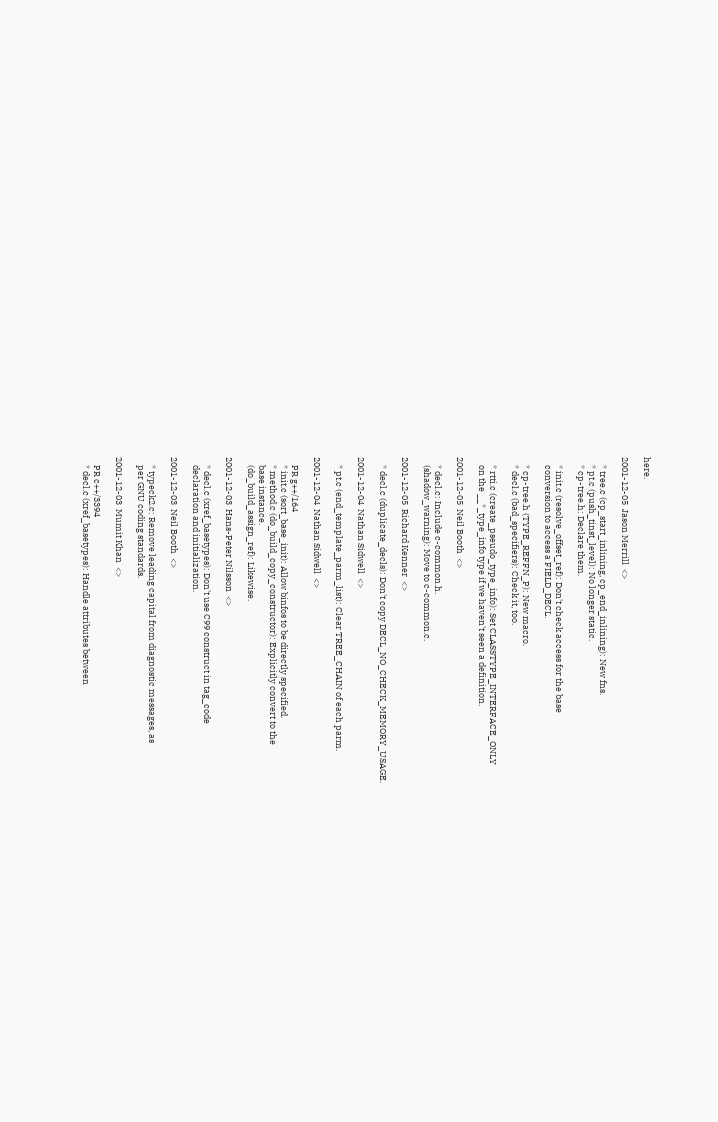here.

2001-12-05  Jason Merrill  <>

    * tree.c (cp_start_inlining, cp_end_inlining): New fns.
    * pt.c (push_tinst_level): No longer static.
    * cp-tree.h: Declare them.

    * init.c (resolve_offset_ref): Don't check access for the base
    conversion to access a FIELD_DECL.

    * cp-tree.h (TYPE_REFFN_P): New macro.
    * decl.c (bad_specifiers): Check it, too.

    * rtti.c (create_pseudo_type_info): Set CLASSTYPE_INTERFACE_ONLY
    on the __*_type_info type if we haven't seen a definition.

2001-12-05  Neil Booth  <>

    * decl.c: Include c-common.h.
    (shadow_warning): Move to c-common.c.

2001-12-05  Richard Kenner  <>

    * decl.c (duplicate_decls): Don't copy DECL_NO_CHECK_MEMORY_USAGE.

2001-12-04  Nathan Sidwell  <>

    * pt.c (end_template_parm_list): Clear TREE_CHAIN of each parm.

2001-12-04  Nathan Sidwell  <>

    PR g++/164
    * init.c (sort_base_init): Allow binfos to be directly specified.
    * method.c (do_build_copy_constructor): Explicitly convert to the
    base instance.
    (do_build_assign_ref): Likewise.

2001-12-03  Hans-Peter Nilsson  <>

    * decl.c (xref_basetypes): Don't use C99 construct in tag_code
    declaration and initialization.

2001-12-03  Neil Booth  <>

    * typeck2.c: Remove leading capital from diagnostic messages, as
    per GNU coding standards.

2001-12-03  Mumit Khan  <>

    PR c++/3394
    * decl.c (xref_basetypes): Handle attributes between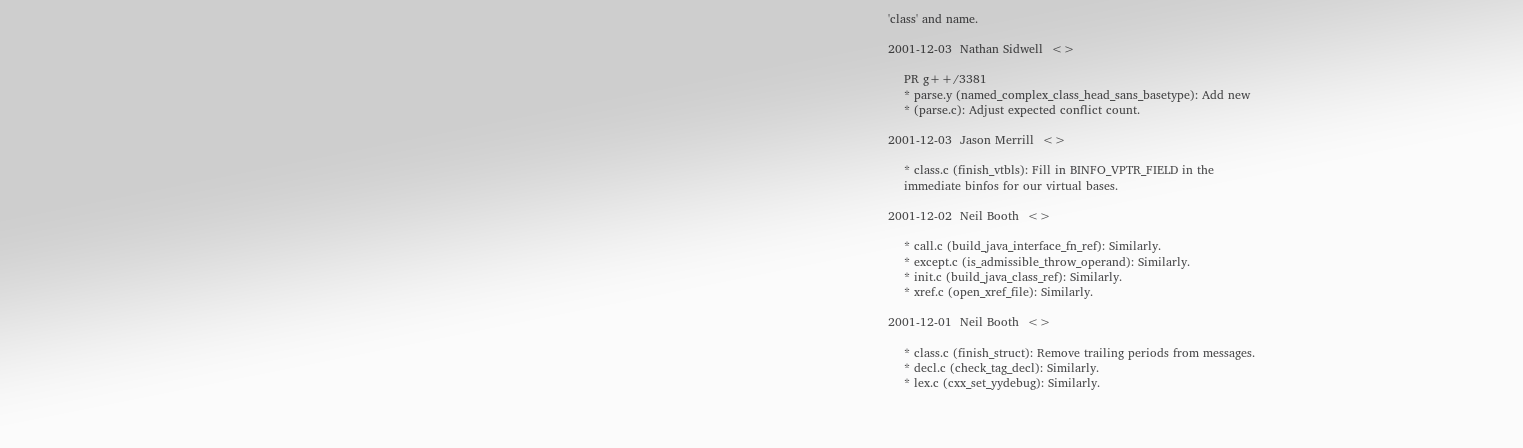'class' and name.

2001-12-03  Nathan Sidwell  <>

    PR g++/3381
    * parse.y (named_complex_class_head_sans_basetype): Add new
    * (parse.c): Adjust expected conflict count.

2001-12-03  Jason Merrill  <>

    * class.c (finish_vtbls): Fill in BINFO_VPTR_FIELD in the
    immediate binfos for our virtual bases.

2001-12-02  Neil Booth  <>

    * call.c (build_java_interface_fn_ref): Similarly.
    * except.c (is_admissible_throw_operand): Similarly.
    * init.c (build_java_class_ref): Similarly.
    * xref.c (open_xref_file): Similarly.

2001-12-01  Neil Booth  <>

    * class.c (finish_struct): Remove trailing periods from messages.
    * decl.c (check_tag_decl): Similarly.
    * lex.c (cxx_set_yydebug): Similarly.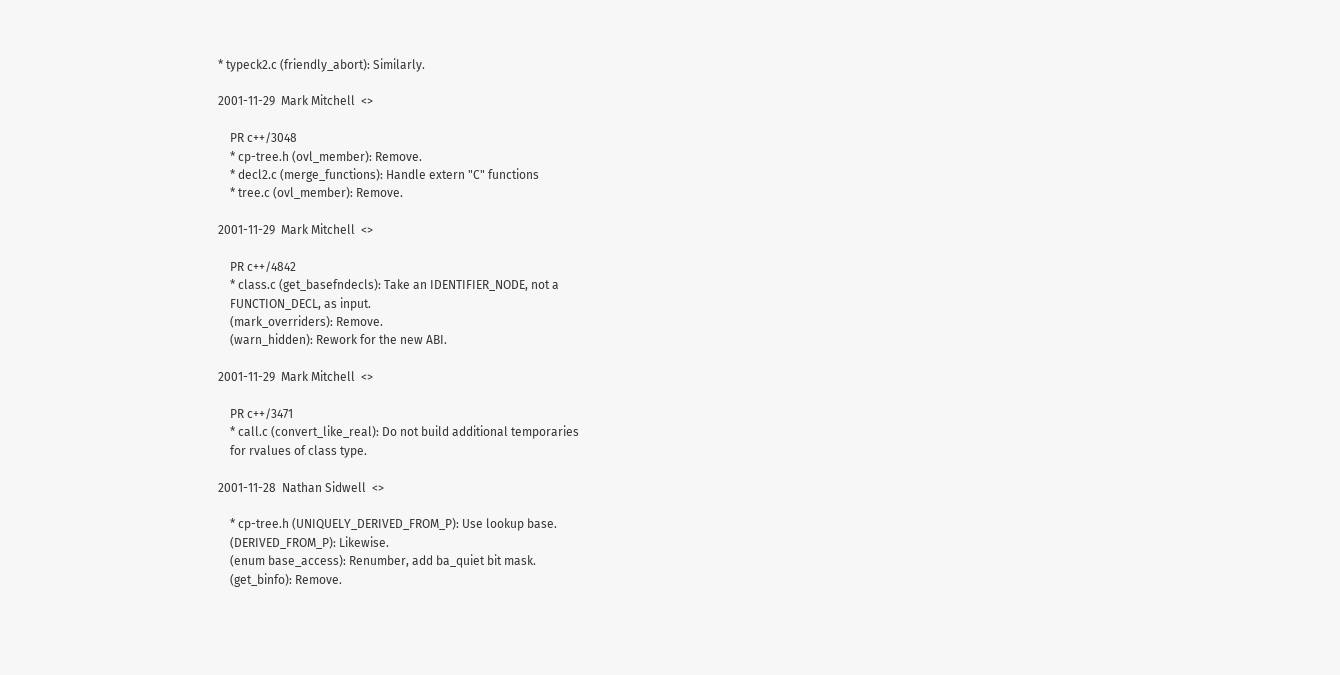* typeck2.c (friendly_abort): Similarly.

2001-11-29  Mark Mitchell  <>

    PR c++/3048
    * cp-tree.h (ovl_member): Remove.
    * decl2.c (merge_functions): Handle extern "C" functions
    * tree.c (ovl_member): Remove.

2001-11-29  Mark Mitchell  <>

    PR c++/4842
    * class.c (get_basefndecls): Take an IDENTIFIER_NODE, not a
    FUNCTION_DECL, as input.
    (mark_overriders): Remove.
    (warn_hidden): Rework for the new ABI.

2001-11-29  Mark Mitchell  <>

    PR c++/3471
    * call.c (convert_like_real): Do not build additional temporaries
    for rvalues of class type.

2001-11-28  Nathan Sidwell  <>

    * cp-tree.h (UNIQUELY_DERIVED_FROM_P): Use lookup base.
    (DERIVED_FROM_P): Likewise.
    (enum base_access): Renumber, add ba_quiet bit mask.
    (get_binfo): Remove.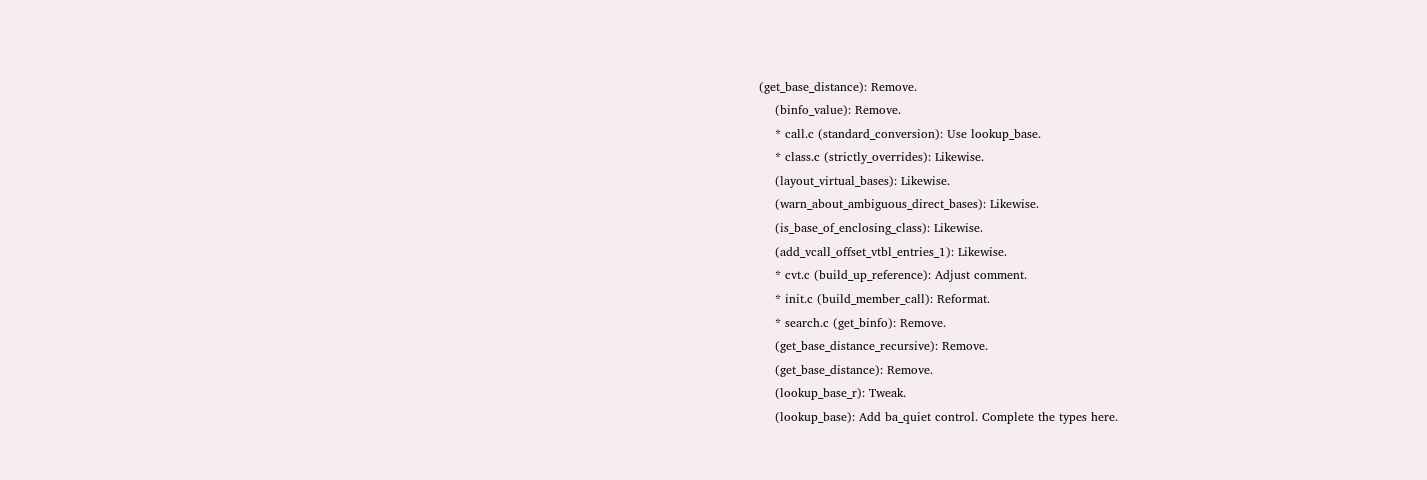(get_base_distance): Remove.
    (binfo_value): Remove.
    * call.c (standard_conversion): Use lookup_base.
    * class.c (strictly_overrides): Likewise.
    (layout_virtual_bases): Likewise.
    (warn_about_ambiguous_direct_bases): Likewise.
    (is_base_of_enclosing_class): Likewise.
    (add_vcall_offset_vtbl_entries_1): Likewise.
    * cvt.c (build_up_reference): Adjust comment.
    * init.c (build_member_call): Reformat.
    * search.c (get_binfo): Remove.
    (get_base_distance_recursive): Remove.
    (get_base_distance): Remove.
    (lookup_base_r): Tweak.
    (lookup_base): Add ba_quiet control. Complete the types here.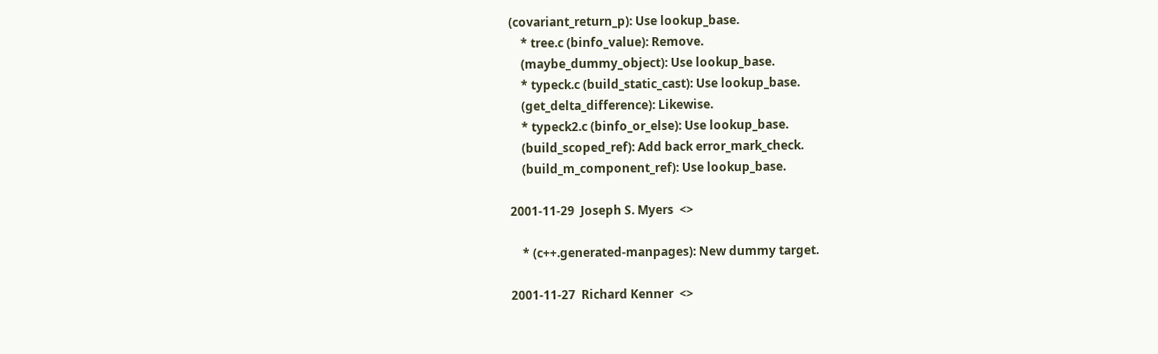(covariant_return_p): Use lookup_base.
    * tree.c (binfo_value): Remove.
    (maybe_dummy_object): Use lookup_base.
    * typeck.c (build_static_cast): Use lookup_base.
    (get_delta_difference): Likewise.
    * typeck2.c (binfo_or_else): Use lookup_base.
    (build_scoped_ref): Add back error_mark_check.
    (build_m_component_ref): Use lookup_base.

2001-11-29  Joseph S. Myers  <>

    * (c++.generated-manpages): New dummy target.

2001-11-27  Richard Kenner  <>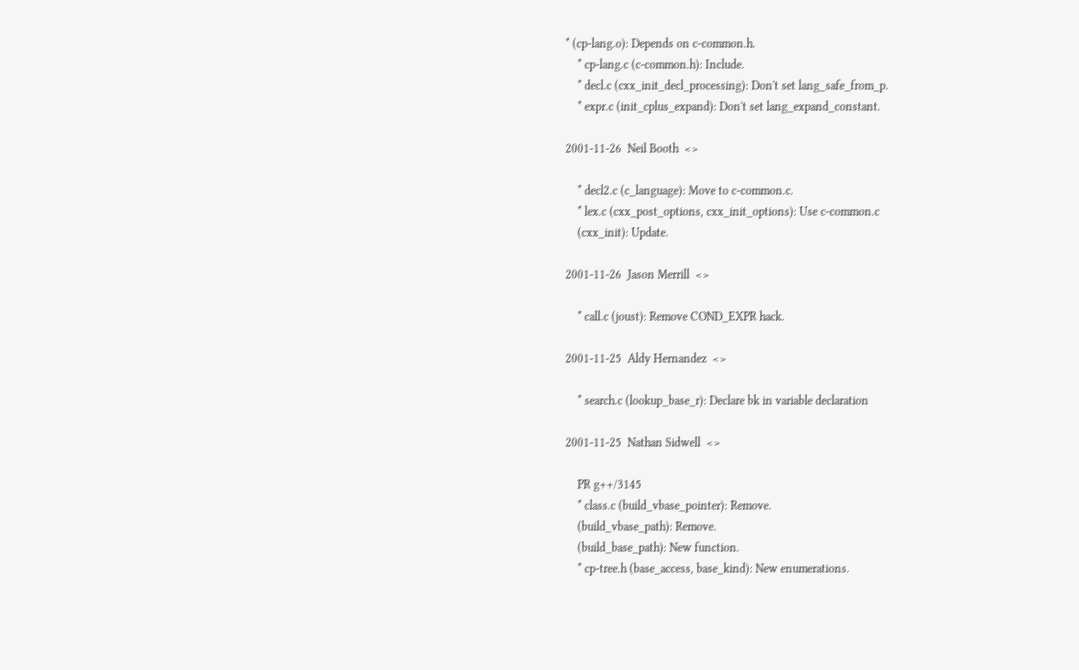* (cp-lang.o): Depends on c-common.h.
    * cp-lang.c (c-common.h): Include.
    * decl.c (cxx_init_decl_processing): Don't set lang_safe_from_p.
    * expr.c (init_cplus_expand): Don't set lang_expand_constant.

2001-11-26  Neil Booth  <>

    * decl2.c (c_language): Move to c-common.c.
    * lex.c (cxx_post_options, cxx_init_options): Use c-common.c
    (cxx_init): Update.

2001-11-26  Jason Merrill  <>

    * call.c (joust): Remove COND_EXPR hack.

2001-11-25  Aldy Hernandez  <>

    * search.c (lookup_base_r): Declare bk in variable declaration

2001-11-25  Nathan Sidwell  <>

    PR g++/3145
    * class.c (build_vbase_pointer): Remove.
    (build_vbase_path): Remove.
    (build_base_path): New function.
    * cp-tree.h (base_access, base_kind): New enumerations.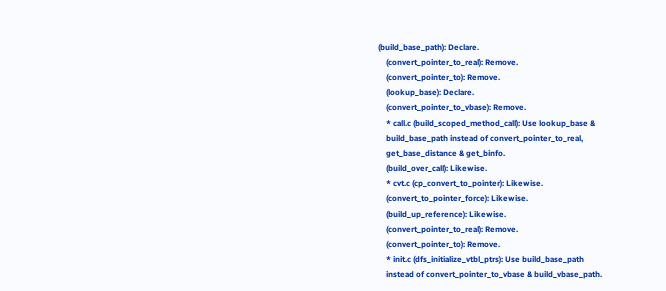(build_base_path): Declare.
    (convert_pointer_to_real): Remove.
    (convert_pointer_to): Remove.
    (lookup_base): Declare.
    (convert_pointer_to_vbase): Remove.
    * call.c (build_scoped_method_call): Use lookup_base &
    build_base_path instead of convert_pointer_to_real,
    get_base_distance & get_binfo.
    (build_over_call): Likewise.
    * cvt.c (cp_convert_to_pointer): Likewise.
    (convert_to_pointer_force): Likewise.
    (build_up_reference): Likewise.
    (convert_pointer_to_real): Remove.
    (convert_pointer_to): Remove.
    * init.c (dfs_initialize_vtbl_ptrs): Use build_base_path
    instead of convert_pointer_to_vbase & build_vbase_path.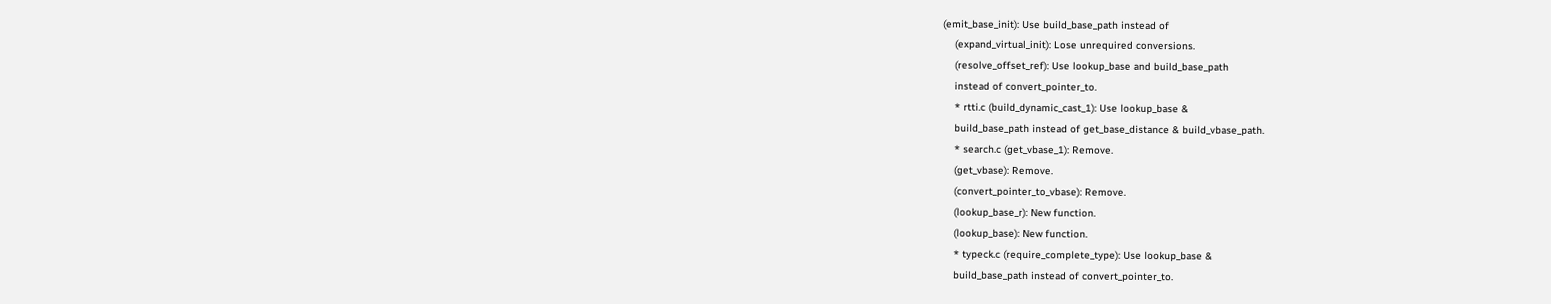(emit_base_init): Use build_base_path instead of
    (expand_virtual_init): Lose unrequired conversions.
    (resolve_offset_ref): Use lookup_base and build_base_path
    instead of convert_pointer_to.
    * rtti.c (build_dynamic_cast_1): Use lookup_base &
    build_base_path instead of get_base_distance & build_vbase_path.
    * search.c (get_vbase_1): Remove.
    (get_vbase): Remove.
    (convert_pointer_to_vbase): Remove.
    (lookup_base_r): New function.
    (lookup_base): New function.
    * typeck.c (require_complete_type): Use lookup_base &
    build_base_path instead of convert_pointer_to.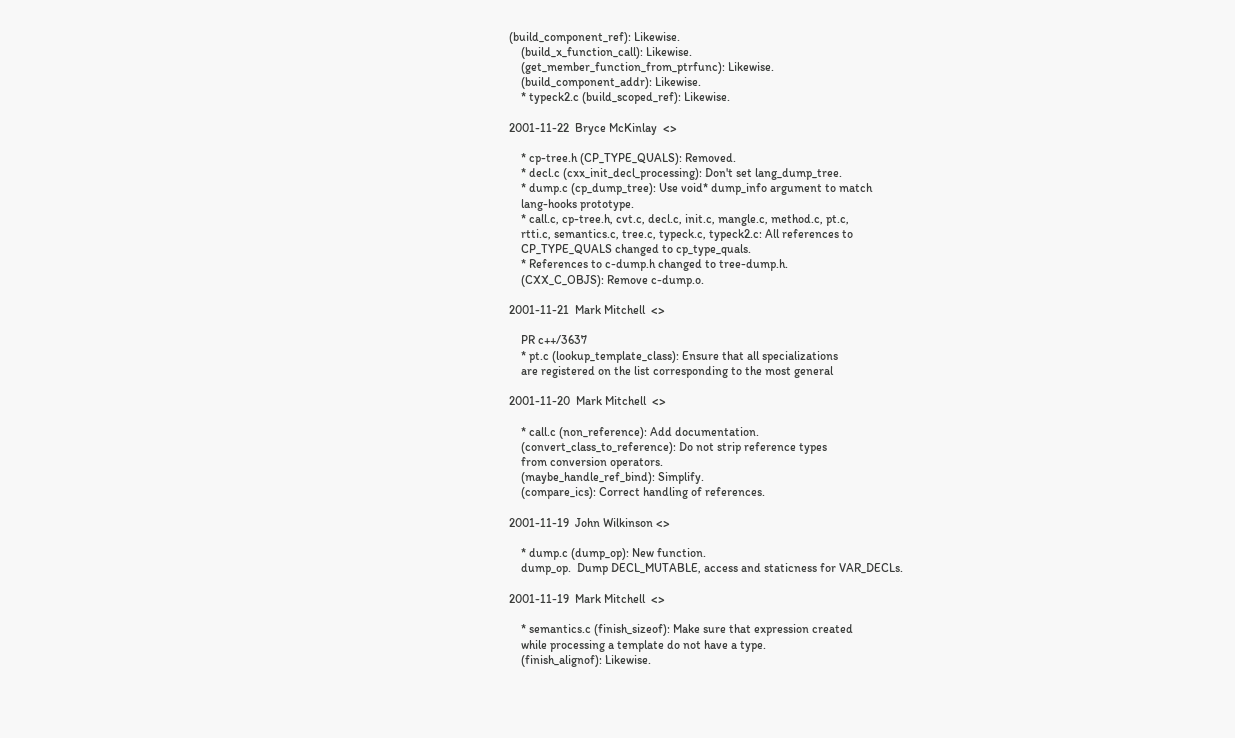(build_component_ref): Likewise.
    (build_x_function_call): Likewise.
    (get_member_function_from_ptrfunc): Likewise.
    (build_component_addr): Likewise.
    * typeck2.c (build_scoped_ref): Likewise.

2001-11-22  Bryce McKinlay  <>

    * cp-tree.h (CP_TYPE_QUALS): Removed.
    * decl.c (cxx_init_decl_processing): Don't set lang_dump_tree.
    * dump.c (cp_dump_tree): Use void* dump_info argument to match
    lang-hooks prototype.
    * call.c, cp-tree.h, cvt.c, decl.c, init.c, mangle.c, method.c, pt.c,
    rtti.c, semantics.c, tree.c, typeck.c, typeck2.c: All references to
    CP_TYPE_QUALS changed to cp_type_quals.
    * References to c-dump.h changed to tree-dump.h.
    (CXX_C_OBJS): Remove c-dump.o.

2001-11-21  Mark Mitchell  <>

    PR c++/3637
    * pt.c (lookup_template_class): Ensure that all specializations
    are registered on the list corresponding to the most general

2001-11-20  Mark Mitchell  <>

    * call.c (non_reference): Add documentation.
    (convert_class_to_reference): Do not strip reference types
    from conversion operators.
    (maybe_handle_ref_bind): Simplify.
    (compare_ics): Correct handling of references.

2001-11-19  John Wilkinson <>

    * dump.c (dump_op): New function.
    dump_op.  Dump DECL_MUTABLE, access and staticness for VAR_DECLs.

2001-11-19  Mark Mitchell  <>

    * semantics.c (finish_sizeof): Make sure that expression created
    while processing a template do not have a type.
    (finish_alignof): Likewise.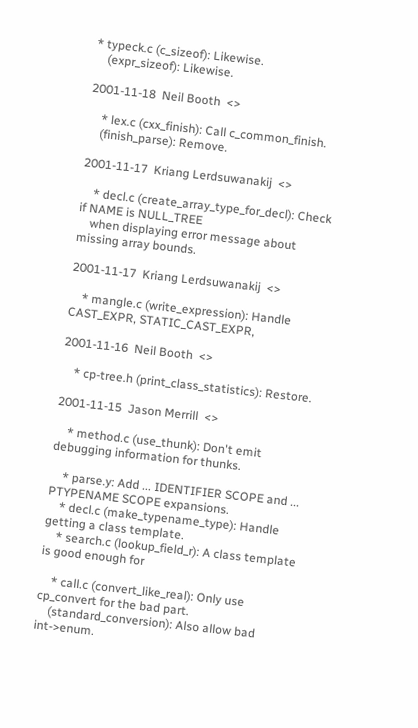* typeck.c (c_sizeof): Likewise.
    (expr_sizeof): Likewise.

2001-11-18  Neil Booth  <>

    * lex.c (cxx_finish): Call c_common_finish.
    (finish_parse): Remove.

2001-11-17  Kriang Lerdsuwanakij  <>

    * decl.c (create_array_type_for_decl): Check if NAME is NULL_TREE
    when displaying error message about missing array bounds.

2001-11-17  Kriang Lerdsuwanakij  <>

    * mangle.c (write_expression): Handle CAST_EXPR, STATIC_CAST_EXPR,

2001-11-16  Neil Booth  <>

    * cp-tree.h (print_class_statistics): Restore.

2001-11-15  Jason Merrill  <>

    * method.c (use_thunk): Don't emit debugging information for thunks.

    * parse.y: Add ... IDENTIFIER SCOPE and ... PTYPENAME SCOPE expansions.
    * decl.c (make_typename_type): Handle getting a class template.
    * search.c (lookup_field_r): A class template is good enough for

    * call.c (convert_like_real): Only use cp_convert for the bad part.
    (standard_conversion): Also allow bad int->enum.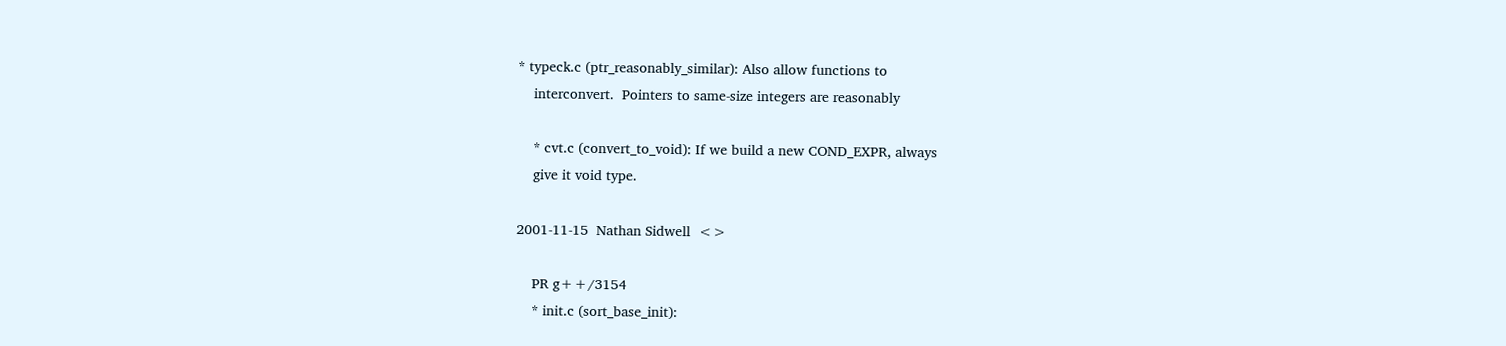* typeck.c (ptr_reasonably_similar): Also allow functions to
    interconvert.  Pointers to same-size integers are reasonably

    * cvt.c (convert_to_void): If we build a new COND_EXPR, always
    give it void type.

2001-11-15  Nathan Sidwell  <>

    PR g++/3154
    * init.c (sort_base_init):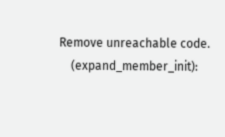Remove unreachable code.
    (expand_member_init):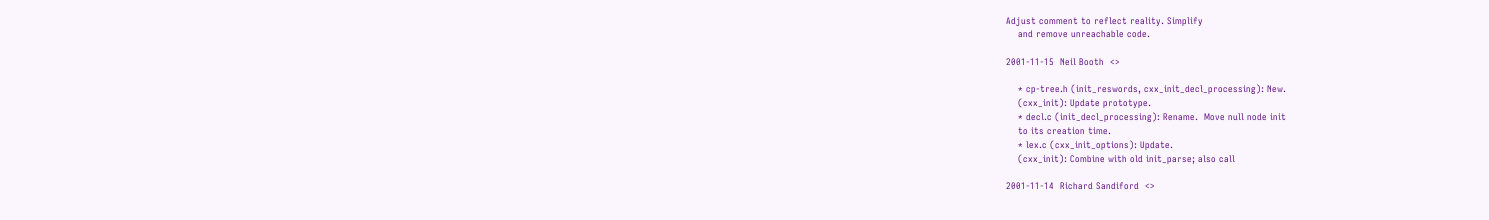Adjust comment to reflect reality. Simplify
    and remove unreachable code.

2001-11-15  Neil Booth  <>

    * cp-tree.h (init_reswords, cxx_init_decl_processing): New.
    (cxx_init): Update prototype.
    * decl.c (init_decl_processing): Rename.  Move null node init
    to its creation time.
    * lex.c (cxx_init_options): Update.
    (cxx_init): Combine with old init_parse; also call

2001-11-14  Richard Sandiford  <>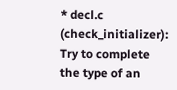* decl.c (check_initializer): Try to complete the type of an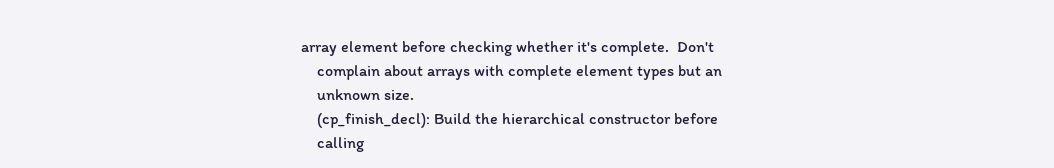array element before checking whether it's complete.  Don't
    complain about arrays with complete element types but an
    unknown size.
    (cp_finish_decl): Build the hierarchical constructor before
    calling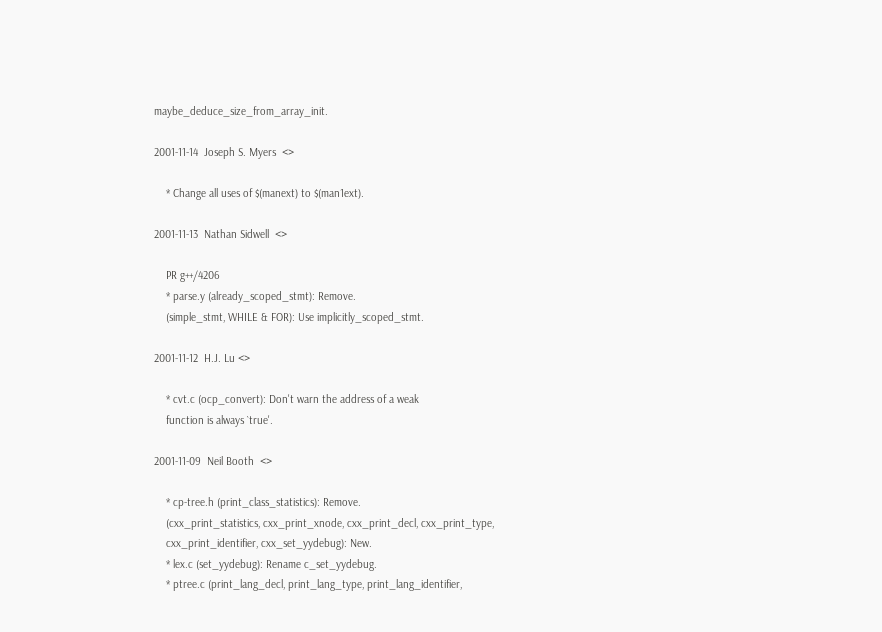maybe_deduce_size_from_array_init.

2001-11-14  Joseph S. Myers  <>

    * Change all uses of $(manext) to $(man1ext).

2001-11-13  Nathan Sidwell  <>

    PR g++/4206
    * parse.y (already_scoped_stmt): Remove.
    (simple_stmt, WHILE & FOR): Use implicitly_scoped_stmt.

2001-11-12  H.J. Lu <>

    * cvt.c (ocp_convert): Don't warn the address of a weak
    function is always `true'.

2001-11-09  Neil Booth  <>

    * cp-tree.h (print_class_statistics): Remove.
    (cxx_print_statistics, cxx_print_xnode, cxx_print_decl, cxx_print_type,
    cxx_print_identifier, cxx_set_yydebug): New.
    * lex.c (set_yydebug): Rename c_set_yydebug.
    * ptree.c (print_lang_decl, print_lang_type, print_lang_identifier,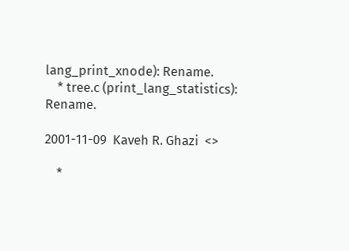lang_print_xnode): Rename.
    * tree.c (print_lang_statistics): Rename.

2001-11-09  Kaveh R. Ghazi  <>

    *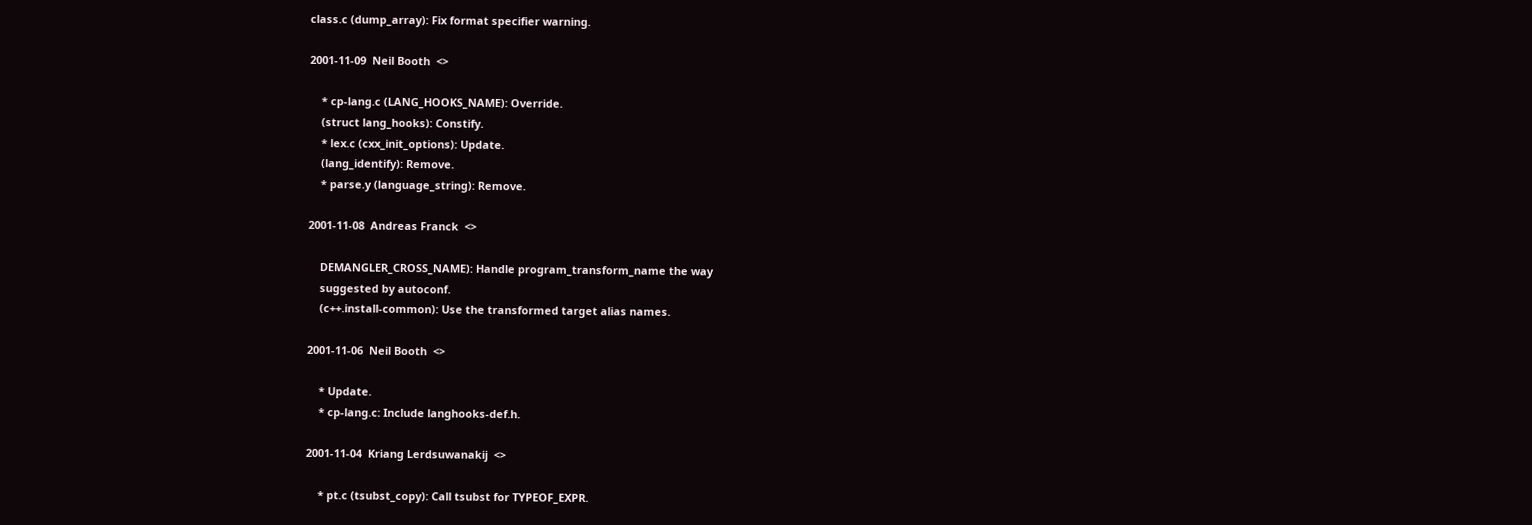class.c (dump_array): Fix format specifier warning.

2001-11-09  Neil Booth  <>

    * cp-lang.c (LANG_HOOKS_NAME): Override.
    (struct lang_hooks): Constify.
    * lex.c (cxx_init_options): Update.
    (lang_identify): Remove.
    * parse.y (language_string): Remove.

2001-11-08  Andreas Franck  <>

    DEMANGLER_CROSS_NAME): Handle program_transform_name the way
    suggested by autoconf.
    (c++.install-common): Use the transformed target alias names.

2001-11-06  Neil Booth  <>

    * Update.
    * cp-lang.c: Include langhooks-def.h.

2001-11-04  Kriang Lerdsuwanakij  <>

    * pt.c (tsubst_copy): Call tsubst for TYPEOF_EXPR.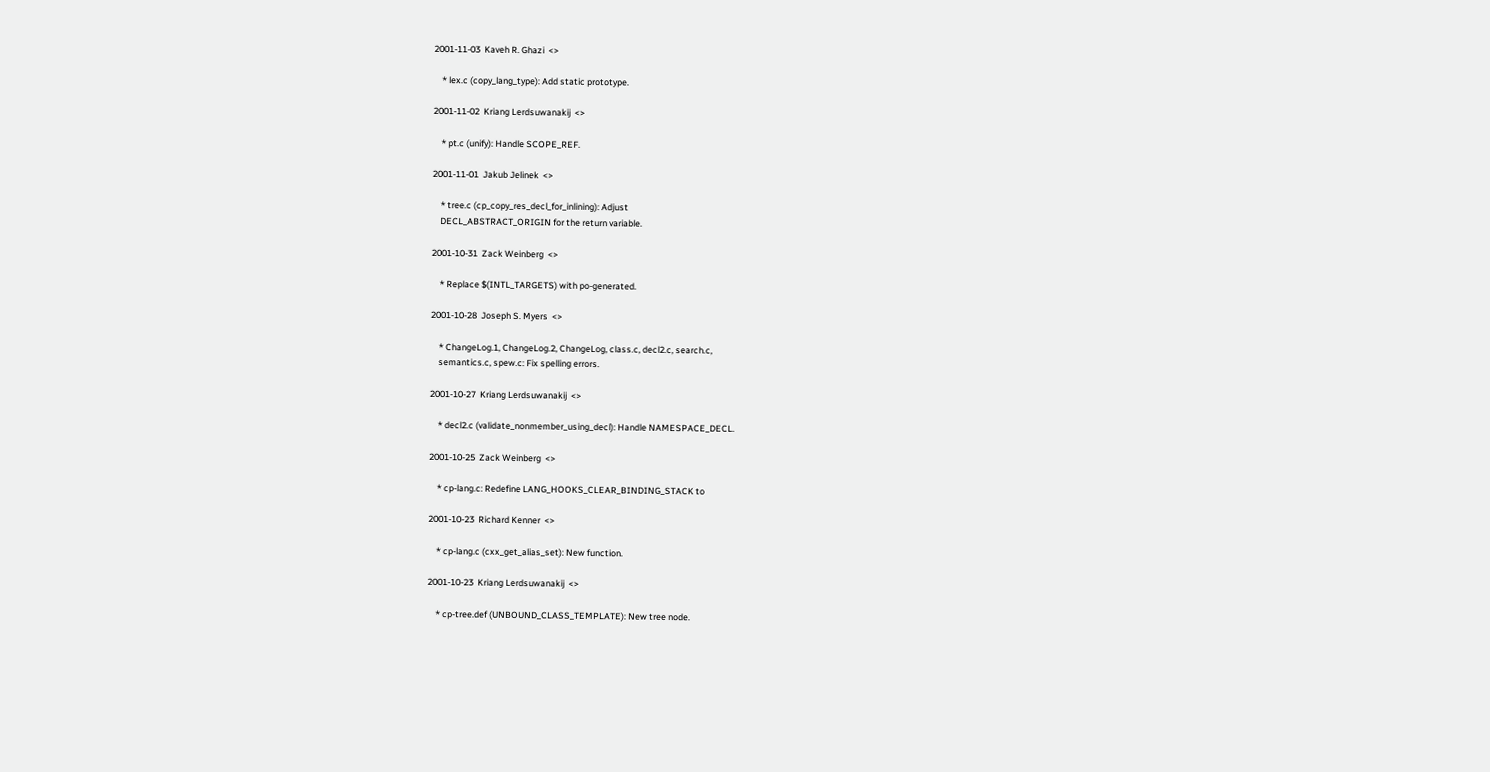2001-11-03  Kaveh R. Ghazi  <>

    * lex.c (copy_lang_type): Add static prototype.

2001-11-02  Kriang Lerdsuwanakij  <>

    * pt.c (unify): Handle SCOPE_REF.

2001-11-01  Jakub Jelinek  <>

    * tree.c (cp_copy_res_decl_for_inlining): Adjust
    DECL_ABSTRACT_ORIGIN for the return variable.

2001-10-31  Zack Weinberg  <>

    * Replace $(INTL_TARGETS) with po-generated.

2001-10-28  Joseph S. Myers  <>

    * ChangeLog.1, ChangeLog.2, ChangeLog, class.c, decl2.c, search.c,
    semantics.c, spew.c: Fix spelling errors.

2001-10-27  Kriang Lerdsuwanakij  <>

    * decl2.c (validate_nonmember_using_decl): Handle NAMESPACE_DECL.

2001-10-25  Zack Weinberg  <>

    * cp-lang.c: Redefine LANG_HOOKS_CLEAR_BINDING_STACK to

2001-10-23  Richard Kenner  <>

    * cp-lang.c (cxx_get_alias_set): New function.

2001-10-23  Kriang Lerdsuwanakij  <>

    * cp-tree.def (UNBOUND_CLASS_TEMPLATE): New tree node.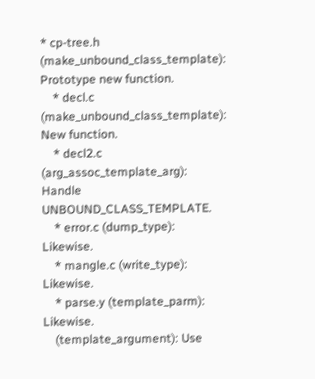* cp-tree.h (make_unbound_class_template): Prototype new function.
    * decl.c (make_unbound_class_template): New function.
    * decl2.c (arg_assoc_template_arg): Handle UNBOUND_CLASS_TEMPLATE.
    * error.c (dump_type): Likewise.
    * mangle.c (write_type): Likewise.
    * parse.y (template_parm): Likewise.
    (template_argument): Use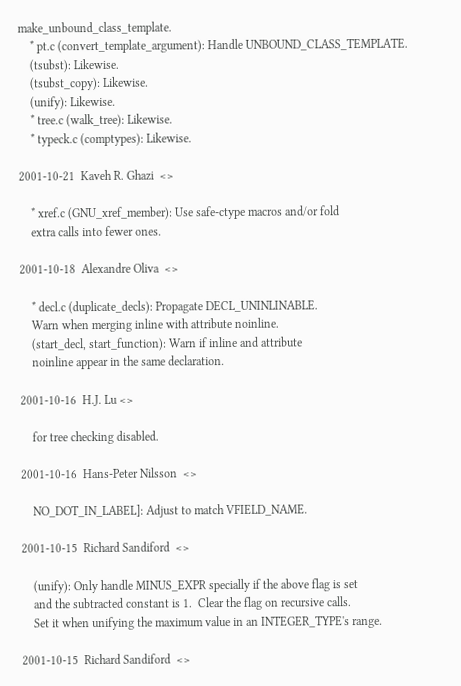make_unbound_class_template.
    * pt.c (convert_template_argument): Handle UNBOUND_CLASS_TEMPLATE.
    (tsubst): Likewise.
    (tsubst_copy): Likewise.
    (unify): Likewise.
    * tree.c (walk_tree): Likewise.
    * typeck.c (comptypes): Likewise.

2001-10-21  Kaveh R. Ghazi  <>

    * xref.c (GNU_xref_member): Use safe-ctype macros and/or fold
    extra calls into fewer ones.

2001-10-18  Alexandre Oliva  <>

    * decl.c (duplicate_decls): Propagate DECL_UNINLINABLE.
    Warn when merging inline with attribute noinline.
    (start_decl, start_function): Warn if inline and attribute
    noinline appear in the same declaration.

2001-10-16  H.J. Lu <>

    for tree checking disabled.

2001-10-16  Hans-Peter Nilsson  <>

    NO_DOT_IN_LABEL]: Adjust to match VFIELD_NAME.

2001-10-15  Richard Sandiford  <>

    (unify): Only handle MINUS_EXPR specially if the above flag is set
    and the subtracted constant is 1.  Clear the flag on recursive calls.
    Set it when unifying the maximum value in an INTEGER_TYPE's range.

2001-10-15  Richard Sandiford  <>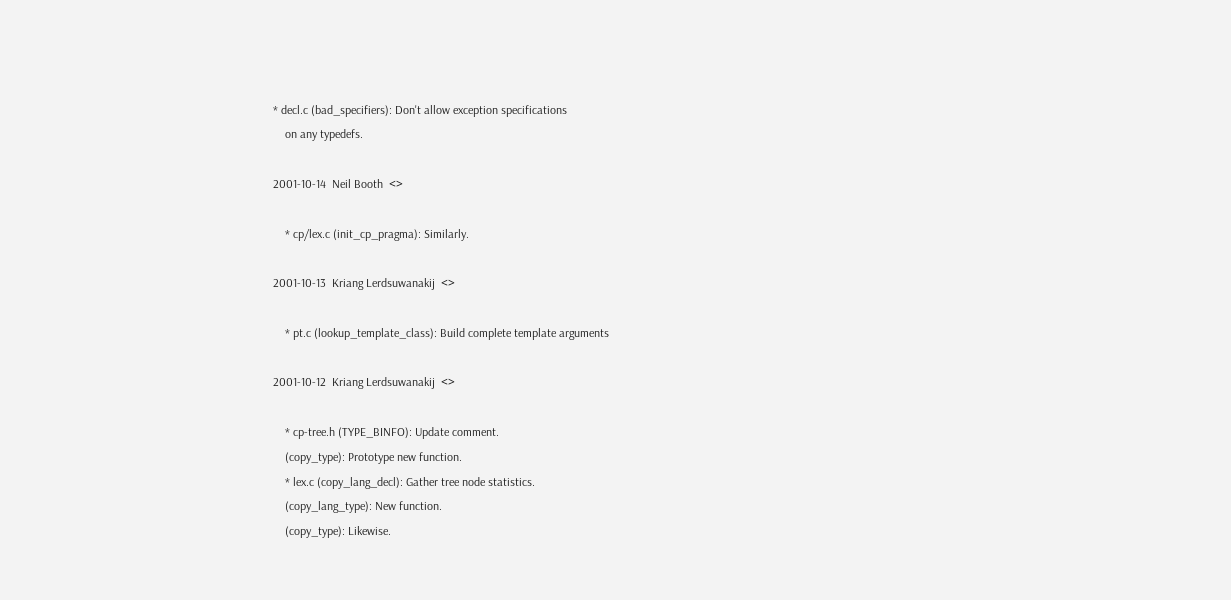* decl.c (bad_specifiers): Don't allow exception specifications
    on any typedefs.

2001-10-14  Neil Booth  <>

    * cp/lex.c (init_cp_pragma): Similarly.

2001-10-13  Kriang Lerdsuwanakij  <>

    * pt.c (lookup_template_class): Build complete template arguments

2001-10-12  Kriang Lerdsuwanakij  <>

    * cp-tree.h (TYPE_BINFO): Update comment.
    (copy_type): Prototype new function.
    * lex.c (copy_lang_decl): Gather tree node statistics.
    (copy_lang_type): New function.
    (copy_type): Likewise.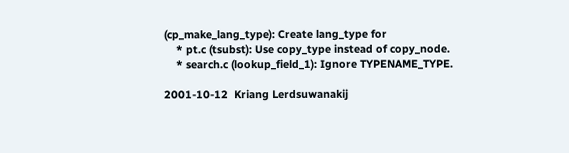(cp_make_lang_type): Create lang_type for
    * pt.c (tsubst): Use copy_type instead of copy_node.
    * search.c (lookup_field_1): Ignore TYPENAME_TYPE.

2001-10-12  Kriang Lerdsuwanakij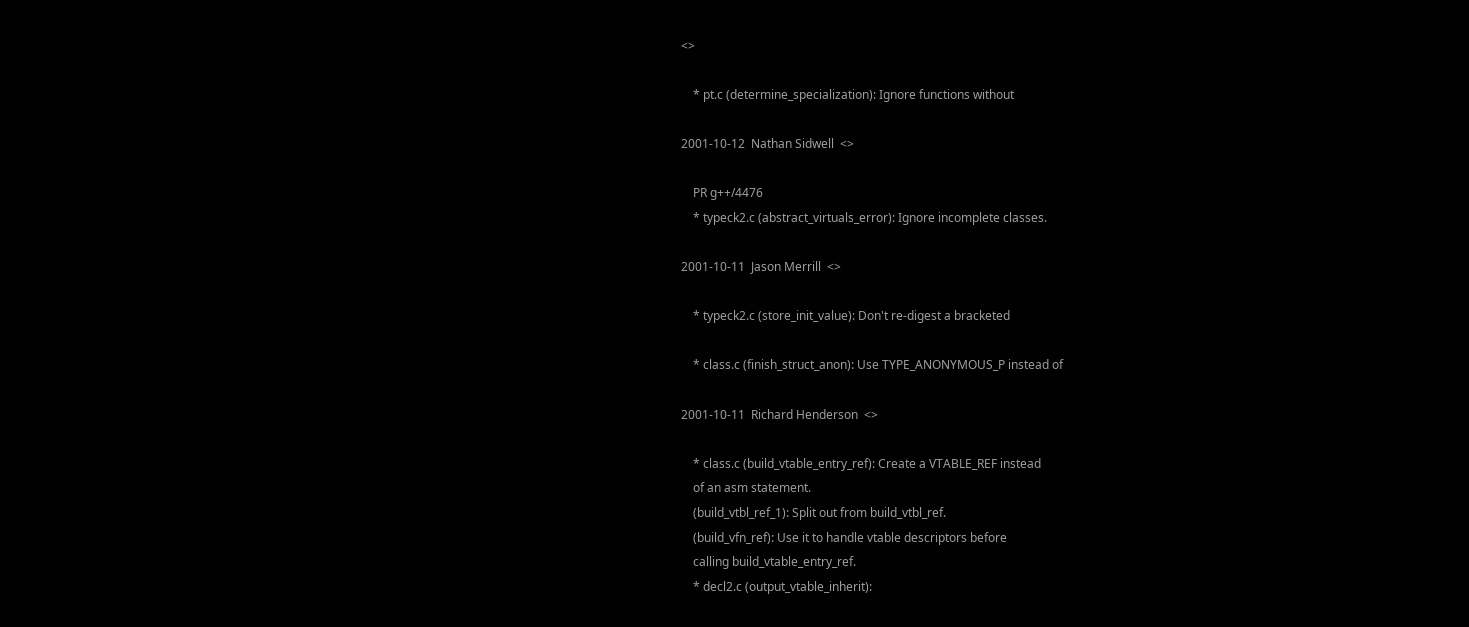<>

    * pt.c (determine_specialization): Ignore functions without

2001-10-12  Nathan Sidwell  <>

    PR g++/4476
    * typeck2.c (abstract_virtuals_error): Ignore incomplete classes.

2001-10-11  Jason Merrill  <>

    * typeck2.c (store_init_value): Don't re-digest a bracketed

    * class.c (finish_struct_anon): Use TYPE_ANONYMOUS_P instead of

2001-10-11  Richard Henderson  <>

    * class.c (build_vtable_entry_ref): Create a VTABLE_REF instead
    of an asm statement.
    (build_vtbl_ref_1): Split out from build_vtbl_ref.
    (build_vfn_ref): Use it to handle vtable descriptors before
    calling build_vtable_entry_ref.
    * decl2.c (output_vtable_inherit):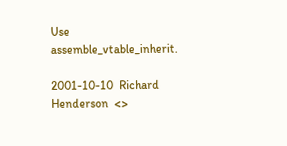Use assemble_vtable_inherit.

2001-10-10  Richard Henderson  <>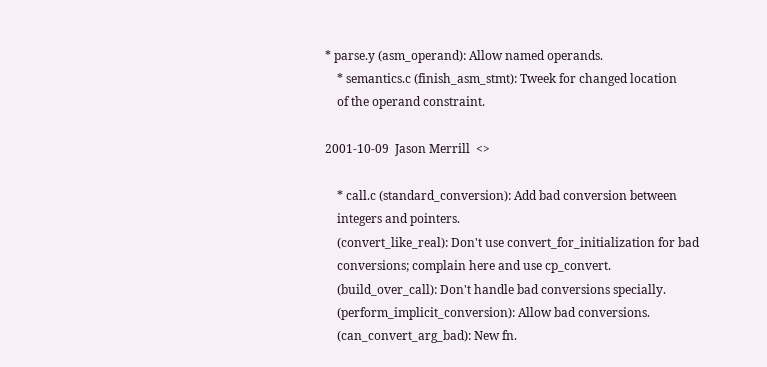* parse.y (asm_operand): Allow named operands.
    * semantics.c (finish_asm_stmt): Tweek for changed location
    of the operand constraint.

2001-10-09  Jason Merrill  <>

    * call.c (standard_conversion): Add bad conversion between
    integers and pointers.
    (convert_like_real): Don't use convert_for_initialization for bad
    conversions; complain here and use cp_convert.
    (build_over_call): Don't handle bad conversions specially.
    (perform_implicit_conversion): Allow bad conversions.
    (can_convert_arg_bad): New fn.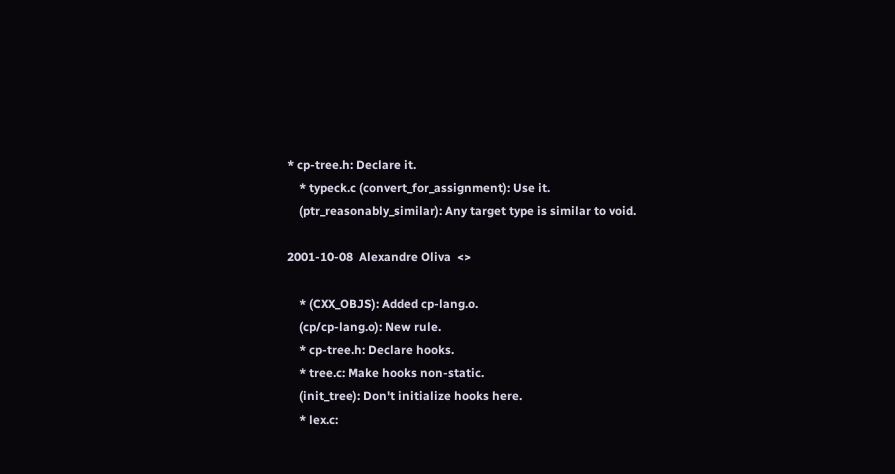* cp-tree.h: Declare it.
    * typeck.c (convert_for_assignment): Use it.
    (ptr_reasonably_similar): Any target type is similar to void.

2001-10-08  Alexandre Oliva  <>

    * (CXX_OBJS): Added cp-lang.o.
    (cp/cp-lang.o): New rule.
    * cp-tree.h: Declare hooks.
    * tree.c: Make hooks non-static.
    (init_tree): Don't initialize hooks here.
    * lex.c: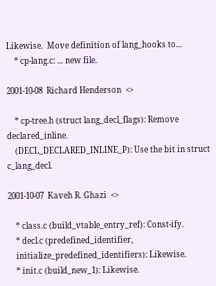Likewise.  Move definition of lang_hooks to...
    * cp-lang.c: ... new file.

2001-10-08  Richard Henderson  <>

    * cp-tree.h (struct lang_decl_flags): Remove declared_inline.
    (DECL_DECLARED_INLINE_P): Use the bit in struct c_lang_decl.

2001-10-07  Kaveh R. Ghazi  <>

    * class.c (build_vtable_entry_ref): Const-ify.
    * decl.c (predefined_identifier,
    initialize_predefined_identifiers): Likewise.
    * init.c (build_new_1): Likewise.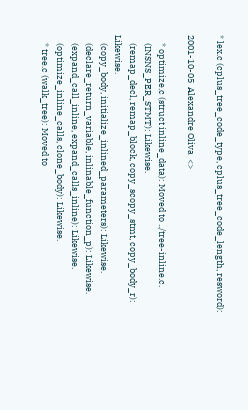* lex.c (cplus_tree_code_type, cplus_tree_code_length, resword):

2001-10-05  Alexandre Oliva  <>

    * optimize.c (struct inline_data): Moved to ../tree-inline.c.
    (INSNS_PER_STMT): Likewise.
    (remap_decl, remap_block, copy_scopy_stmt, copy_body_r): Likewise.
    (copy_body, initialize_inlined_parameters): Likewise.
    (declare_return_variable, inlinable_function_p): Likewise.
    (expand_call_inline, expand_calls_inline): Likewise.
    (optimize_inline_calls, clone_body): Likewise.
    * tree.c (walk_tree): Moved to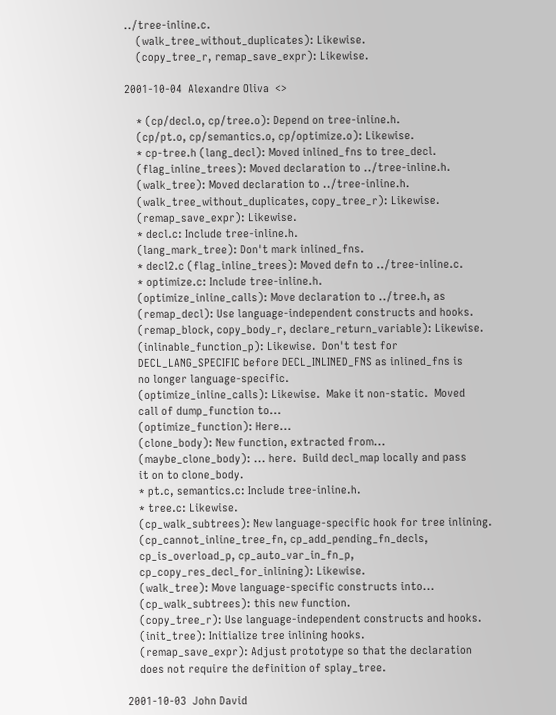../tree-inline.c.
    (walk_tree_without_duplicates): Likewise.
    (copy_tree_r, remap_save_expr): Likewise.

2001-10-04  Alexandre Oliva  <>

    * (cp/decl.o, cp/tree.o): Depend on tree-inline.h.
    (cp/pt.o, cp/semantics.o, cp/optimize.o): Likewise.
    * cp-tree.h (lang_decl): Moved inlined_fns to tree_decl.
    (flag_inline_trees): Moved declaration to ../tree-inline.h.
    (walk_tree): Moved declaration to ../tree-inline.h.
    (walk_tree_without_duplicates, copy_tree_r): Likewise.
    (remap_save_expr): Likewise.
    * decl.c: Include tree-inline.h.
    (lang_mark_tree): Don't mark inlined_fns.
    * decl2.c (flag_inline_trees): Moved defn to ../tree-inline.c.
    * optimize.c: Include tree-inline.h.
    (optimize_inline_calls): Move declaration to ../tree.h, as
    (remap_decl): Use language-independent constructs and hooks.
    (remap_block, copy_body_r, declare_return_variable): Likewise.
    (inlinable_function_p): Likewise.  Don't test for
    DECL_LANG_SPECIFIC before DECL_INLINED_FNS as inlined_fns is
    no longer language-specific.
    (optimize_inline_calls): Likewise.  Make it non-static.  Moved
    call of dump_function to...
    (optimize_function): Here...
    (clone_body): New function, extracted from...
    (maybe_clone_body): ... here.  Build decl_map locally and pass
    it on to clone_body.
    * pt.c, semantics.c: Include tree-inline.h.
    * tree.c: Likewise.
    (cp_walk_subtrees): New language-specific hook for tree inlining.
    (cp_cannot_inline_tree_fn, cp_add_pending_fn_decls,
    cp_is_overload_p, cp_auto_var_in_fn_p,
    cp_copy_res_decl_for_inlining): Likewise.
    (walk_tree): Move language-specific constructs into...
    (cp_walk_subtrees): this new function.
    (copy_tree_r): Use language-independent constructs and hooks.
    (init_tree): Initialize tree inlining hooks.
    (remap_save_expr): Adjust prototype so that the declaration
    does not require the definition of splay_tree.

2001-10-03  John David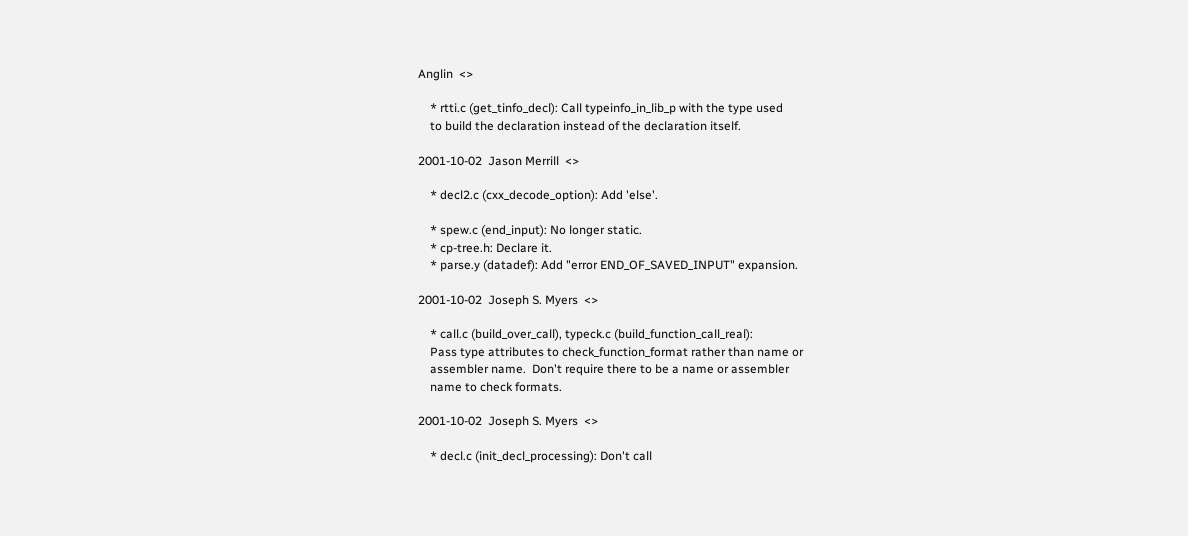Anglin  <>

    * rtti.c (get_tinfo_decl): Call typeinfo_in_lib_p with the type used
    to build the declaration instead of the declaration itself.

2001-10-02  Jason Merrill  <>

    * decl2.c (cxx_decode_option): Add 'else'.

    * spew.c (end_input): No longer static.
    * cp-tree.h: Declare it.
    * parse.y (datadef): Add "error END_OF_SAVED_INPUT" expansion.

2001-10-02  Joseph S. Myers  <>

    * call.c (build_over_call), typeck.c (build_function_call_real):
    Pass type attributes to check_function_format rather than name or
    assembler name.  Don't require there to be a name or assembler
    name to check formats.

2001-10-02  Joseph S. Myers  <>

    * decl.c (init_decl_processing): Don't call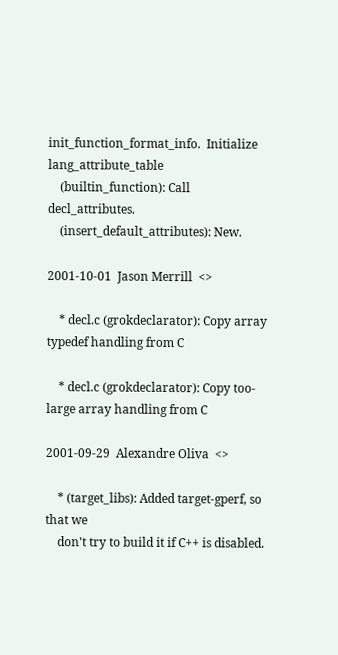init_function_format_info.  Initialize lang_attribute_table
    (builtin_function): Call decl_attributes.
    (insert_default_attributes): New.

2001-10-01  Jason Merrill  <>

    * decl.c (grokdeclarator): Copy array typedef handling from C

    * decl.c (grokdeclarator): Copy too-large array handling from C

2001-09-29  Alexandre Oliva  <>

    * (target_libs): Added target-gperf, so that we
    don't try to build it if C++ is disabled.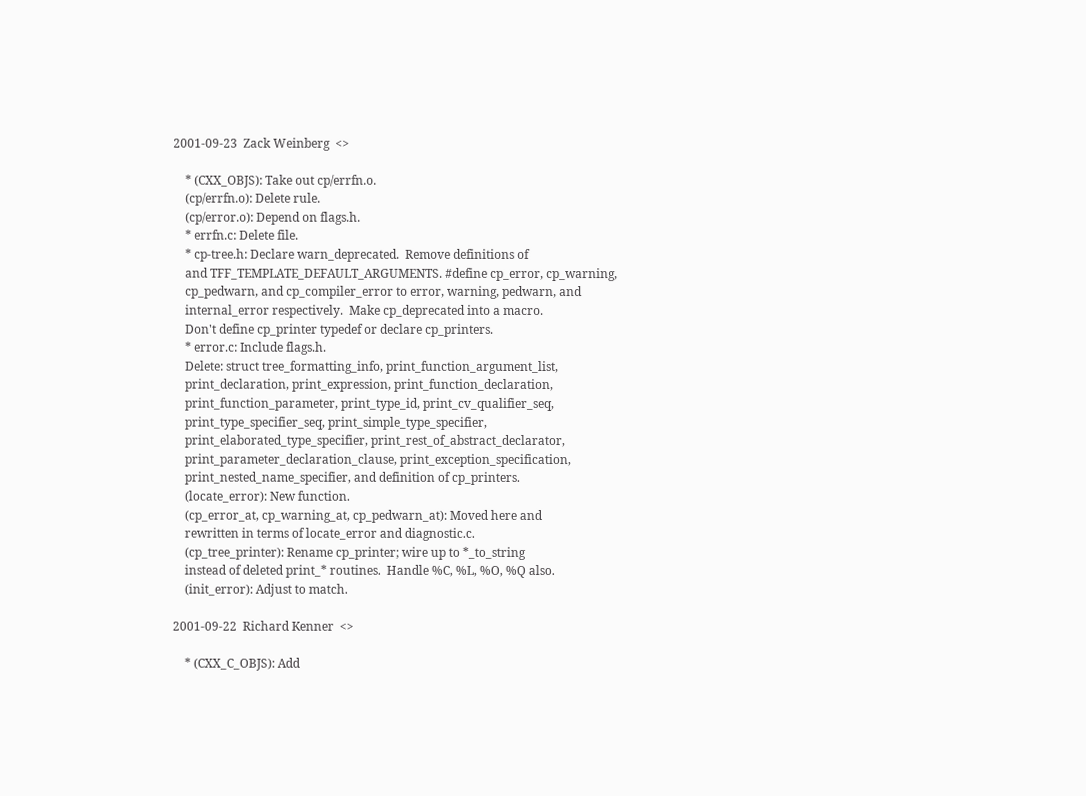2001-09-23  Zack Weinberg  <>

    * (CXX_OBJS): Take out cp/errfn.o.
    (cp/errfn.o): Delete rule.
    (cp/error.o): Depend on flags.h.
    * errfn.c: Delete file.
    * cp-tree.h: Declare warn_deprecated.  Remove definitions of
    and TFF_TEMPLATE_DEFAULT_ARGUMENTS. #define cp_error, cp_warning,
    cp_pedwarn, and cp_compiler_error to error, warning, pedwarn, and
    internal_error respectively.  Make cp_deprecated into a macro.
    Don't define cp_printer typedef or declare cp_printers.
    * error.c: Include flags.h.
    Delete: struct tree_formatting_info, print_function_argument_list,
    print_declaration, print_expression, print_function_declaration,
    print_function_parameter, print_type_id, print_cv_qualifier_seq,
    print_type_specifier_seq, print_simple_type_specifier,
    print_elaborated_type_specifier, print_rest_of_abstract_declarator,
    print_parameter_declaration_clause, print_exception_specification,
    print_nested_name_specifier, and definition of cp_printers.
    (locate_error): New function.
    (cp_error_at, cp_warning_at, cp_pedwarn_at): Moved here and
    rewritten in terms of locate_error and diagnostic.c.
    (cp_tree_printer): Rename cp_printer; wire up to *_to_string
    instead of deleted print_* routines.  Handle %C, %L, %O, %Q also.
    (init_error): Adjust to match.

2001-09-22  Richard Kenner  <>

    * (CXX_C_OBJS): Add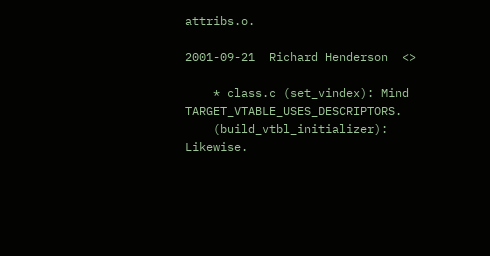attribs.o.

2001-09-21  Richard Henderson  <>

    * class.c (set_vindex): Mind TARGET_VTABLE_USES_DESCRIPTORS.
    (build_vtbl_initializer): Likewise.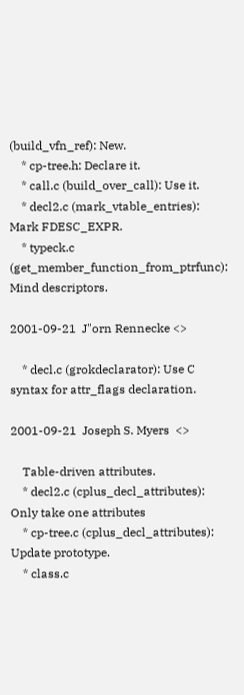(build_vfn_ref): New.
    * cp-tree.h: Declare it.
    * call.c (build_over_call): Use it.
    * decl2.c (mark_vtable_entries): Mark FDESC_EXPR.
    * typeck.c (get_member_function_from_ptrfunc): Mind descriptors.

2001-09-21  J"orn Rennecke <>

    * decl.c (grokdeclarator): Use C syntax for attr_flags declaration.

2001-09-21  Joseph S. Myers  <>

    Table-driven attributes.
    * decl2.c (cplus_decl_attributes): Only take one attributes
    * cp-tree.c (cplus_decl_attributes): Update prototype.
    * class.c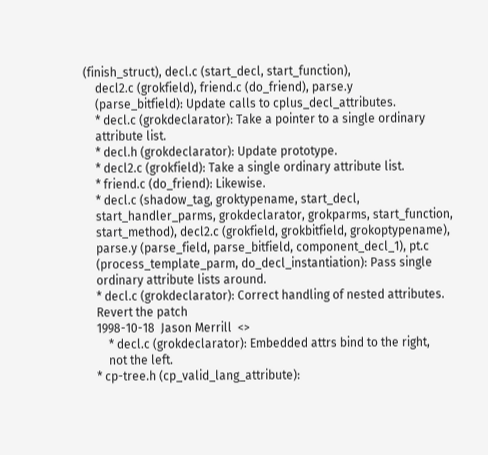(finish_struct), decl.c (start_decl, start_function),
    decl2.c (grokfield), friend.c (do_friend), parse.y
    (parse_bitfield): Update calls to cplus_decl_attributes.
    * decl.c (grokdeclarator): Take a pointer to a single ordinary
    attribute list.
    * decl.h (grokdeclarator): Update prototype.
    * decl2.c (grokfield): Take a single ordinary attribute list.
    * friend.c (do_friend): Likewise.
    * decl.c (shadow_tag, groktypename, start_decl,
    start_handler_parms, grokdeclarator, grokparms, start_function,
    start_method), decl2.c (grokfield, grokbitfield, grokoptypename),
    parse.y (parse_field, parse_bitfield, component_decl_1), pt.c
    (process_template_parm, do_decl_instantiation): Pass single
    ordinary attribute lists around.
    * decl.c (grokdeclarator): Correct handling of nested attributes.
    Revert the patch
    1998-10-18  Jason Merrill  <>
        * decl.c (grokdeclarator): Embedded attrs bind to the right,
        not the left.
    * cp-tree.h (cp_valid_lang_attribute):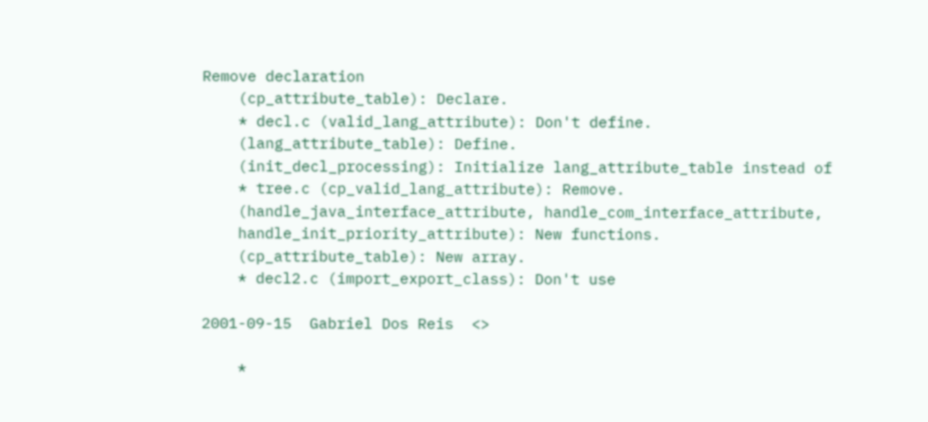Remove declaration
    (cp_attribute_table): Declare.
    * decl.c (valid_lang_attribute): Don't define.
    (lang_attribute_table): Define.
    (init_decl_processing): Initialize lang_attribute_table instead of
    * tree.c (cp_valid_lang_attribute): Remove.
    (handle_java_interface_attribute, handle_com_interface_attribute,
    handle_init_priority_attribute): New functions.
    (cp_attribute_table): New array.
    * decl2.c (import_export_class): Don't use

2001-09-15  Gabriel Dos Reis  <>

    *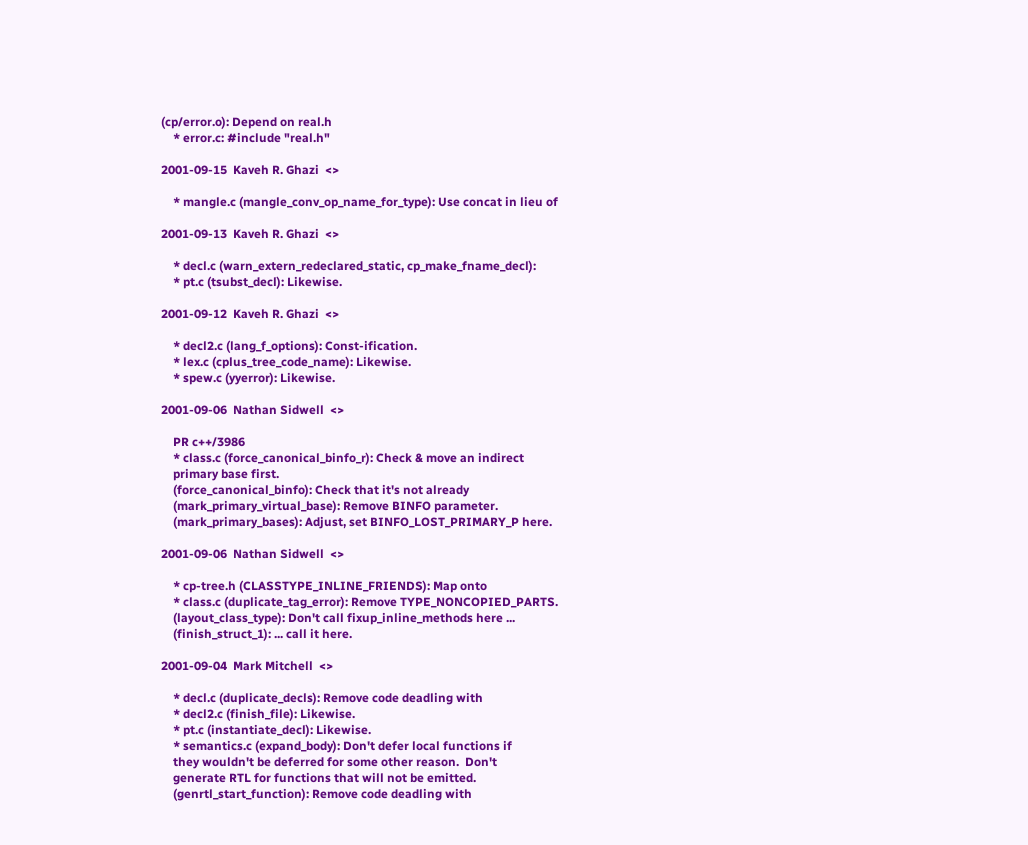(cp/error.o): Depend on real.h
    * error.c: #include "real.h"

2001-09-15  Kaveh R. Ghazi  <>

    * mangle.c (mangle_conv_op_name_for_type): Use concat in lieu of

2001-09-13  Kaveh R. Ghazi  <>

    * decl.c (warn_extern_redeclared_static, cp_make_fname_decl):
    * pt.c (tsubst_decl): Likewise.

2001-09-12  Kaveh R. Ghazi  <>

    * decl2.c (lang_f_options): Const-ification.
    * lex.c (cplus_tree_code_name): Likewise.
    * spew.c (yyerror): Likewise.

2001-09-06  Nathan Sidwell  <>

    PR c++/3986
    * class.c (force_canonical_binfo_r): Check & move an indirect
    primary base first.
    (force_canonical_binfo): Check that it's not already
    (mark_primary_virtual_base): Remove BINFO parameter.
    (mark_primary_bases): Adjust, set BINFO_LOST_PRIMARY_P here.

2001-09-06  Nathan Sidwell  <>

    * cp-tree.h (CLASSTYPE_INLINE_FRIENDS): Map onto
    * class.c (duplicate_tag_error): Remove TYPE_NONCOPIED_PARTS.
    (layout_class_type): Don't call fixup_inline_methods here ...
    (finish_struct_1): ... call it here.

2001-09-04  Mark Mitchell  <>

    * decl.c (duplicate_decls): Remove code deadling with
    * decl2.c (finish_file): Likewise.
    * pt.c (instantiate_decl): Likewise.
    * semantics.c (expand_body): Don't defer local functions if
    they wouldn't be deferred for some other reason.  Don't
    generate RTL for functions that will not be emitted.
    (genrtl_start_function): Remove code deadling with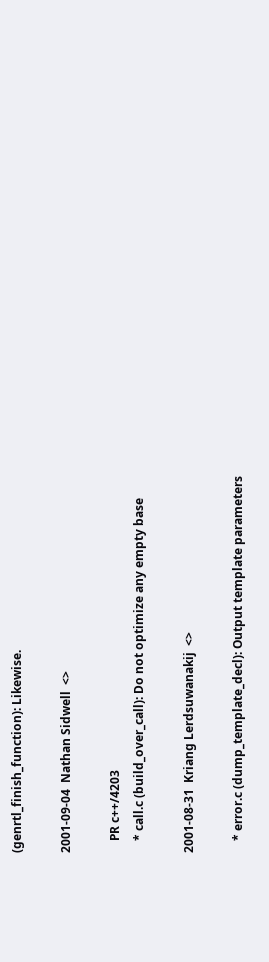(genrtl_finish_function): Likewise.

2001-09-04  Nathan Sidwell  <>

    PR c++/4203
    * call.c (build_over_call): Do not optimize any empty base

2001-08-31  Kriang Lerdsuwanakij  <>

    * error.c (dump_template_decl): Output template parameters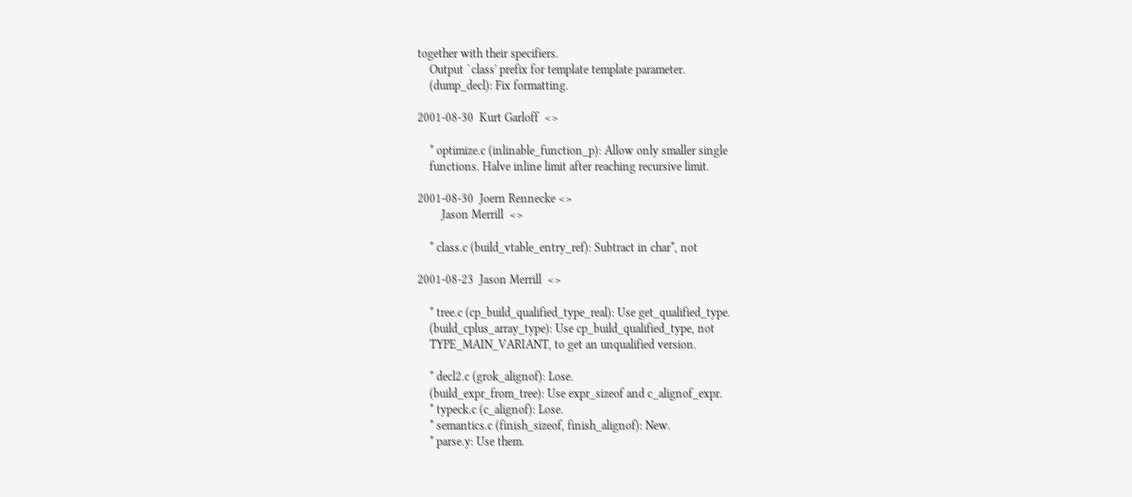together with their specifiers.
    Output `class' prefix for template template parameter.
    (dump_decl): Fix formatting.

2001-08-30  Kurt Garloff  <>

    * optimize.c (inlinable_function_p): Allow only smaller single
    functions. Halve inline limit after reaching recursive limit.

2001-08-30  Joern Rennecke <>
        Jason Merrill  <>

    * class.c (build_vtable_entry_ref): Subtract in char*, not

2001-08-23  Jason Merrill  <>

    * tree.c (cp_build_qualified_type_real): Use get_qualified_type.
    (build_cplus_array_type): Use cp_build_qualified_type, not
    TYPE_MAIN_VARIANT, to get an unqualified version.

    * decl2.c (grok_alignof): Lose.
    (build_expr_from_tree): Use expr_sizeof and c_alignof_expr.
    * typeck.c (c_alignof): Lose.
    * semantics.c (finish_sizeof, finish_alignof): New.
    * parse.y: Use them.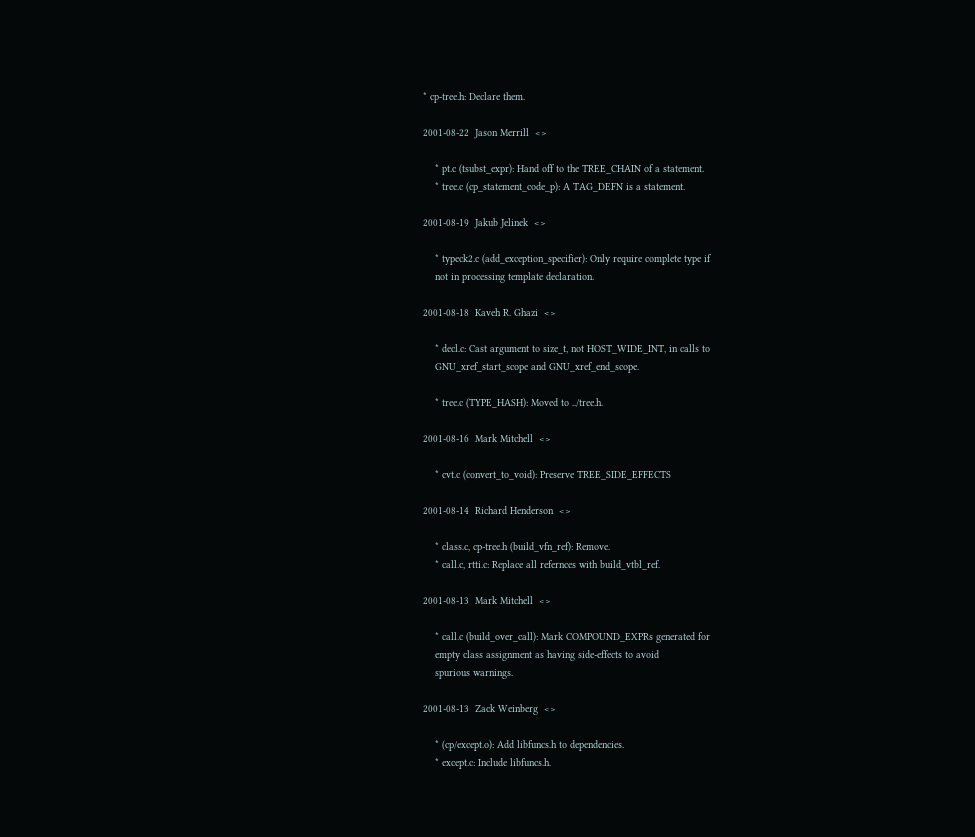* cp-tree.h: Declare them.

2001-08-22  Jason Merrill  <>

    * pt.c (tsubst_expr): Hand off to the TREE_CHAIN of a statement.
    * tree.c (cp_statement_code_p): A TAG_DEFN is a statement.

2001-08-19  Jakub Jelinek  <>

    * typeck2.c (add_exception_specifier): Only require complete type if
    not in processing template declaration.

2001-08-18  Kaveh R. Ghazi  <>

    * decl.c: Cast argument to size_t, not HOST_WIDE_INT, in calls to
    GNU_xref_start_scope and GNU_xref_end_scope.

    * tree.c (TYPE_HASH): Moved to ../tree.h.

2001-08-16  Mark Mitchell  <>

    * cvt.c (convert_to_void): Preserve TREE_SIDE_EFFECTS

2001-08-14  Richard Henderson  <>

    * class.c, cp-tree.h (build_vfn_ref): Remove.
    * call.c, rtti.c: Replace all refernces with build_vtbl_ref.

2001-08-13  Mark Mitchell  <>

    * call.c (build_over_call): Mark COMPOUND_EXPRs generated for
    empty class assignment as having side-effects to avoid
    spurious warnings.

2001-08-13  Zack Weinberg  <>

    * (cp/except.o): Add libfuncs.h to dependencies.
    * except.c: Include libfuncs.h.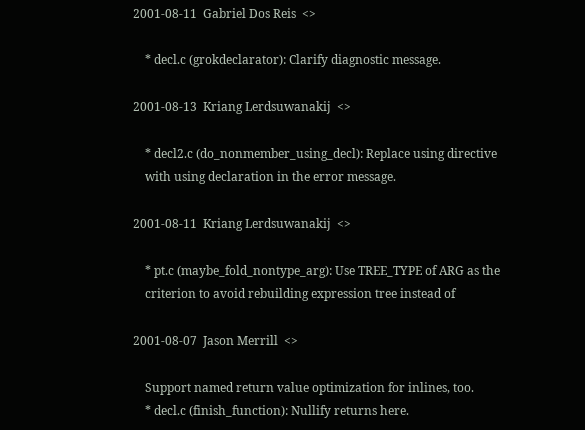2001-08-11  Gabriel Dos Reis  <>

    * decl.c (grokdeclarator): Clarify diagnostic message.

2001-08-13  Kriang Lerdsuwanakij  <>

    * decl2.c (do_nonmember_using_decl): Replace using directive
    with using declaration in the error message.

2001-08-11  Kriang Lerdsuwanakij  <>

    * pt.c (maybe_fold_nontype_arg): Use TREE_TYPE of ARG as the
    criterion to avoid rebuilding expression tree instead of

2001-08-07  Jason Merrill  <>

    Support named return value optimization for inlines, too.
    * decl.c (finish_function): Nullify returns here.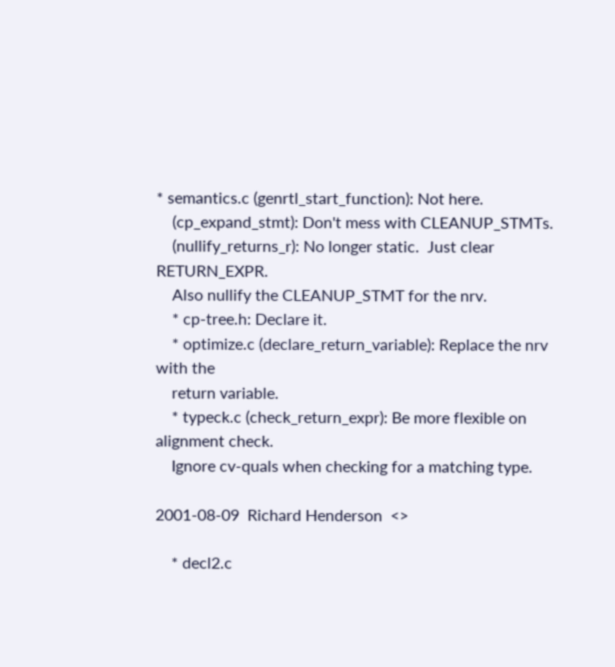* semantics.c (genrtl_start_function): Not here.
    (cp_expand_stmt): Don't mess with CLEANUP_STMTs.
    (nullify_returns_r): No longer static.  Just clear RETURN_EXPR.
    Also nullify the CLEANUP_STMT for the nrv.
    * cp-tree.h: Declare it.
    * optimize.c (declare_return_variable): Replace the nrv with the
    return variable.
    * typeck.c (check_return_expr): Be more flexible on alignment check.
    Ignore cv-quals when checking for a matching type.

2001-08-09  Richard Henderson  <>

    * decl2.c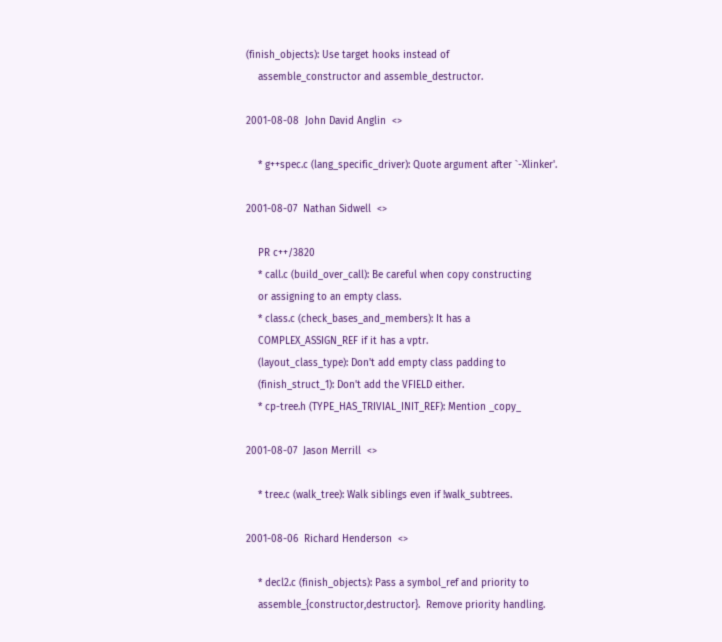(finish_objects): Use target hooks instead of
    assemble_constructor and assemble_destructor.

2001-08-08  John David Anglin  <>

    * g++spec.c (lang_specific_driver): Quote argument after `-Xlinker'.

2001-08-07  Nathan Sidwell  <>

    PR c++/3820
    * call.c (build_over_call): Be careful when copy constructing
    or assigning to an empty class.
    * class.c (check_bases_and_members): It has a
    COMPLEX_ASSIGN_REF if it has a vptr.
    (layout_class_type): Don't add empty class padding to
    (finish_struct_1): Don't add the VFIELD either.
    * cp-tree.h (TYPE_HAS_TRIVIAL_INIT_REF): Mention _copy_

2001-08-07  Jason Merrill  <>

    * tree.c (walk_tree): Walk siblings even if !walk_subtrees.

2001-08-06  Richard Henderson  <>

    * decl2.c (finish_objects): Pass a symbol_ref and priority to
    assemble_{constructor,destructor}.  Remove priority handling.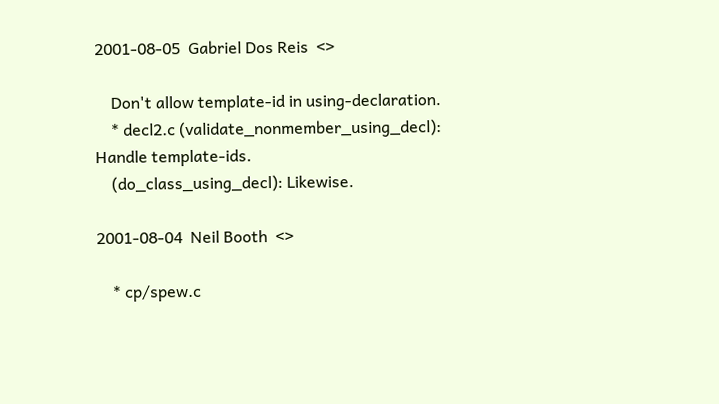2001-08-05  Gabriel Dos Reis  <>

    Don't allow template-id in using-declaration.
    * decl2.c (validate_nonmember_using_decl): Handle template-ids.
    (do_class_using_decl): Likewise.

2001-08-04  Neil Booth  <>

    * cp/spew.c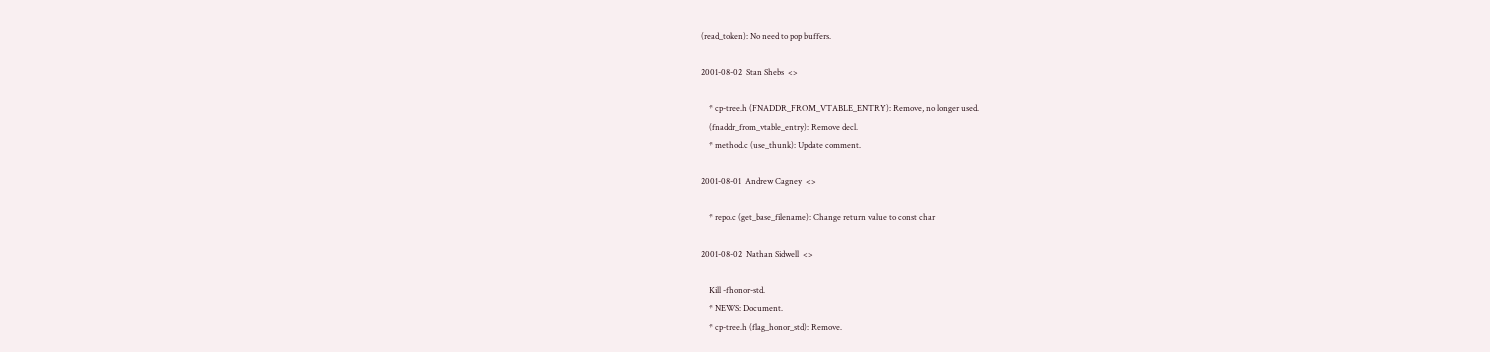(read_token): No need to pop buffers.

2001-08-02  Stan Shebs  <>

    * cp-tree.h (FNADDR_FROM_VTABLE_ENTRY): Remove, no longer used.
    (fnaddr_from_vtable_entry): Remove decl.
    * method.c (use_thunk): Update comment.

2001-08-01  Andrew Cagney  <>

    * repo.c (get_base_filename): Change return value to const char

2001-08-02  Nathan Sidwell  <>

    Kill -fhonor-std.
    * NEWS: Document.
    * cp-tree.h (flag_honor_std): Remove.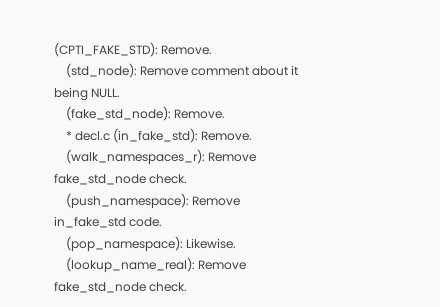(CPTI_FAKE_STD): Remove.
    (std_node): Remove comment about it being NULL.
    (fake_std_node): Remove.
    * decl.c (in_fake_std): Remove.
    (walk_namespaces_r): Remove fake_std_node check.
    (push_namespace): Remove in_fake_std code.
    (pop_namespace): Likewise.
    (lookup_name_real): Remove fake_std_node check.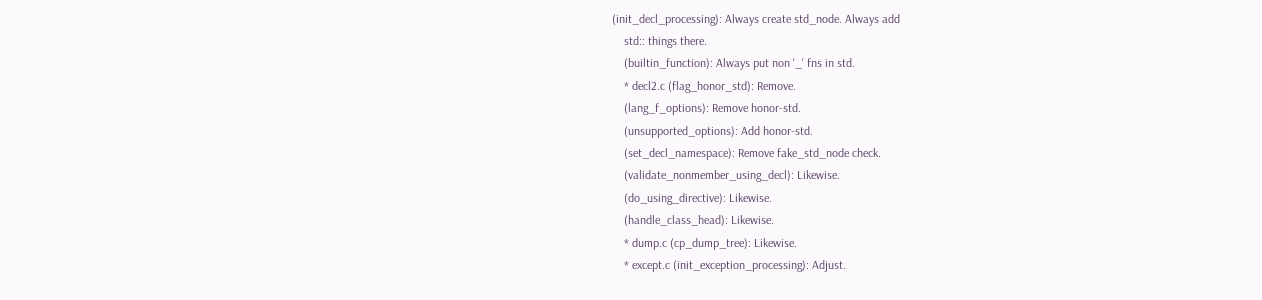(init_decl_processing): Always create std_node. Always add
    std:: things there.
    (builtin_function): Always put non '_' fns in std.
    * decl2.c (flag_honor_std): Remove.
    (lang_f_options): Remove honor-std.
    (unsupported_options): Add honor-std.
    (set_decl_namespace): Remove fake_std_node check.
    (validate_nonmember_using_decl): Likewise.
    (do_using_directive): Likewise.
    (handle_class_head): Likewise.
    * dump.c (cp_dump_tree): Likewise.
    * except.c (init_exception_processing): Adjust.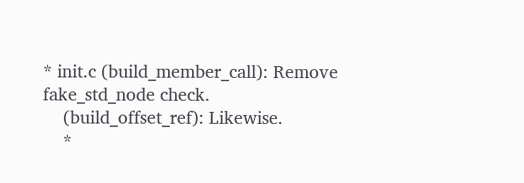* init.c (build_member_call): Remove fake_std_node check.
    (build_offset_ref): Likewise.
    *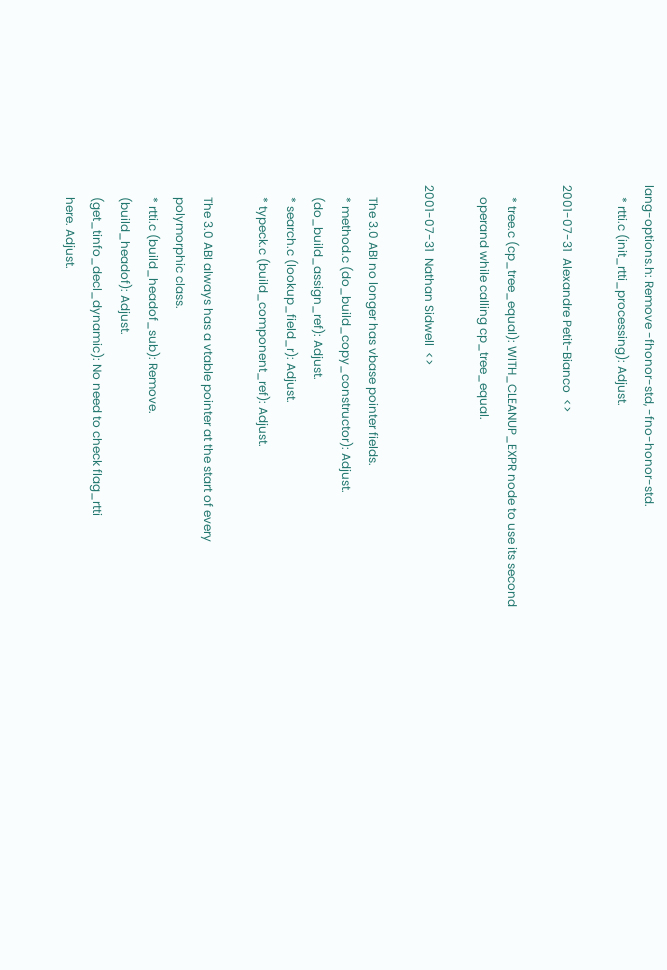lang-options.h: Remove -fhonor-std, -fno-honor-std.
    * rtti.c (init_rtti_processing): Adjust.

2001-07-31  Alexandre Petit-Bianco  <>

    * tree.c (cp_tree_equal): WITH_CLEANUP_EXPR node to use its second
    operand while calling cp_tree_equal.

2001-07-31  Nathan Sidwell  <>

    The 3.0 ABI no longer has vbase pointer fields.
    * method.c (do_build_copy_constructor): Adjust.
    (do_build_assign_ref): Adjust.
    * search.c (lookup_field_r): Adjust.
    * typeck.c (build_component_ref): Adjust.

    The 3.0 ABI always has a vtable pointer at the start of every
    polymorphic class.
    * rtti.c (build_headof_sub): Remove.
    (build_headof): Adjust.
    (get_tinfo_decl_dynamic): No need to check flag_rtti
    here. Adjust.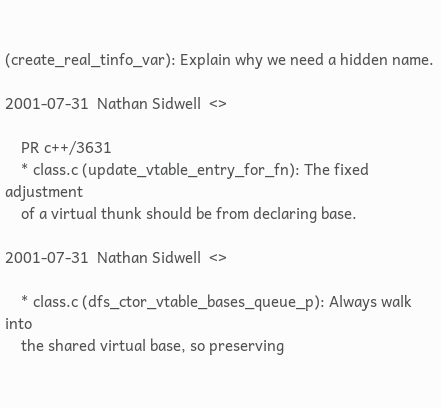(create_real_tinfo_var): Explain why we need a hidden name.

2001-07-31  Nathan Sidwell  <>

    PR c++/3631
    * class.c (update_vtable_entry_for_fn): The fixed adjustment
    of a virtual thunk should be from declaring base.

2001-07-31  Nathan Sidwell  <>

    * class.c (dfs_ctor_vtable_bases_queue_p): Always walk into
    the shared virtual base, so preserving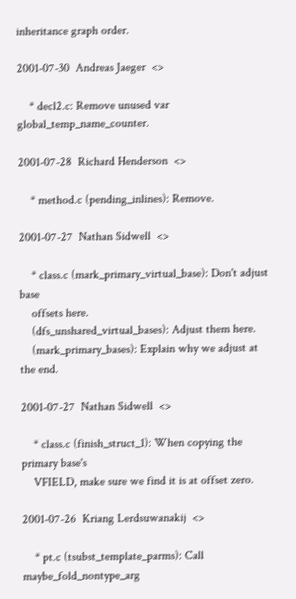inheritance graph order.

2001-07-30  Andreas Jaeger  <>

    * decl2.c: Remove unused var global_temp_name_counter.

2001-07-28  Richard Henderson  <>

    * method.c (pending_inlines): Remove.

2001-07-27  Nathan Sidwell  <>

    * class.c (mark_primary_virtual_base): Don't adjust base
    offsets here.
    (dfs_unshared_virtual_bases): Adjust them here.
    (mark_primary_bases): Explain why we adjust at the end.

2001-07-27  Nathan Sidwell  <>

    * class.c (finish_struct_1): When copying the primary base's
    VFIELD, make sure we find it is at offset zero.

2001-07-26  Kriang Lerdsuwanakij  <>

    * pt.c (tsubst_template_parms): Call maybe_fold_nontype_arg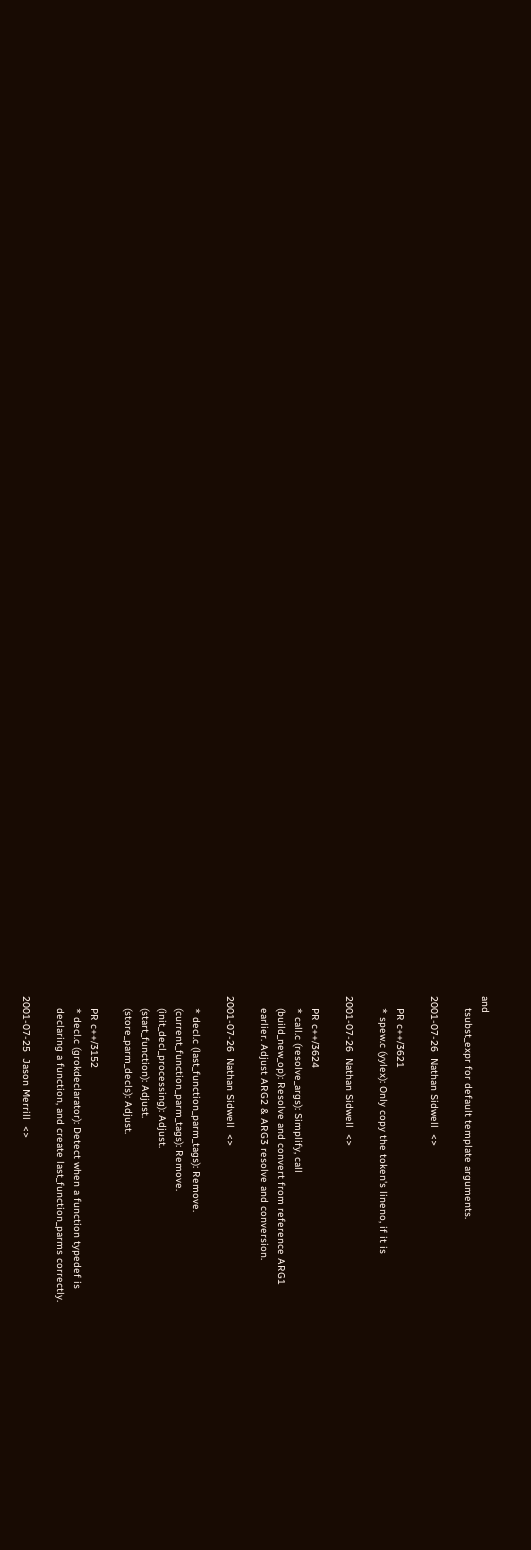and
    tsubst_expr for default template arguments.

2001-07-26  Nathan Sidwell  <>

    PR c++/3621
    * spew.c (yylex): Only copy the token's lineno, if it is

2001-07-26  Nathan Sidwell  <>

    PR c++/3624
    * call.c (resolve_args): Simplify, call
    (build_new_op): Resolve and convert from reference ARG1
    earlier. Adjust ARG2 & ARG3 resolve and conversion.

2001-07-26  Nathan Sidwell  <>

    * decl.c (last_function_parm_tags): Remove.
    (current_function_parm_tags): Remove.
    (init_decl_processing): Adjust.
    (start_function): Adjust.
    (store_parm_decls): Adjust.

    PR c++/3152
    * decl.c (grokdeclarator): Detect when a function typedef is
    declaring a function, and create last_function_parms correctly.

2001-07-25  Jason Merrill  <>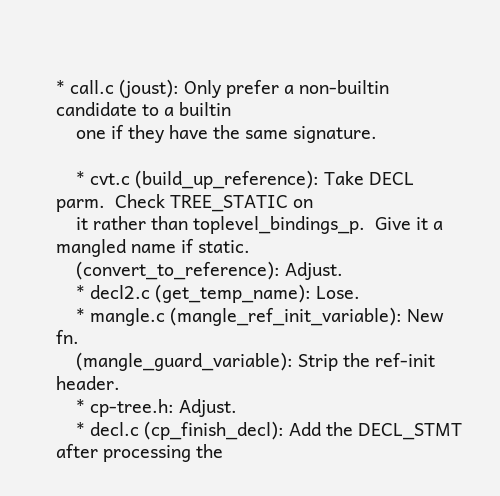* call.c (joust): Only prefer a non-builtin candidate to a builtin
    one if they have the same signature.

    * cvt.c (build_up_reference): Take DECL parm.  Check TREE_STATIC on
    it rather than toplevel_bindings_p.  Give it a mangled name if static.
    (convert_to_reference): Adjust.
    * decl2.c (get_temp_name): Lose.
    * mangle.c (mangle_ref_init_variable): New fn.
    (mangle_guard_variable): Strip the ref-init header.
    * cp-tree.h: Adjust.
    * decl.c (cp_finish_decl): Add the DECL_STMT after processing the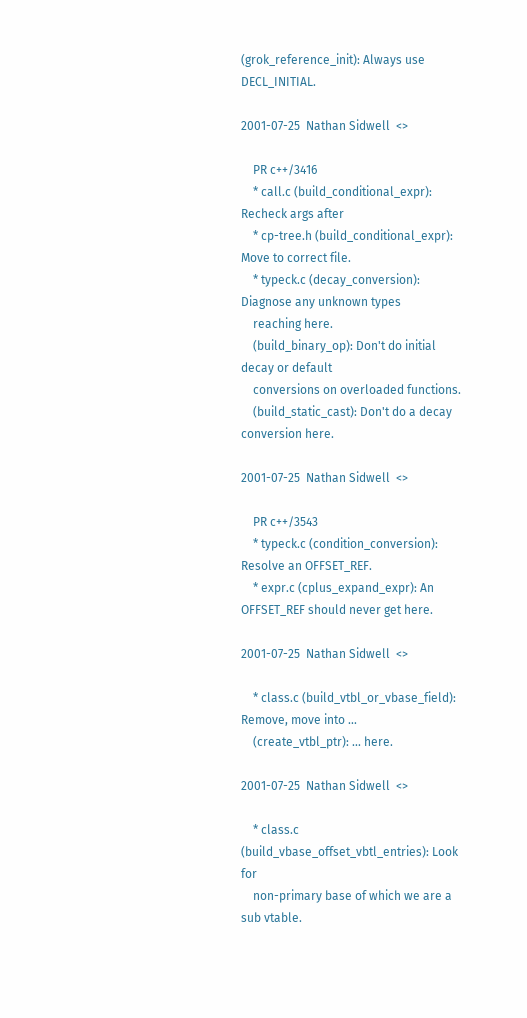(grok_reference_init): Always use DECL_INITIAL.

2001-07-25  Nathan Sidwell  <>

    PR c++/3416
    * call.c (build_conditional_expr): Recheck args after
    * cp-tree.h (build_conditional_expr): Move to correct file.
    * typeck.c (decay_conversion): Diagnose any unknown types
    reaching here.
    (build_binary_op): Don't do initial decay or default
    conversions on overloaded functions.
    (build_static_cast): Don't do a decay conversion here.

2001-07-25  Nathan Sidwell  <>

    PR c++/3543
    * typeck.c (condition_conversion): Resolve an OFFSET_REF.
    * expr.c (cplus_expand_expr): An OFFSET_REF should never get here.

2001-07-25  Nathan Sidwell  <>

    * class.c (build_vtbl_or_vbase_field): Remove, move into ...
    (create_vtbl_ptr): ... here.

2001-07-25  Nathan Sidwell  <>

    * class.c (build_vbase_offset_vbtl_entries): Look for
    non-primary base of which we are a sub vtable.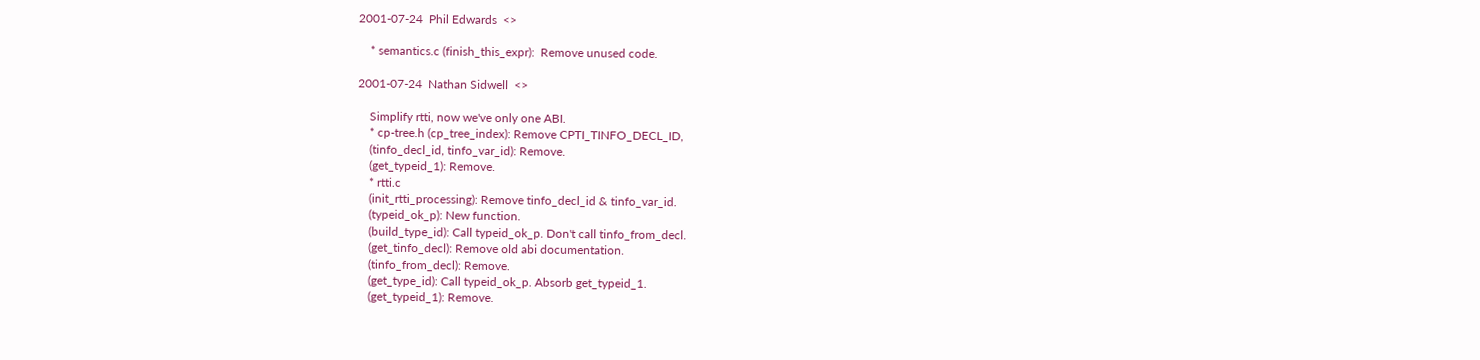2001-07-24  Phil Edwards  <>

    * semantics.c (finish_this_expr):  Remove unused code.

2001-07-24  Nathan Sidwell  <>

    Simplify rtti, now we've only one ABI.
    * cp-tree.h (cp_tree_index): Remove CPTI_TINFO_DECL_ID,
    (tinfo_decl_id, tinfo_var_id): Remove.
    (get_typeid_1): Remove.
    * rtti.c
    (init_rtti_processing): Remove tinfo_decl_id & tinfo_var_id.
    (typeid_ok_p): New function.
    (build_type_id): Call typeid_ok_p. Don't call tinfo_from_decl.
    (get_tinfo_decl): Remove old abi documentation.
    (tinfo_from_decl): Remove.
    (get_type_id): Call typeid_ok_p. Absorb get_typeid_1.
    (get_typeid_1): Remove.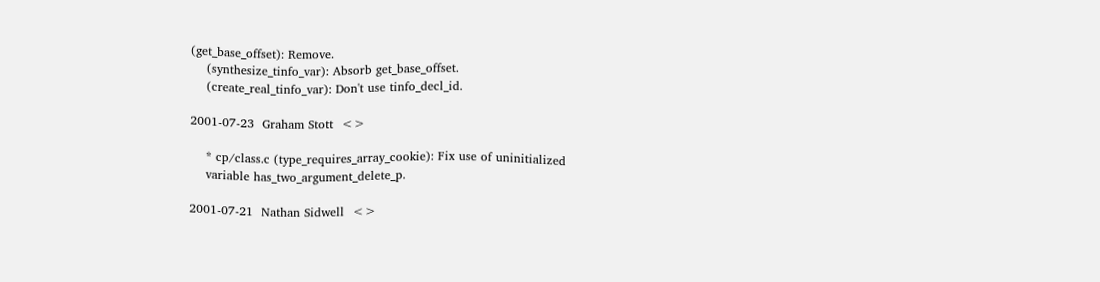(get_base_offset): Remove.
    (synthesize_tinfo_var): Absorb get_base_offset.
    (create_real_tinfo_var): Don't use tinfo_decl_id.

2001-07-23  Graham Stott  <>

    * cp/class.c (type_requires_array_cookie): Fix use of uninitialized
    variable has_two_argument_delete_p.

2001-07-21  Nathan Sidwell  <>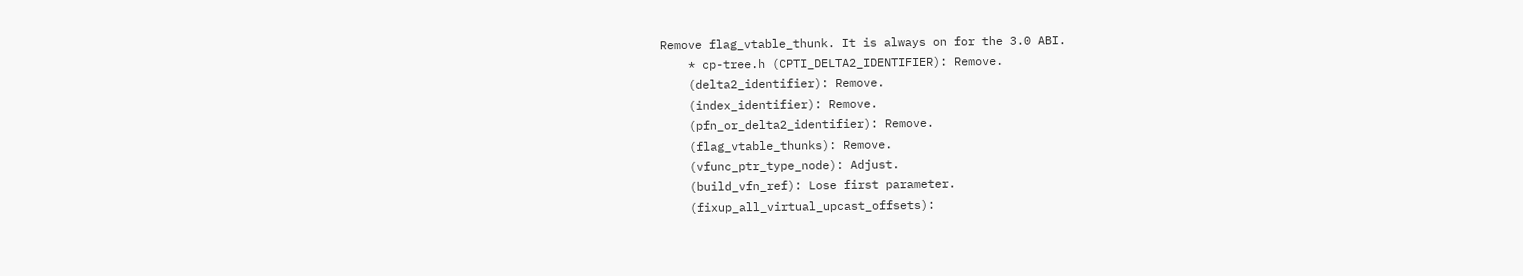Remove flag_vtable_thunk. It is always on for the 3.0 ABI.
    * cp-tree.h (CPTI_DELTA2_IDENTIFIER): Remove.
    (delta2_identifier): Remove.
    (index_identifier): Remove.
    (pfn_or_delta2_identifier): Remove.
    (flag_vtable_thunks): Remove.
    (vfunc_ptr_type_node): Adjust.
    (build_vfn_ref): Lose first parameter.
    (fixup_all_virtual_upcast_offsets):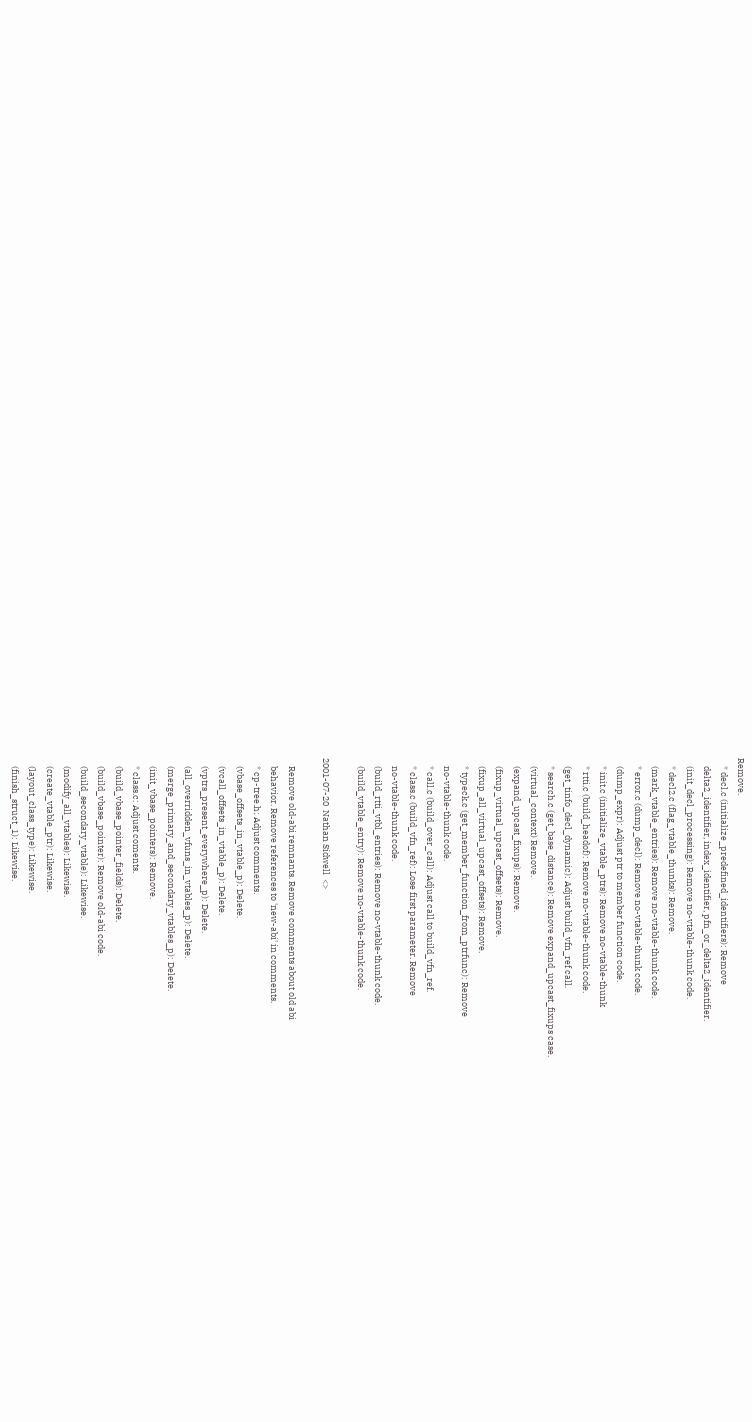Remove.
    * decl.c (initialize_predefined_identifiers): Remove
    delta2_identifier, index_identifier, pfn_or_delta2_identifier.
    (init_decl_processing): Remove no-vtable-thunk code.
    * decl2.c (flag_vtable_thunks): Remove.
    (mark_vtable_entries): Remove no-vtable-thunk code.
    * error.c (dump_decl): Remove no-vtable-thunk code.
    (dump_expr): Adjust ptr to member function code.
    * init.c (initialize_vtable_ptrs): Remove no-vtable-thunk
    * rtti.c (build_headof): Remove no-vtable-thunk code.
    (get_tinfo_decl_dynamic): Adjust build_vfn_ref call.
    * search.c (get_base_distance): Remove expand_upcast_fixups case.
    (virtual_context) Remove.
    (expand_upcast_fixups): Remove.
    (fixup_virtual_upcast_offsets): Remove.
    (fixup_all_virtual_upcast_offsets): Remove.
    * typeck.c (get_member_function_from_ptrfunc): Remove
    no-vtable-thunk code.
    * call.c (build_over_call): Adjust call to build_vfn_ref.
    * class.c (build_vfn_ref): Lose first parameter. Remove
    no-vtable-thunk code.
    (build_rtti_vtbl_entries): Remove no-vtable-thunk code.
    (build_vtable_entry): Remove no-vtable-thunk code.

2001-07-20  Nathan Sidwell  <>

    Remove old-abi remnants. Remove comments about old abi
    behavior. Remove references to 'new-abi' in comments.
    * cp-tree.h: Adjust comments.
    (vbase_offsets_in_vtable_p): Delete.
    (vcall_offsets_in_vtable_p): Delete.
    (vptrs_present_everywhere_p): Delete.
    (all_overridden_vfuns_in_vtables_p): Delete.
    (merge_primary_and_secondary_vtables_p): Delete.
    (init_vbase_pointers): Remove.
    * class.c: Adjust coments.
    (build_vbase_pointer_fields): Delete.
    (build_vbase_pointer): Remove old-abi code.
    (build_secondary_vtable): Likewise.
    (modify_all_vtables): Likewise.
    (create_vtable_ptr): Likewise.
    (layout_class_type): Likewise.
    (finish_struct_1): Likewise.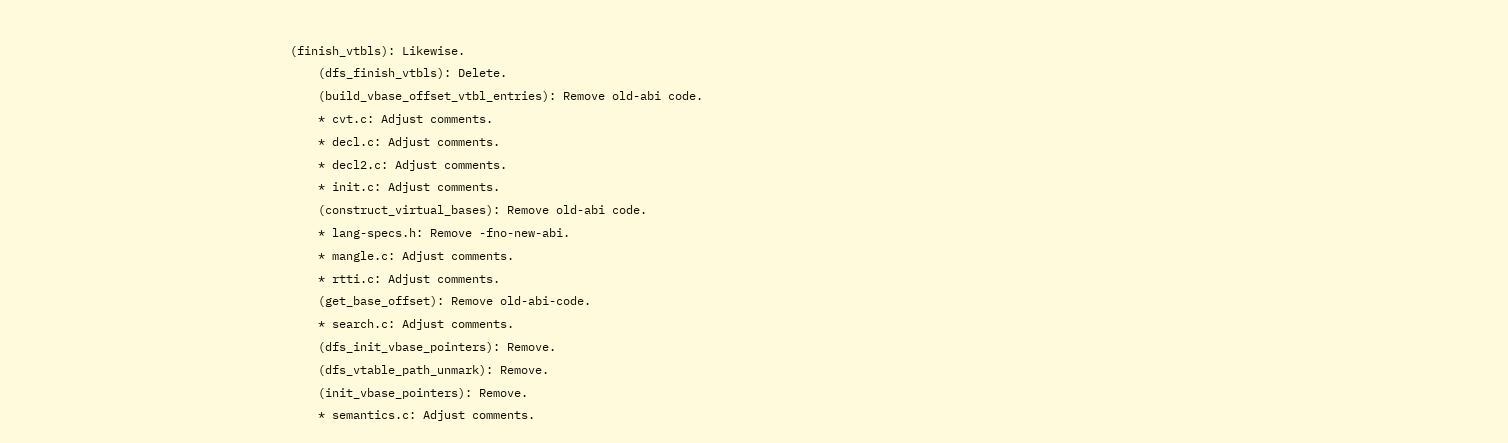(finish_vtbls): Likewise.
    (dfs_finish_vtbls): Delete.
    (build_vbase_offset_vtbl_entries): Remove old-abi code.
    * cvt.c: Adjust comments.
    * decl.c: Adjust comments.
    * decl2.c: Adjust comments.
    * init.c: Adjust comments.
    (construct_virtual_bases): Remove old-abi code.
    * lang-specs.h: Remove -fno-new-abi.
    * mangle.c: Adjust comments.
    * rtti.c: Adjust comments.
    (get_base_offset): Remove old-abi-code.
    * search.c: Adjust comments.
    (dfs_init_vbase_pointers): Remove.
    (dfs_vtable_path_unmark): Remove.
    (init_vbase_pointers): Remove.
    * semantics.c: Adjust comments.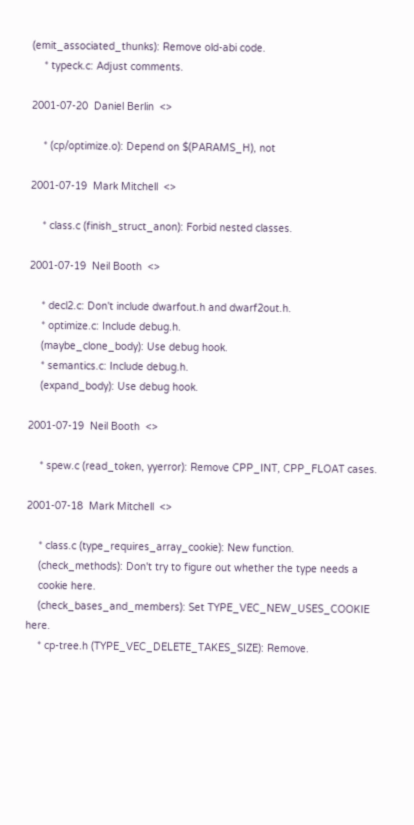(emit_associated_thunks): Remove old-abi code.
    * typeck.c: Adjust comments.

2001-07-20  Daniel Berlin  <>

    * (cp/optimize.o): Depend on $(PARAMS_H), not

2001-07-19  Mark Mitchell  <>

    * class.c (finish_struct_anon): Forbid nested classes.

2001-07-19  Neil Booth  <>

    * decl2.c: Don't include dwarfout.h and dwarf2out.h.
    * optimize.c: Include debug.h.
    (maybe_clone_body): Use debug hook.
    * semantics.c: Include debug.h.
    (expand_body): Use debug hook.

2001-07-19  Neil Booth  <>

    * spew.c (read_token, yyerror): Remove CPP_INT, CPP_FLOAT cases.

2001-07-18  Mark Mitchell  <>

    * class.c (type_requires_array_cookie): New function.
    (check_methods): Don't try to figure out whether the type needs a
    cookie here.
    (check_bases_and_members): Set TYPE_VEC_NEW_USES_COOKIE here.
    * cp-tree.h (TYPE_VEC_DELETE_TAKES_SIZE): Remove.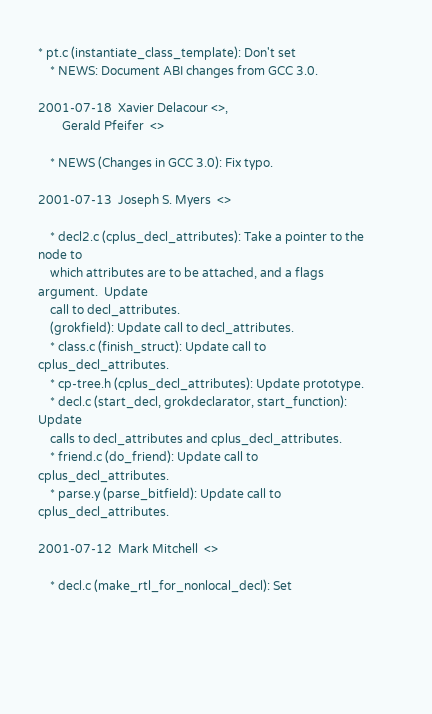* pt.c (instantiate_class_template): Don't set
    * NEWS: Document ABI changes from GCC 3.0.

2001-07-18  Xavier Delacour <>,
        Gerald Pfeifer  <>

    * NEWS (Changes in GCC 3.0): Fix typo.

2001-07-13  Joseph S. Myers  <>

    * decl2.c (cplus_decl_attributes): Take a pointer to the node to
    which attributes are to be attached, and a flags argument.  Update
    call to decl_attributes.
    (grokfield): Update call to decl_attributes.
    * class.c (finish_struct): Update call to cplus_decl_attributes.
    * cp-tree.h (cplus_decl_attributes): Update prototype.
    * decl.c (start_decl, grokdeclarator, start_function): Update
    calls to decl_attributes and cplus_decl_attributes.
    * friend.c (do_friend): Update call to cplus_decl_attributes.
    * parse.y (parse_bitfield): Update call to cplus_decl_attributes.

2001-07-12  Mark Mitchell  <>

    * decl.c (make_rtl_for_nonlocal_decl): Set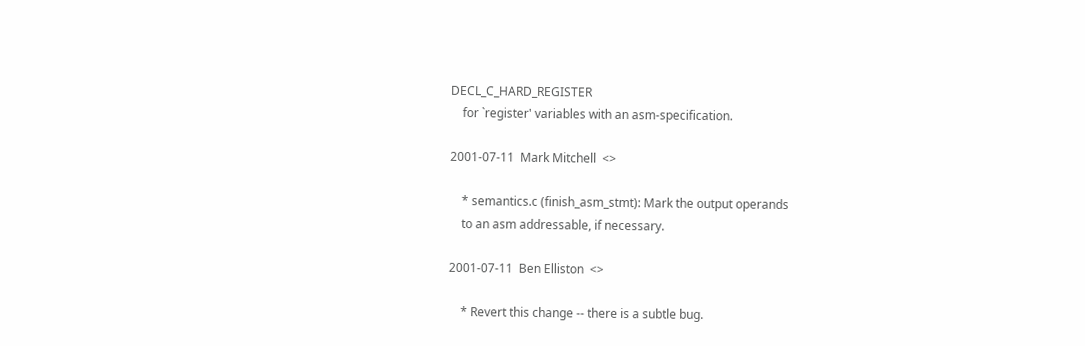DECL_C_HARD_REGISTER
    for `register' variables with an asm-specification.

2001-07-11  Mark Mitchell  <>

    * semantics.c (finish_asm_stmt): Mark the output operands
    to an asm addressable, if necessary.

2001-07-11  Ben Elliston  <>

    * Revert this change -- there is a subtle bug.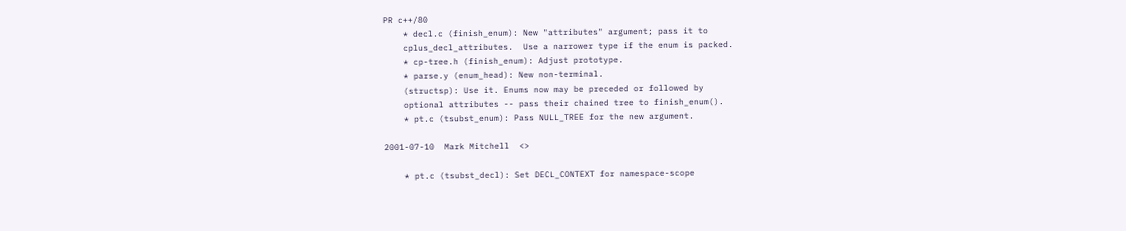PR c++/80
    * decl.c (finish_enum): New "attributes" argument; pass it to
    cplus_decl_attributes.  Use a narrower type if the enum is packed.
    * cp-tree.h (finish_enum): Adjust prototype.
    * parse.y (enum_head): New non-terminal.
    (structsp): Use it. Enums now may be preceded or followed by
    optional attributes -- pass their chained tree to finish_enum().
    * pt.c (tsubst_enum): Pass NULL_TREE for the new argument.

2001-07-10  Mark Mitchell  <>

    * pt.c (tsubst_decl): Set DECL_CONTEXT for namespace-scope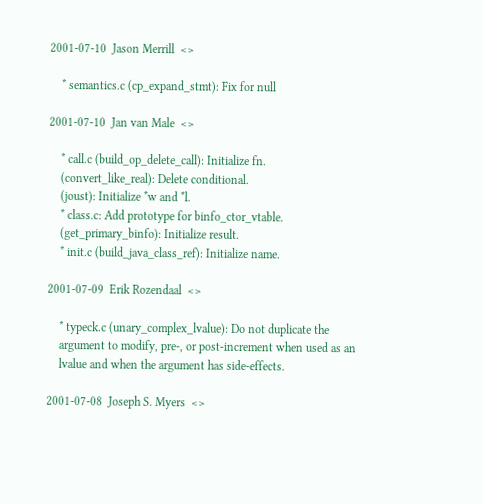2001-07-10  Jason Merrill  <>

    * semantics.c (cp_expand_stmt): Fix for null

2001-07-10  Jan van Male  <>

    * call.c (build_op_delete_call): Initialize fn.
    (convert_like_real): Delete conditional.
    (joust): Initialize *w and *l.
    * class.c: Add prototype for binfo_ctor_vtable.
    (get_primary_binfo): Initialize result.
    * init.c (build_java_class_ref): Initialize name.

2001-07-09  Erik Rozendaal  <>

    * typeck.c (unary_complex_lvalue): Do not duplicate the
    argument to modify, pre-, or post-increment when used as an
    lvalue and when the argument has side-effects.

2001-07-08  Joseph S. Myers  <>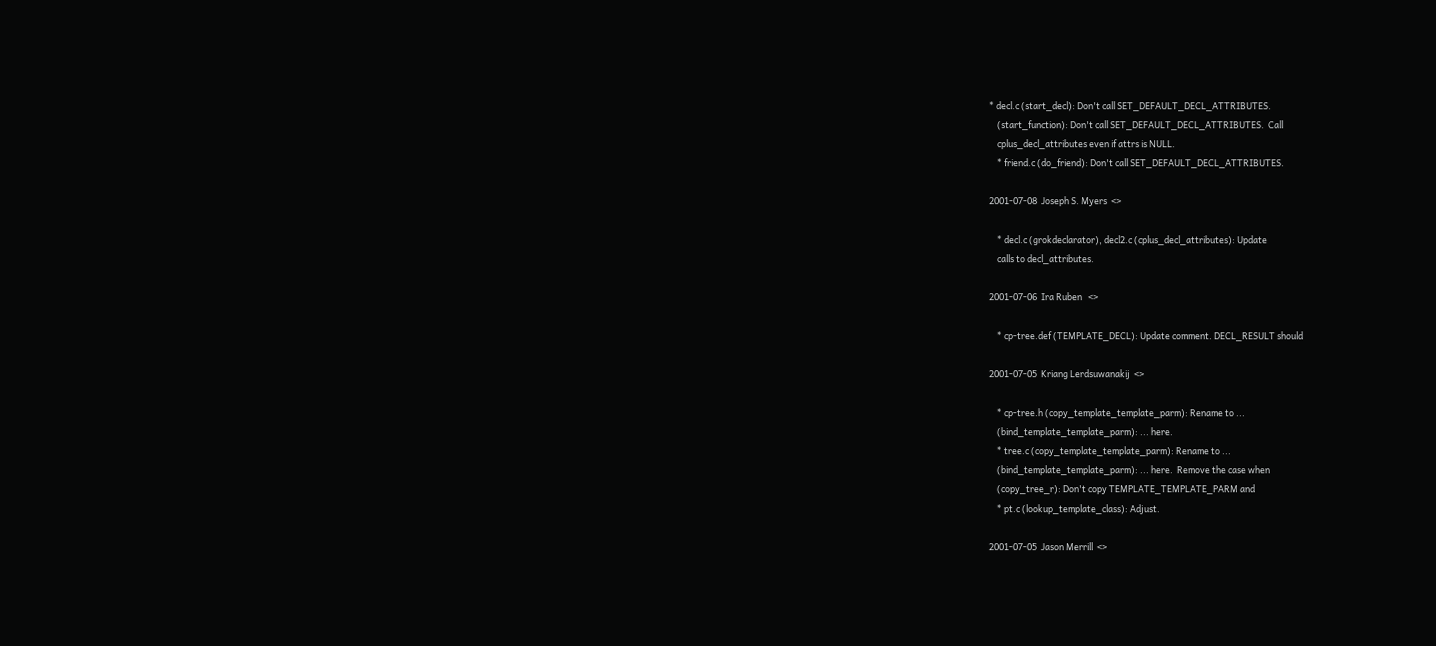* decl.c (start_decl): Don't call SET_DEFAULT_DECL_ATTRIBUTES.
    (start_function): Don't call SET_DEFAULT_DECL_ATTRIBUTES.  Call
    cplus_decl_attributes even if attrs is NULL.
    * friend.c (do_friend): Don't call SET_DEFAULT_DECL_ATTRIBUTES.

2001-07-08  Joseph S. Myers  <>

    * decl.c (grokdeclarator), decl2.c (cplus_decl_attributes): Update
    calls to decl_attributes.

2001-07-06  Ira Ruben   <>

    * cp-tree.def (TEMPLATE_DECL): Update comment. DECL_RESULT should

2001-07-05  Kriang Lerdsuwanakij  <>

    * cp-tree.h (copy_template_template_parm): Rename to ...
    (bind_template_template_parm): ... here.
    * tree.c (copy_template_template_parm): Rename to ...
    (bind_template_template_parm): ... here.  Remove the case when
    (copy_tree_r): Don't copy TEMPLATE_TEMPLATE_PARM and
    * pt.c (lookup_template_class): Adjust.

2001-07-05  Jason Merrill  <>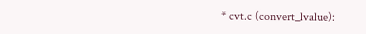* cvt.c (convert_lvalue):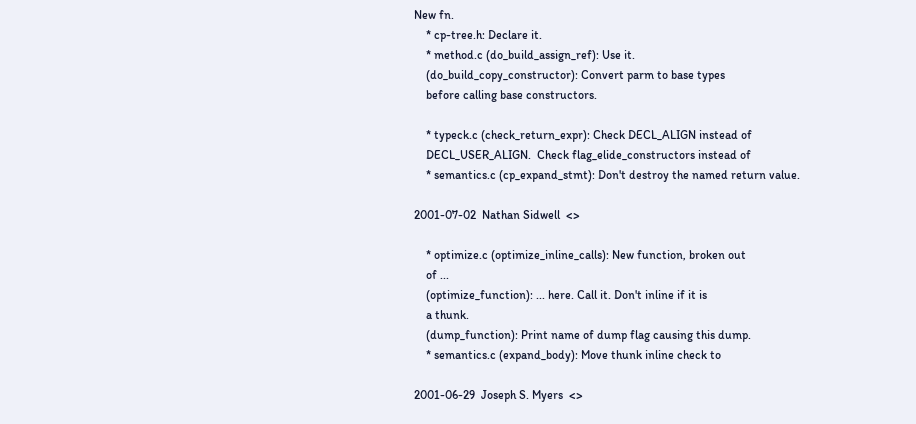New fn.
    * cp-tree.h: Declare it.
    * method.c (do_build_assign_ref): Use it.
    (do_build_copy_constructor): Convert parm to base types
    before calling base constructors.

    * typeck.c (check_return_expr): Check DECL_ALIGN instead of
    DECL_USER_ALIGN.  Check flag_elide_constructors instead of
    * semantics.c (cp_expand_stmt): Don't destroy the named return value.

2001-07-02  Nathan Sidwell  <>

    * optimize.c (optimize_inline_calls): New function, broken out
    of ...
    (optimize_function): ... here. Call it. Don't inline if it is
    a thunk.
    (dump_function): Print name of dump flag causing this dump.
    * semantics.c (expand_body): Move thunk inline check to

2001-06-29  Joseph S. Myers  <>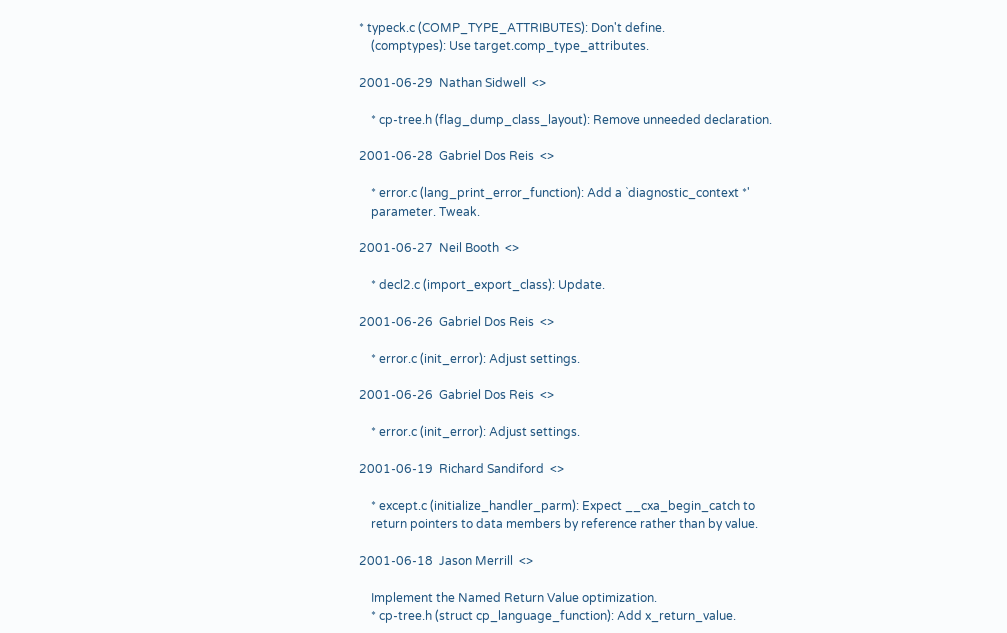* typeck.c (COMP_TYPE_ATTRIBUTES): Don't define.
    (comptypes): Use target.comp_type_attributes.

2001-06-29  Nathan Sidwell  <>

    * cp-tree.h (flag_dump_class_layout): Remove unneeded declaration.

2001-06-28  Gabriel Dos Reis  <>

    * error.c (lang_print_error_function): Add a `diagnostic_context *'
    parameter. Tweak.

2001-06-27  Neil Booth  <>

    * decl2.c (import_export_class): Update.

2001-06-26  Gabriel Dos Reis  <>

    * error.c (init_error): Adjust settings.

2001-06-26  Gabriel Dos Reis  <>

    * error.c (init_error): Adjust settings.

2001-06-19  Richard Sandiford  <>

    * except.c (initialize_handler_parm): Expect __cxa_begin_catch to
    return pointers to data members by reference rather than by value.

2001-06-18  Jason Merrill  <>

    Implement the Named Return Value optimization.
    * cp-tree.h (struct cp_language_function): Add x_return_value.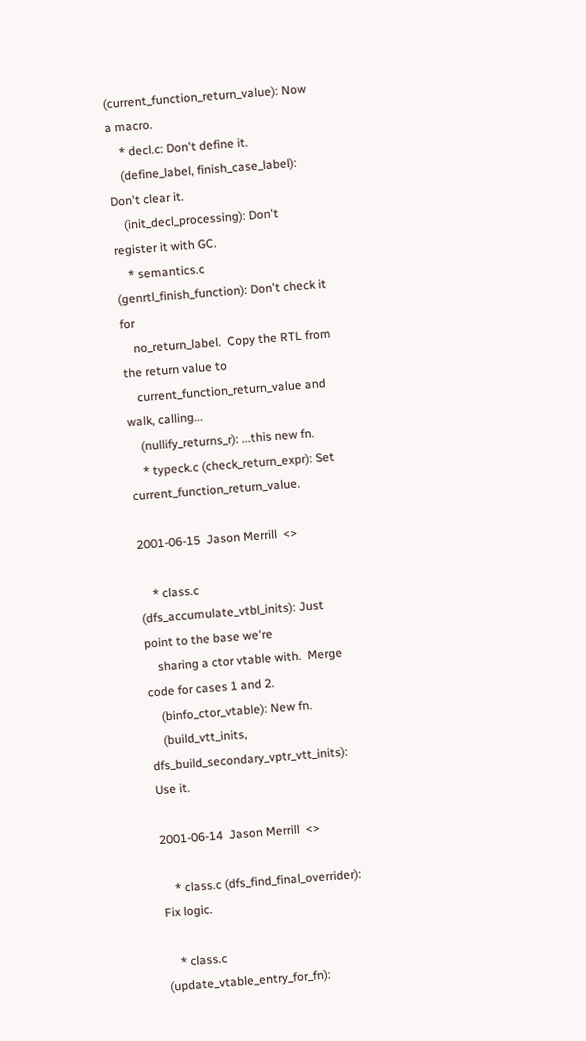(current_function_return_value): Now a macro.
    * decl.c: Don't define it.
    (define_label, finish_case_label): Don't clear it.
    (init_decl_processing): Don't register it with GC.
    * semantics.c (genrtl_finish_function): Don't check it for
    no_return_label.  Copy the RTL from the return value to
    current_function_return_value and walk, calling...
    (nullify_returns_r): ...this new fn.
    * typeck.c (check_return_expr): Set current_function_return_value.

2001-06-15  Jason Merrill  <>

    * class.c (dfs_accumulate_vtbl_inits): Just point to the base we're
    sharing a ctor vtable with.  Merge code for cases 1 and 2.
    (binfo_ctor_vtable): New fn.
    (build_vtt_inits, dfs_build_secondary_vptr_vtt_inits): Use it.

2001-06-14  Jason Merrill  <>

    * class.c (dfs_find_final_overrider): Fix logic.

    * class.c (update_vtable_entry_for_fn):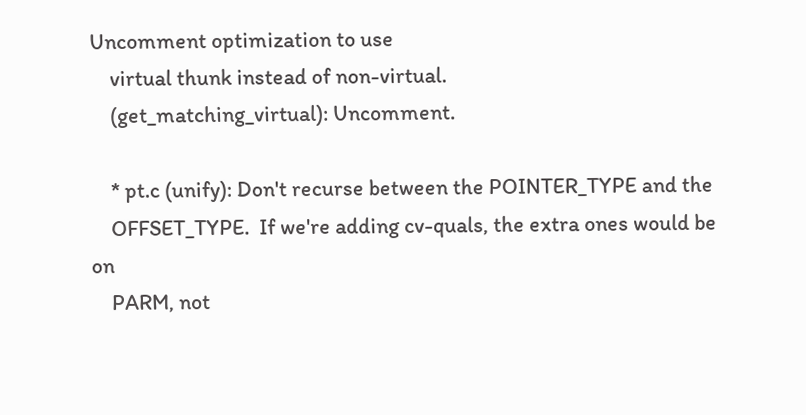Uncomment optimization to use
    virtual thunk instead of non-virtual.
    (get_matching_virtual): Uncomment.

    * pt.c (unify): Don't recurse between the POINTER_TYPE and the
    OFFSET_TYPE.  If we're adding cv-quals, the extra ones would be on
    PARM, not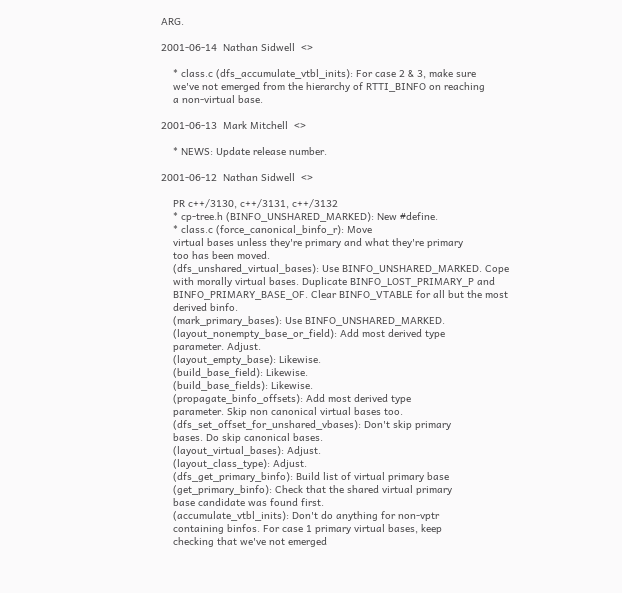ARG.

2001-06-14  Nathan Sidwell  <>

    * class.c (dfs_accumulate_vtbl_inits): For case 2 & 3, make sure
    we've not emerged from the hierarchy of RTTI_BINFO on reaching
    a non-virtual base.

2001-06-13  Mark Mitchell  <>

    * NEWS: Update release number.

2001-06-12  Nathan Sidwell  <>

    PR c++/3130, c++/3131, c++/3132
    * cp-tree.h (BINFO_UNSHARED_MARKED): New #define.
    * class.c (force_canonical_binfo_r): Move
    virtual bases unless they're primary and what they're primary
    too has been moved.
    (dfs_unshared_virtual_bases): Use BINFO_UNSHARED_MARKED. Cope
    with morally virtual bases. Duplicate BINFO_LOST_PRIMARY_P and
    BINFO_PRIMARY_BASE_OF. Clear BINFO_VTABLE for all but the most
    derived binfo.
    (mark_primary_bases): Use BINFO_UNSHARED_MARKED.
    (layout_nonempty_base_or_field): Add most derived type
    parameter. Adjust.
    (layout_empty_base): Likewise.
    (build_base_field): Likewise.
    (build_base_fields): Likewise.
    (propagate_binfo_offsets): Add most derived type
    parameter. Skip non canonical virtual bases too.
    (dfs_set_offset_for_unshared_vbases): Don't skip primary
    bases. Do skip canonical bases.
    (layout_virtual_bases): Adjust.
    (layout_class_type): Adjust.
    (dfs_get_primary_binfo): Build list of virtual primary base
    (get_primary_binfo): Check that the shared virtual primary
    base candidate was found first.
    (accumulate_vtbl_inits): Don't do anything for non-vptr
    containing binfos. For case 1 primary virtual bases, keep
    checking that we've not emerged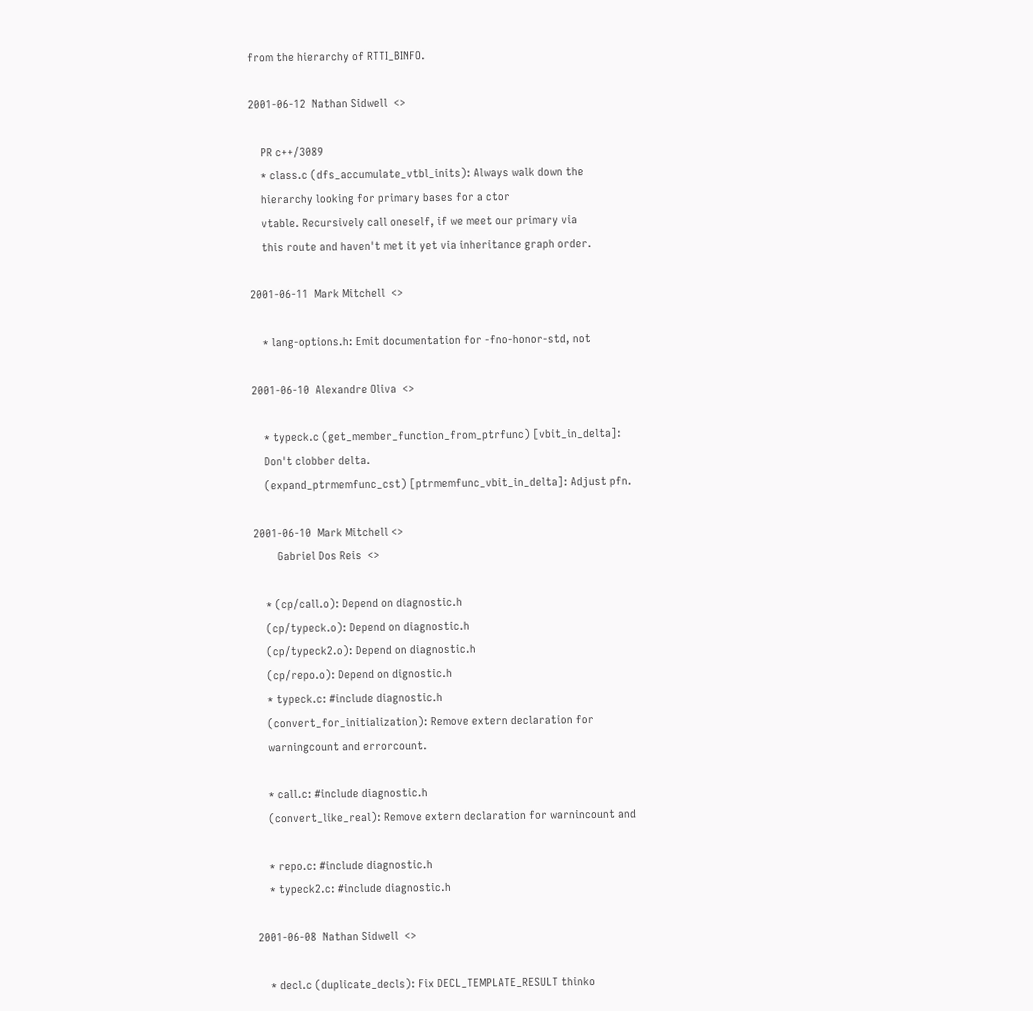from the hierarchy of RTTI_BINFO.

2001-06-12  Nathan Sidwell  <>

    PR c++/3089
    * class.c (dfs_accumulate_vtbl_inits): Always walk down the
    hierarchy looking for primary bases for a ctor
    vtable. Recursively call oneself, if we meet our primary via
    this route and haven't met it yet via inheritance graph order.

2001-06-11  Mark Mitchell  <>

    * lang-options.h: Emit documentation for -fno-honor-std, not

2001-06-10  Alexandre Oliva  <>

    * typeck.c (get_member_function_from_ptrfunc) [vbit_in_delta]:
    Don't clobber delta.
    (expand_ptrmemfunc_cst) [ptrmemfunc_vbit_in_delta]: Adjust pfn.

2001-06-10  Mark Mitchell <>
        Gabriel Dos Reis  <>

    * (cp/call.o): Depend on diagnostic.h
    (cp/typeck.o): Depend on diagnostic.h
    (cp/typeck2.o): Depend on diagnostic.h
    (cp/repo.o): Depend on dignostic.h
    * typeck.c: #include diagnostic.h
    (convert_for_initialization): Remove extern declaration for
    warningcount and errorcount.

    * call.c: #include diagnostic.h
    (convert_like_real): Remove extern declaration for warnincount and

    * repo.c: #include diagnostic.h
    * typeck2.c: #include diagnostic.h

2001-06-08  Nathan Sidwell  <>

    * decl.c (duplicate_decls): Fix DECL_TEMPLATE_RESULT thinko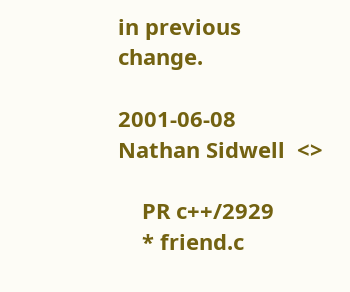in previous change.

2001-06-08  Nathan Sidwell  <>

    PR c++/2929
    * friend.c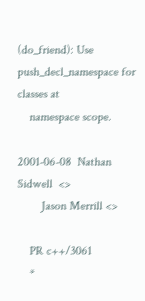(do_friend): Use push_decl_namespace for classes at
    namespace scope.

2001-06-08  Nathan Sidwell  <>
        Jason Merrill <>

    PR c++/3061
    *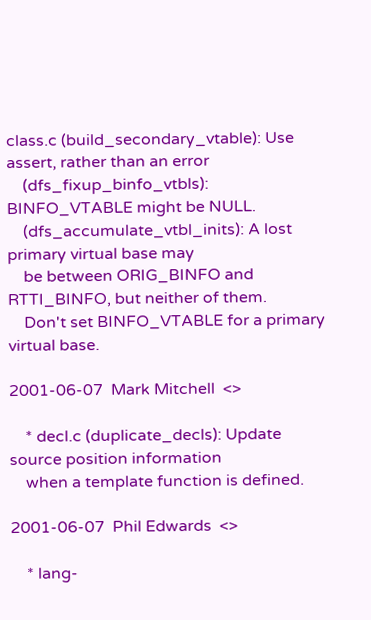class.c (build_secondary_vtable): Use assert, rather than an error
    (dfs_fixup_binfo_vtbls): BINFO_VTABLE might be NULL.
    (dfs_accumulate_vtbl_inits): A lost primary virtual base may
    be between ORIG_BINFO and RTTI_BINFO, but neither of them.
    Don't set BINFO_VTABLE for a primary virtual base.

2001-06-07  Mark Mitchell  <>

    * decl.c (duplicate_decls): Update source position information
    when a template function is defined.

2001-06-07  Phil Edwards  <>

    * lang-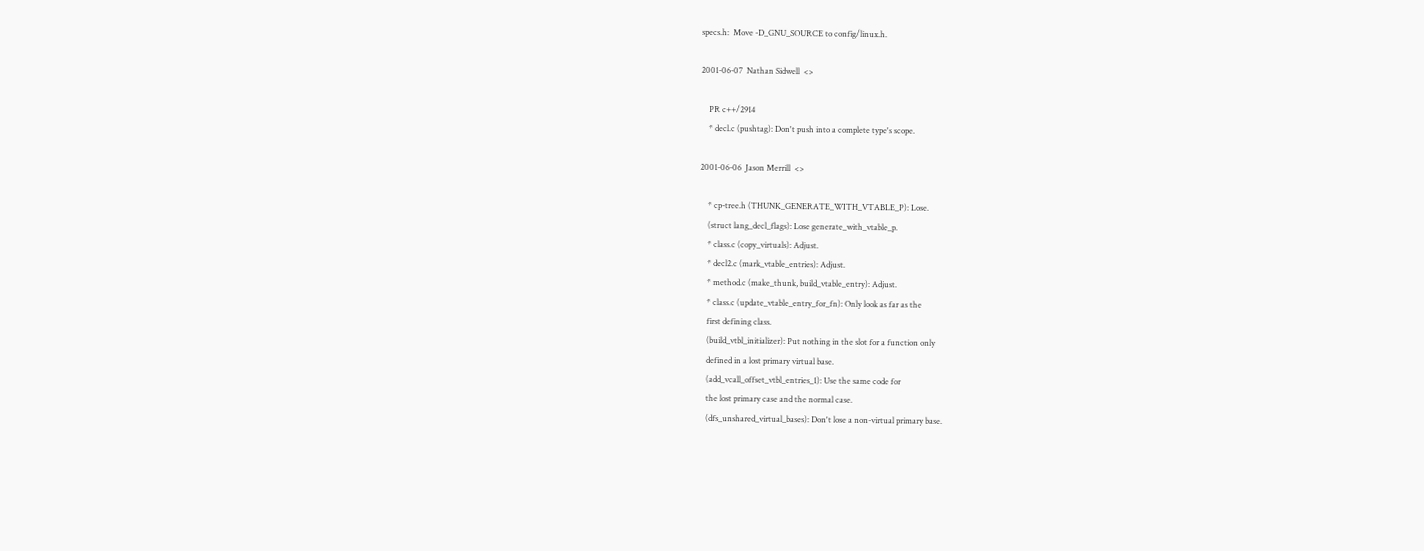specs.h:  Move -D_GNU_SOURCE to config/linux.h.

2001-06-07  Nathan Sidwell  <>

    PR c++/2914
    * decl.c (pushtag): Don't push into a complete type's scope.

2001-06-06  Jason Merrill  <>

    * cp-tree.h (THUNK_GENERATE_WITH_VTABLE_P): Lose.
    (struct lang_decl_flags): Lose generate_with_vtable_p.
    * class.c (copy_virtuals): Adjust.
    * decl2.c (mark_vtable_entries): Adjust.
    * method.c (make_thunk, build_vtable_entry): Adjust.
    * class.c (update_vtable_entry_for_fn): Only look as far as the
    first defining class.
    (build_vtbl_initializer): Put nothing in the slot for a function only
    defined in a lost primary virtual base.
    (add_vcall_offset_vtbl_entries_1): Use the same code for
    the lost primary case and the normal case.
    (dfs_unshared_virtual_bases): Don't lose a non-virtual primary base.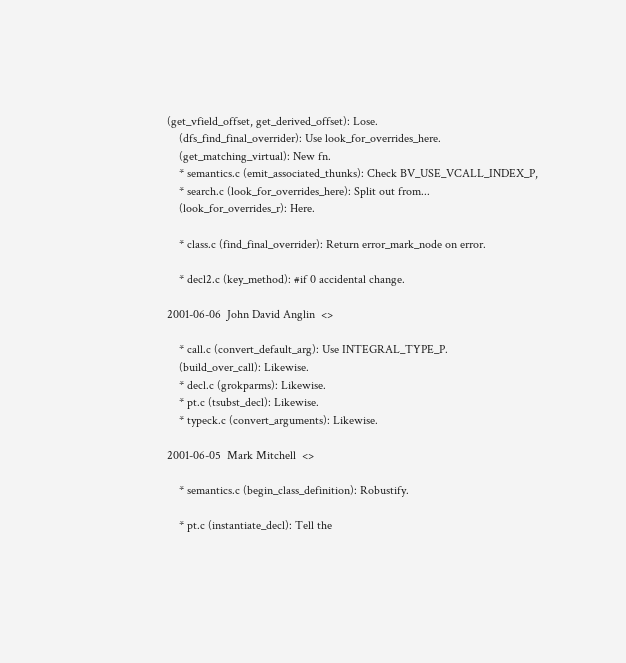(get_vfield_offset, get_derived_offset): Lose.
    (dfs_find_final_overrider): Use look_for_overrides_here.
    (get_matching_virtual): New fn.
    * semantics.c (emit_associated_thunks): Check BV_USE_VCALL_INDEX_P,
    * search.c (look_for_overrides_here): Split out from...
    (look_for_overrides_r): Here.

    * class.c (find_final_overrider): Return error_mark_node on error.

    * decl2.c (key_method): #if 0 accidental change.

2001-06-06  John David Anglin  <>

    * call.c (convert_default_arg): Use INTEGRAL_TYPE_P.
    (build_over_call): Likewise.
    * decl.c (grokparms): Likewise.
    * pt.c (tsubst_decl): Likewise.
    * typeck.c (convert_arguments): Likewise.

2001-06-05  Mark Mitchell  <>

    * semantics.c (begin_class_definition): Robustify.

    * pt.c (instantiate_decl): Tell the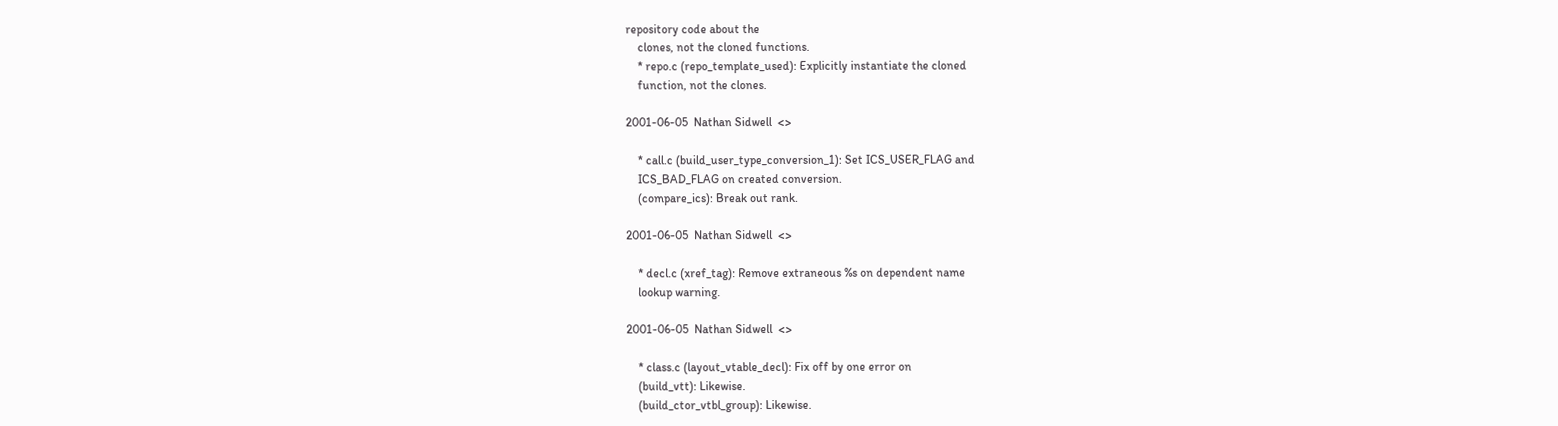repository code about the
    clones, not the cloned functions.
    * repo.c (repo_template_used): Explicitly instantiate the cloned
    function, not the clones.

2001-06-05  Nathan Sidwell  <>

    * call.c (build_user_type_conversion_1): Set ICS_USER_FLAG and
    ICS_BAD_FLAG on created conversion.
    (compare_ics): Break out rank.

2001-06-05  Nathan Sidwell  <>

    * decl.c (xref_tag): Remove extraneous %s on dependent name
    lookup warning.

2001-06-05  Nathan Sidwell  <>

    * class.c (layout_vtable_decl): Fix off by one error on
    (build_vtt): Likewise.
    (build_ctor_vtbl_group): Likewise.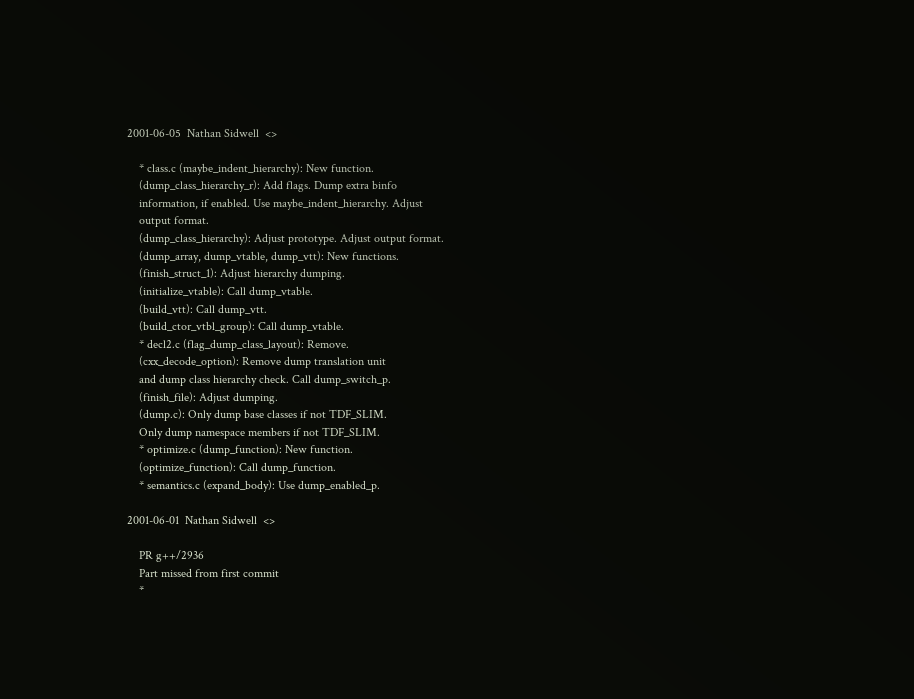2001-06-05  Nathan Sidwell  <>

    * class.c (maybe_indent_hierarchy): New function.
    (dump_class_hierarchy_r): Add flags. Dump extra binfo
    information, if enabled. Use maybe_indent_hierarchy. Adjust
    output format.
    (dump_class_hierarchy): Adjust prototype. Adjust output format.
    (dump_array, dump_vtable, dump_vtt): New functions.
    (finish_struct_1): Adjust hierarchy dumping.
    (initialize_vtable): Call dump_vtable.
    (build_vtt): Call dump_vtt.
    (build_ctor_vtbl_group): Call dump_vtable.
    * decl2.c (flag_dump_class_layout): Remove.
    (cxx_decode_option): Remove dump translation unit
    and dump class hierarchy check. Call dump_switch_p.
    (finish_file): Adjust dumping.
    (dump.c): Only dump base classes if not TDF_SLIM.
    Only dump namespace members if not TDF_SLIM.
    * optimize.c (dump_function): New function.
    (optimize_function): Call dump_function.
    * semantics.c (expand_body): Use dump_enabled_p.

2001-06-01  Nathan Sidwell  <>

    PR g++/2936
    Part missed from first commit
    *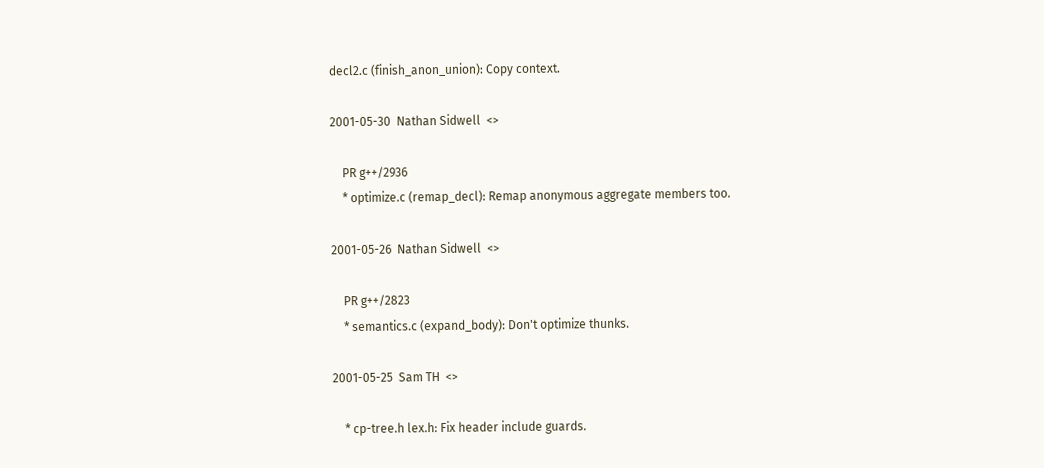decl2.c (finish_anon_union): Copy context.

2001-05-30  Nathan Sidwell  <>

    PR g++/2936
    * optimize.c (remap_decl): Remap anonymous aggregate members too.

2001-05-26  Nathan Sidwell  <>

    PR g++/2823
    * semantics.c (expand_body): Don't optimize thunks.

2001-05-25  Sam TH  <>

    * cp-tree.h lex.h: Fix header include guards.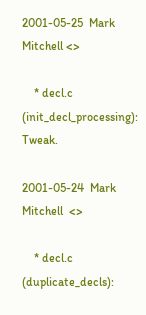2001-05-25  Mark Mitchell <>

    * decl.c (init_decl_processing): Tweak.

2001-05-24  Mark Mitchell  <>

    * decl.c (duplicate_decls):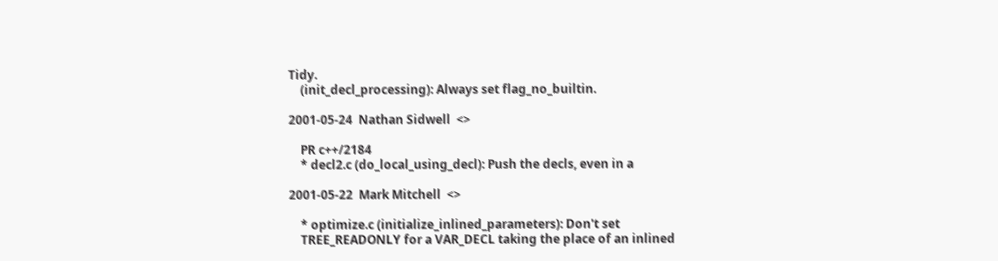Tidy.
    (init_decl_processing): Always set flag_no_builtin.

2001-05-24  Nathan Sidwell  <>

    PR c++/2184
    * decl2.c (do_local_using_decl): Push the decls, even in a

2001-05-22  Mark Mitchell  <>

    * optimize.c (initialize_inlined_parameters): Don't set
    TREE_READONLY for a VAR_DECL taking the place of an inlined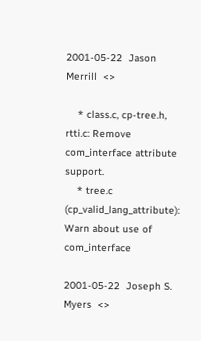2001-05-22  Jason Merrill  <>

    * class.c, cp-tree.h, rtti.c: Remove com_interface attribute support.
    * tree.c (cp_valid_lang_attribute): Warn about use of com_interface

2001-05-22  Joseph S. Myers  <>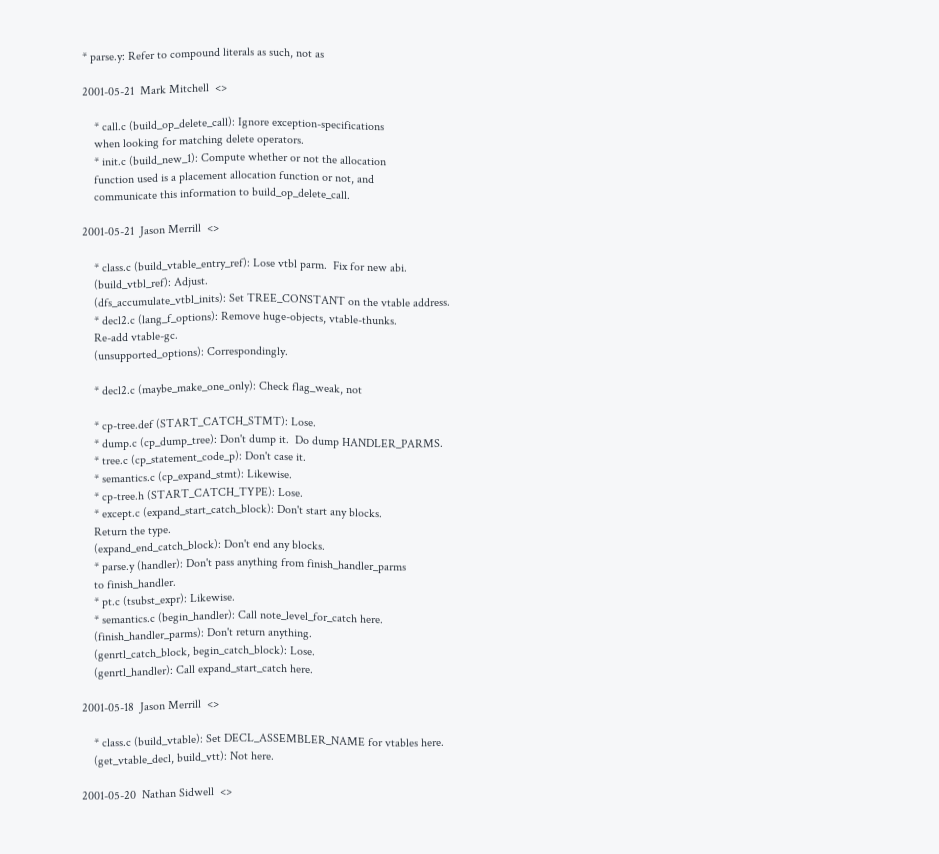* parse.y: Refer to compound literals as such, not as

2001-05-21  Mark Mitchell  <>

    * call.c (build_op_delete_call): Ignore exception-specifications
    when looking for matching delete operators.
    * init.c (build_new_1): Compute whether or not the allocation
    function used is a placement allocation function or not, and
    communicate this information to build_op_delete_call.

2001-05-21  Jason Merrill  <>

    * class.c (build_vtable_entry_ref): Lose vtbl parm.  Fix for new abi.
    (build_vtbl_ref): Adjust.
    (dfs_accumulate_vtbl_inits): Set TREE_CONSTANT on the vtable address.
    * decl2.c (lang_f_options): Remove huge-objects, vtable-thunks.
    Re-add vtable-gc.
    (unsupported_options): Correspondingly.

    * decl2.c (maybe_make_one_only): Check flag_weak, not

    * cp-tree.def (START_CATCH_STMT): Lose.
    * dump.c (cp_dump_tree): Don't dump it.  Do dump HANDLER_PARMS.
    * tree.c (cp_statement_code_p): Don't case it.
    * semantics.c (cp_expand_stmt): Likewise.
    * cp-tree.h (START_CATCH_TYPE): Lose.
    * except.c (expand_start_catch_block): Don't start any blocks.
    Return the type.
    (expand_end_catch_block): Don't end any blocks.
    * parse.y (handler): Don't pass anything from finish_handler_parms
    to finish_handler.
    * pt.c (tsubst_expr): Likewise.
    * semantics.c (begin_handler): Call note_level_for_catch here.
    (finish_handler_parms): Don't return anything.
    (genrtl_catch_block, begin_catch_block): Lose.
    (genrtl_handler): Call expand_start_catch here.

2001-05-18  Jason Merrill  <>

    * class.c (build_vtable): Set DECL_ASSEMBLER_NAME for vtables here.
    (get_vtable_decl, build_vtt): Not here.

2001-05-20  Nathan Sidwell  <>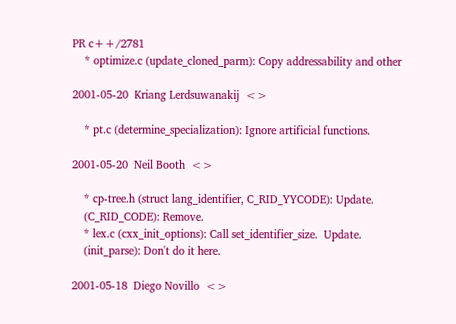PR c++/2781
    * optimize.c (update_cloned_parm): Copy addressability and other

2001-05-20  Kriang Lerdsuwanakij  <>

    * pt.c (determine_specialization): Ignore artificial functions.

2001-05-20  Neil Booth  <>

    * cp-tree.h (struct lang_identifier, C_RID_YYCODE): Update.
    (C_RID_CODE): Remove.
    * lex.c (cxx_init_options): Call set_identifier_size.  Update.
    (init_parse): Don't do it here.

2001-05-18  Diego Novillo  <>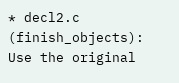* decl2.c (finish_objects): Use the original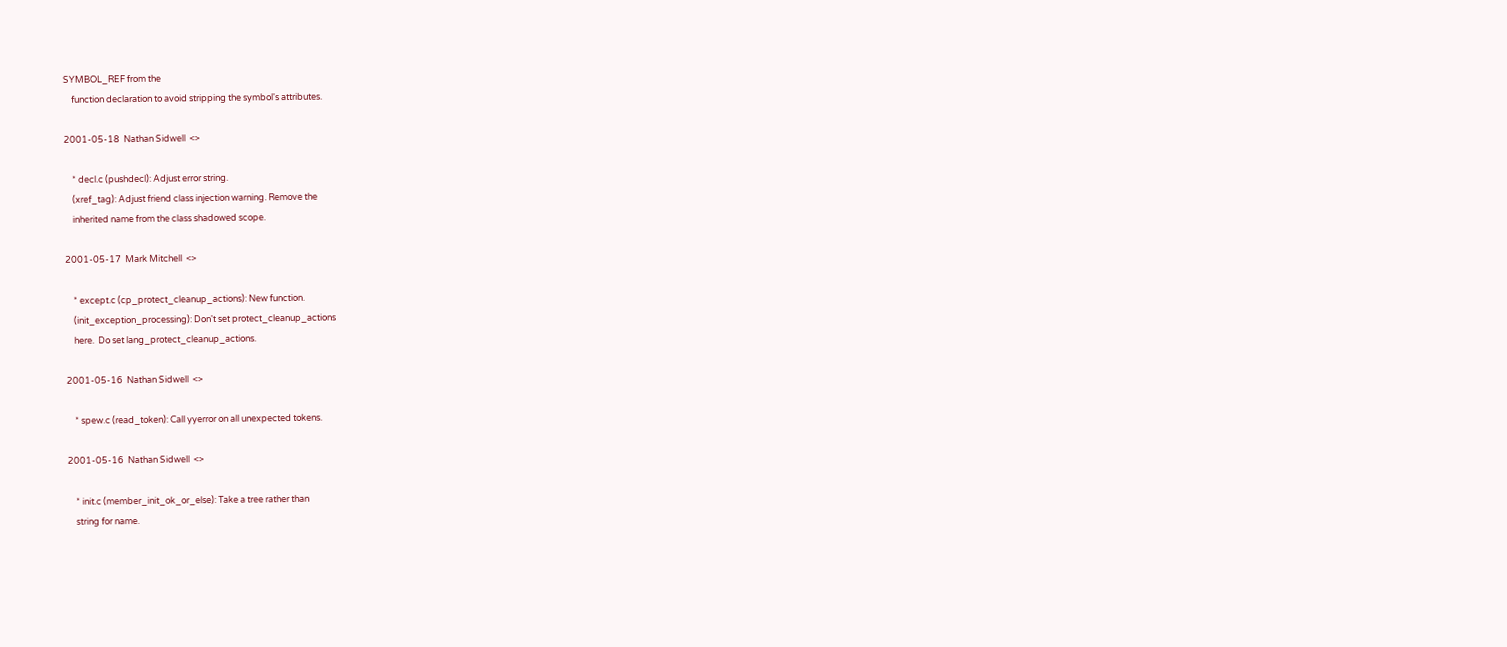SYMBOL_REF from the
    function declaration to avoid stripping the symbol's attributes.

2001-05-18  Nathan Sidwell  <>

    * decl.c (pushdecl): Adjust error string.
    (xref_tag): Adjust friend class injection warning. Remove the
    inherited name from the class shadowed scope.

2001-05-17  Mark Mitchell  <>

    * except.c (cp_protect_cleanup_actions): New function.
    (init_exception_processing): Don't set protect_cleanup_actions
    here.  Do set lang_protect_cleanup_actions.

2001-05-16  Nathan Sidwell  <>

    * spew.c (read_token): Call yyerror on all unexpected tokens.

2001-05-16  Nathan Sidwell  <>

    * init.c (member_init_ok_or_else): Take a tree rather than
    string for name.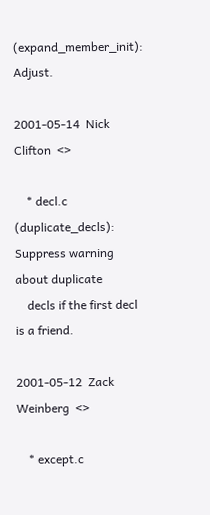(expand_member_init): Adjust.

2001-05-14  Nick Clifton  <>

    * decl.c (duplicate_decls): Suppress warning about duplicate
    decls if the first decl is a friend.

2001-05-12  Zack Weinberg  <>

    * except.c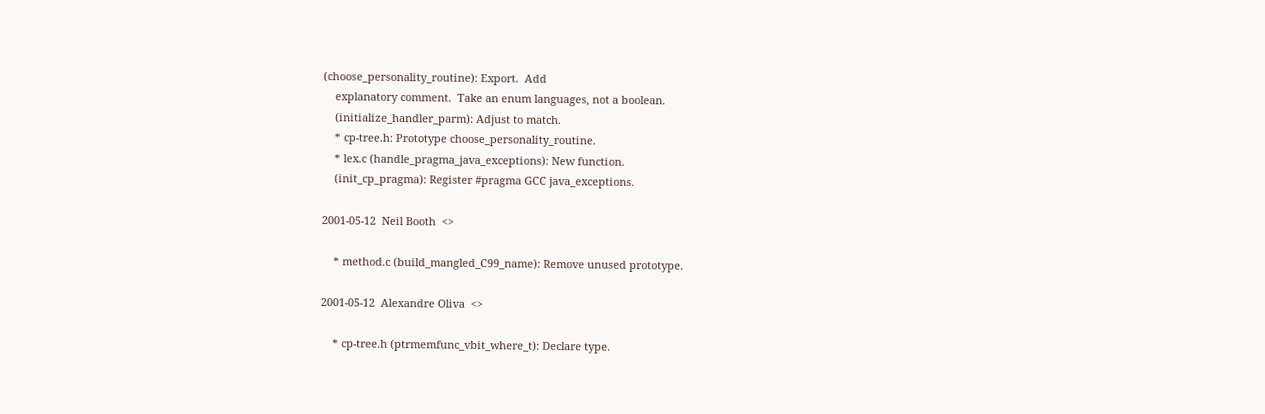(choose_personality_routine): Export.  Add
    explanatory comment.  Take an enum languages, not a boolean.
    (initialize_handler_parm): Adjust to match.
    * cp-tree.h: Prototype choose_personality_routine.
    * lex.c (handle_pragma_java_exceptions): New function.
    (init_cp_pragma): Register #pragma GCC java_exceptions.

2001-05-12  Neil Booth  <>

    * method.c (build_mangled_C99_name): Remove unused prototype.

2001-05-12  Alexandre Oliva  <>

    * cp-tree.h (ptrmemfunc_vbit_where_t): Declare type.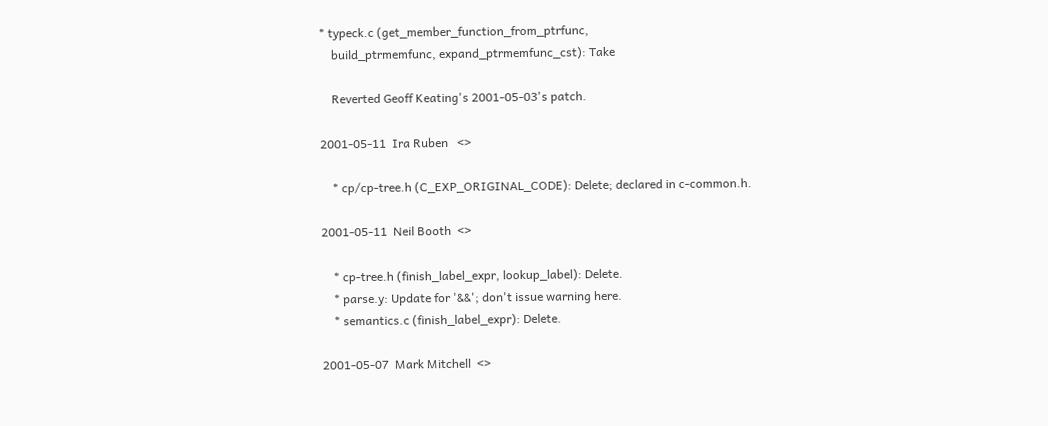* typeck.c (get_member_function_from_ptrfunc,
    build_ptrmemfunc, expand_ptrmemfunc_cst): Take

    Reverted Geoff Keating's 2001-05-03's patch.

2001-05-11  Ira Ruben   <>

    * cp/cp-tree.h (C_EXP_ORIGINAL_CODE): Delete; declared in c-common.h.

2001-05-11  Neil Booth  <>

    * cp-tree.h (finish_label_expr, lookup_label): Delete.
    * parse.y: Update for '&&'; don't issue warning here.
    * semantics.c (finish_label_expr): Delete.

2001-05-07  Mark Mitchell  <>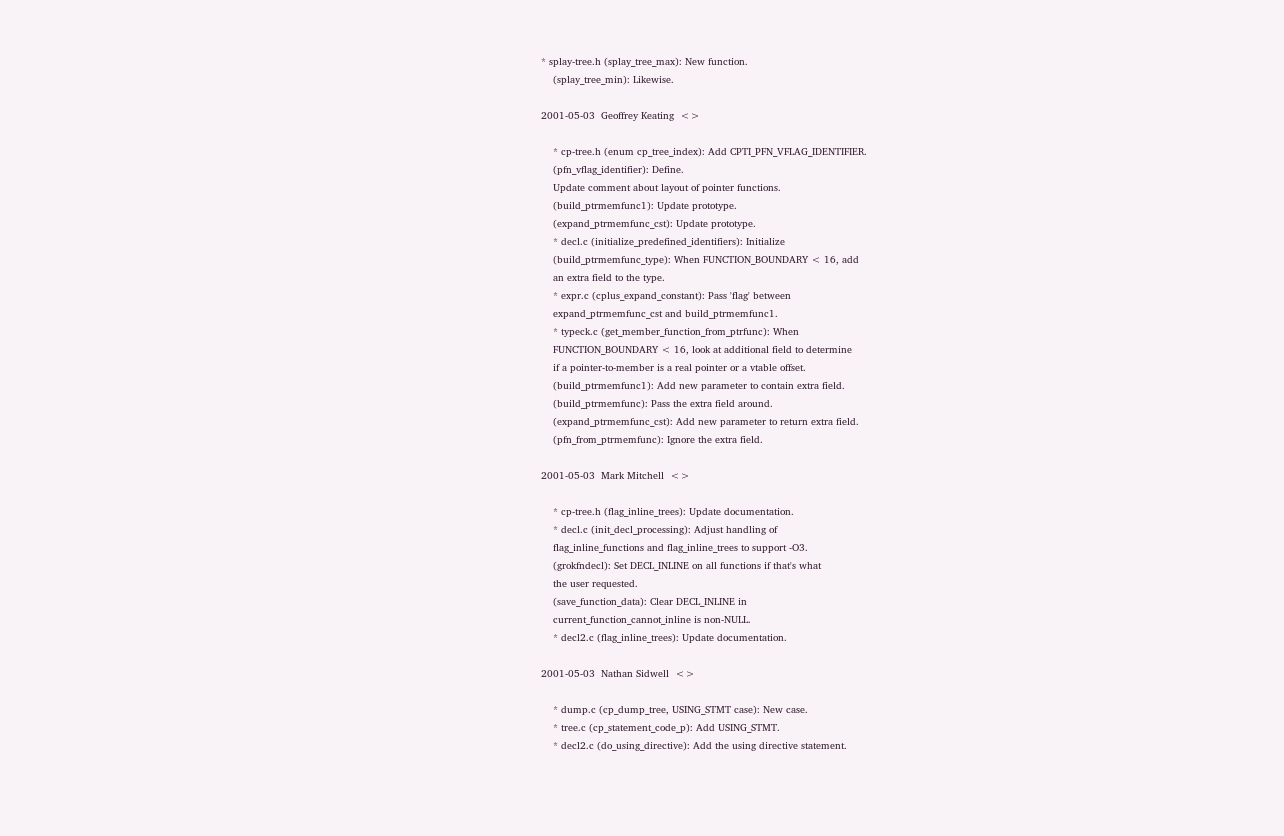* splay-tree.h (splay_tree_max): New function.
    (splay_tree_min): Likewise.

2001-05-03  Geoffrey Keating  <>

    * cp-tree.h (enum cp_tree_index): Add CPTI_PFN_VFLAG_IDENTIFIER.
    (pfn_vflag_identifier): Define.
    Update comment about layout of pointer functions.
    (build_ptrmemfunc1): Update prototype.
    (expand_ptrmemfunc_cst): Update prototype.
    * decl.c (initialize_predefined_identifiers): Initialize
    (build_ptrmemfunc_type): When FUNCTION_BOUNDARY < 16, add
    an extra field to the type.
    * expr.c (cplus_expand_constant): Pass 'flag' between
    expand_ptrmemfunc_cst and build_ptrmemfunc1.
    * typeck.c (get_member_function_from_ptrfunc): When
    FUNCTION_BOUNDARY < 16, look at additional field to determine
    if a pointer-to-member is a real pointer or a vtable offset.
    (build_ptrmemfunc1): Add new parameter to contain extra field.
    (build_ptrmemfunc): Pass the extra field around.
    (expand_ptrmemfunc_cst): Add new parameter to return extra field.
    (pfn_from_ptrmemfunc): Ignore the extra field.

2001-05-03  Mark Mitchell  <>

    * cp-tree.h (flag_inline_trees): Update documentation.
    * decl.c (init_decl_processing): Adjust handling of
    flag_inline_functions and flag_inline_trees to support -O3.
    (grokfndecl): Set DECL_INLINE on all functions if that's what
    the user requested.
    (save_function_data): Clear DECL_INLINE in
    current_function_cannot_inline is non-NULL.
    * decl2.c (flag_inline_trees): Update documentation.

2001-05-03  Nathan Sidwell  <>

    * dump.c (cp_dump_tree, USING_STMT case): New case.
    * tree.c (cp_statement_code_p): Add USING_STMT.
    * decl2.c (do_using_directive): Add the using directive statement.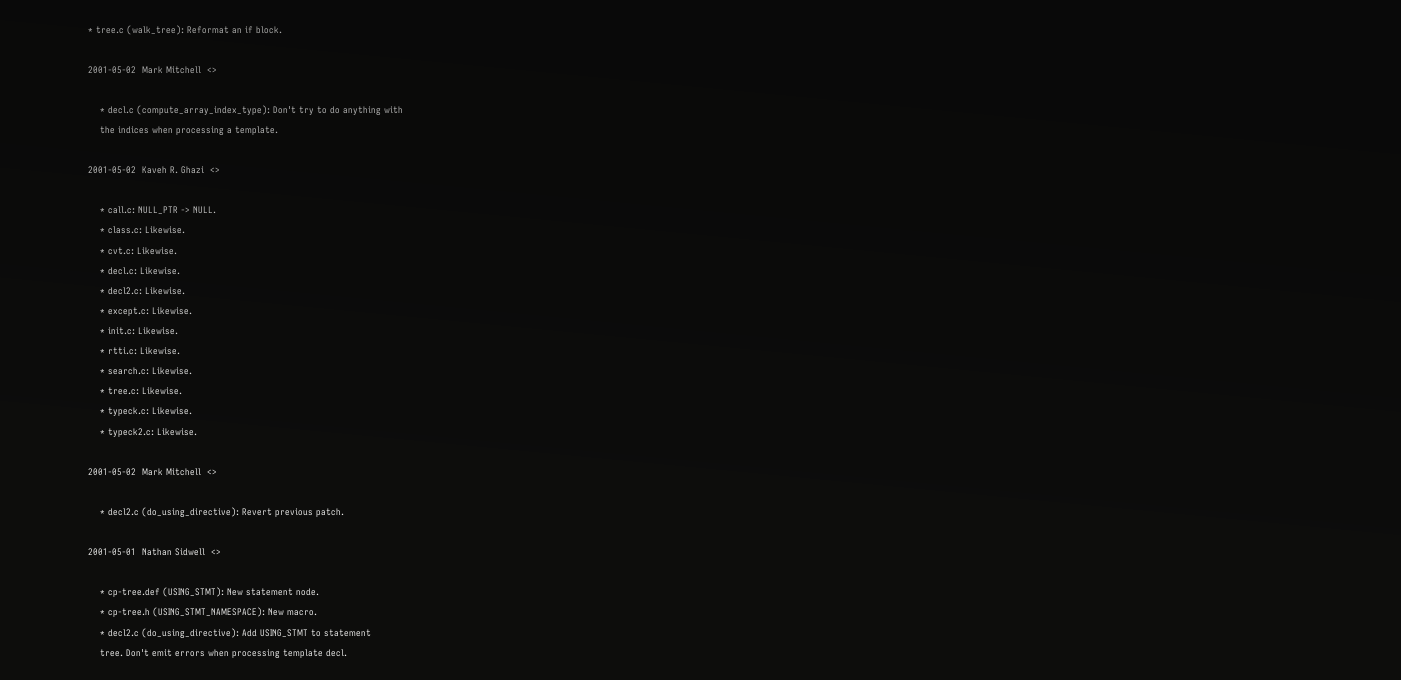* tree.c (walk_tree): Reformat an if block.

2001-05-02  Mark Mitchell  <>

    * decl.c (compute_array_index_type): Don't try to do anything with
    the indices when processing a template.

2001-05-02  Kaveh R. Ghazi  <>

    * call.c: NULL_PTR -> NULL.
    * class.c: Likewise.
    * cvt.c: Likewise.
    * decl.c: Likewise.
    * decl2.c: Likewise.
    * except.c: Likewise.
    * init.c: Likewise.
    * rtti.c: Likewise.
    * search.c: Likewise.
    * tree.c: Likewise.
    * typeck.c: Likewise.
    * typeck2.c: Likewise.

2001-05-02  Mark Mitchell  <>

    * decl2.c (do_using_directive): Revert previous patch.

2001-05-01  Nathan Sidwell  <>

    * cp-tree.def (USING_STMT): New statement node.
    * cp-tree.h (USING_STMT_NAMESPACE): New macro.
    * decl2.c (do_using_directive): Add USING_STMT to statement
    tree. Don't emit errors when processing template decl.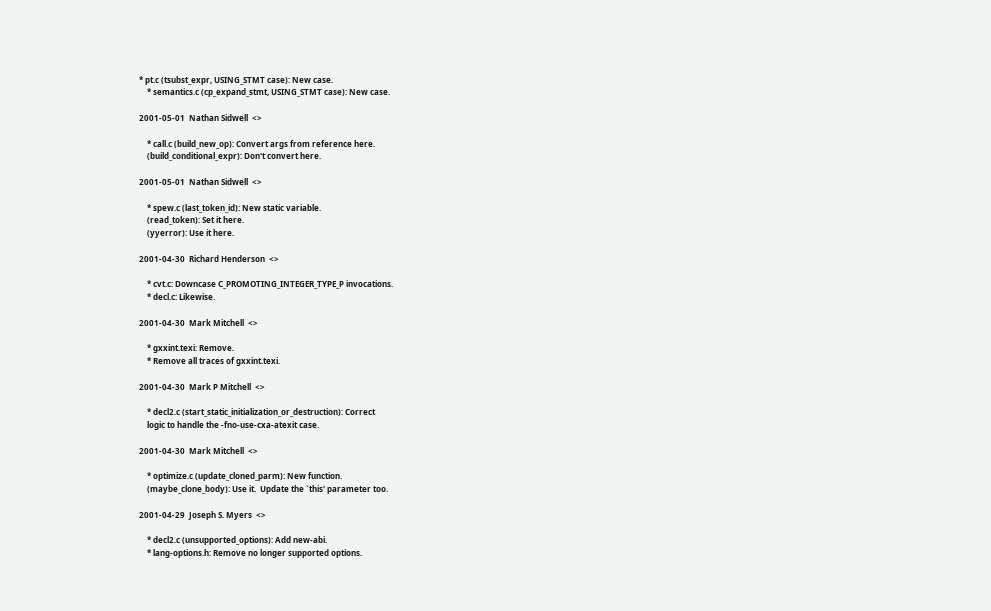* pt.c (tsubst_expr, USING_STMT case): New case.
    * semantics.c (cp_expand_stmt, USING_STMT case): New case.

2001-05-01  Nathan Sidwell  <>

    * call.c (build_new_op): Convert args from reference here.
    (build_conditional_expr): Don't convert here.

2001-05-01  Nathan Sidwell  <>

    * spew.c (last_token_id): New static variable.
    (read_token): Set it here.
    (yyerror): Use it here.

2001-04-30  Richard Henderson  <>

    * cvt.c: Downcase C_PROMOTING_INTEGER_TYPE_P invocations.
    * decl.c: Likewise.

2001-04-30  Mark Mitchell  <>

    * gxxint.texi: Remove.
    * Remove all traces of gxxint.texi.

2001-04-30  Mark P Mitchell  <>

    * decl2.c (start_static_initialization_or_destruction): Correct
    logic to handle the -fno-use-cxa-atexit case.

2001-04-30  Mark Mitchell  <>

    * optimize.c (update_cloned_parm): New function.
    (maybe_clone_body): Use it.  Update the `this' parameter too.

2001-04-29  Joseph S. Myers  <>

    * decl2.c (unsupported_options): Add new-abi.
    * lang-options.h: Remove no longer supported options.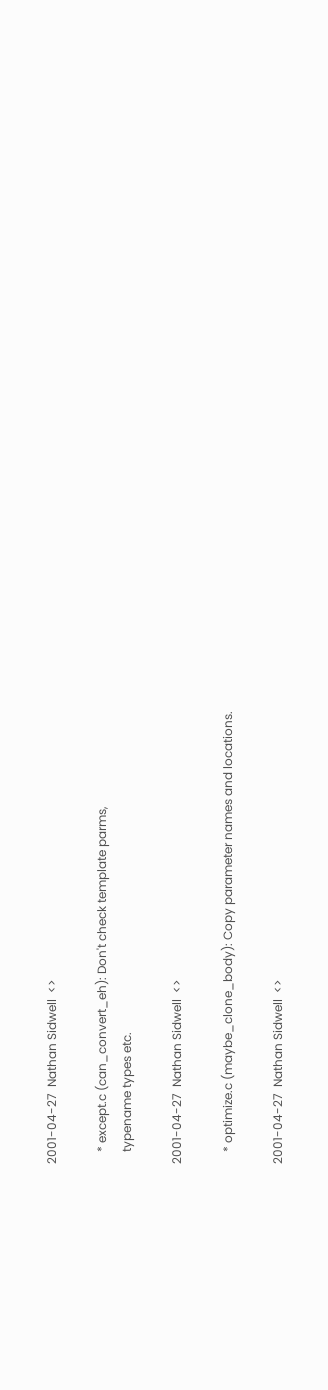2001-04-27  Nathan Sidwell  <>

    * except.c (can_convert_eh): Don't check template parms,
    typename types etc.

2001-04-27  Nathan Sidwell  <>

    * optimize.c (maybe_clone_body): Copy parameter names and locations.

2001-04-27  Nathan Sidwell  <>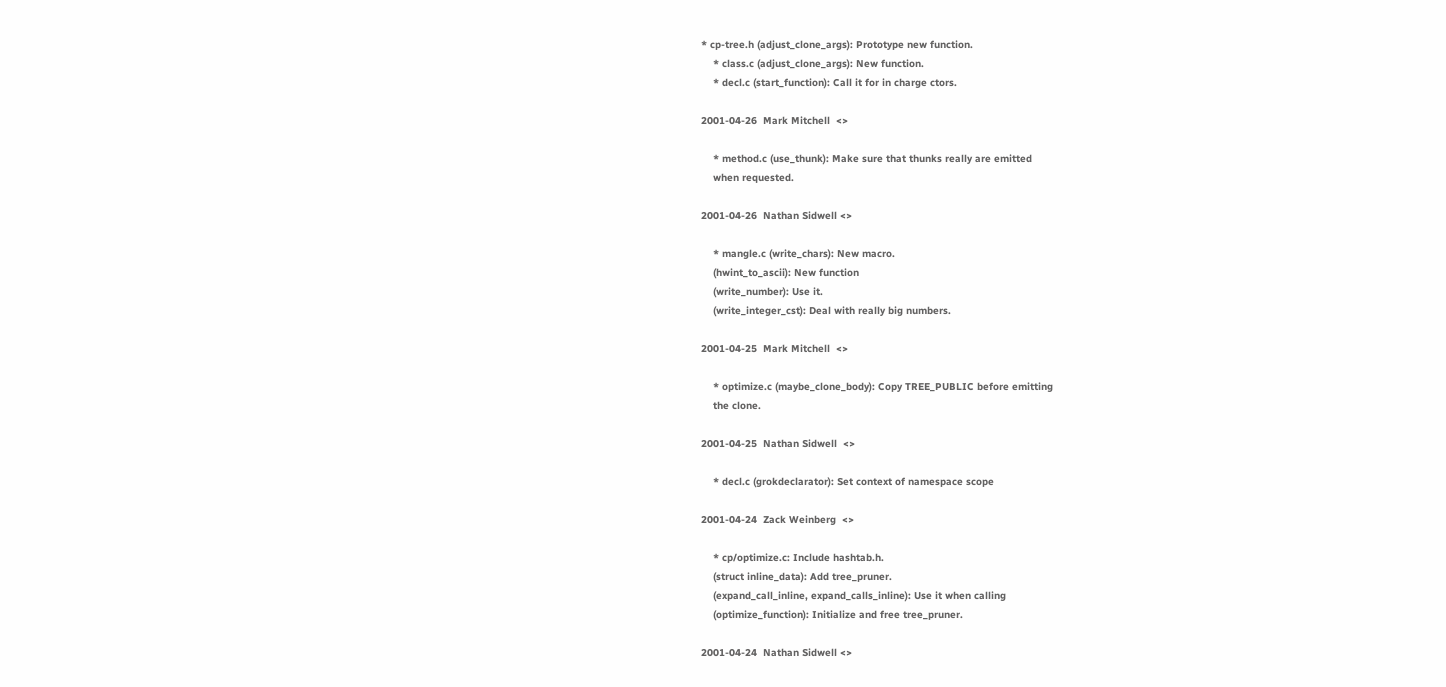* cp-tree.h (adjust_clone_args): Prototype new function.
    * class.c (adjust_clone_args): New function.
    * decl.c (start_function): Call it for in charge ctors.

2001-04-26  Mark Mitchell  <>

    * method.c (use_thunk): Make sure that thunks really are emitted
    when requested.

2001-04-26  Nathan Sidwell <>

    * mangle.c (write_chars): New macro.
    (hwint_to_ascii): New function
    (write_number): Use it.
    (write_integer_cst): Deal with really big numbers.

2001-04-25  Mark Mitchell  <>

    * optimize.c (maybe_clone_body): Copy TREE_PUBLIC before emitting
    the clone.

2001-04-25  Nathan Sidwell  <>

    * decl.c (grokdeclarator): Set context of namespace scope

2001-04-24  Zack Weinberg  <>

    * cp/optimize.c: Include hashtab.h.
    (struct inline_data): Add tree_pruner.
    (expand_call_inline, expand_calls_inline): Use it when calling
    (optimize_function): Initialize and free tree_pruner.

2001-04-24  Nathan Sidwell <>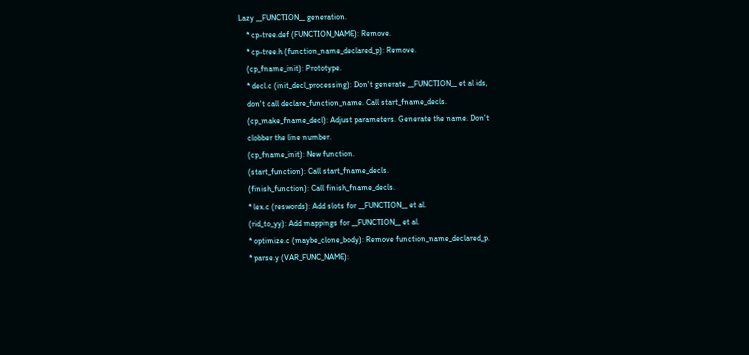Lazy __FUNCTION__ generation.
    * cp-tree.def (FUNCTION_NAME): Remove.
    * cp-tree.h (function_name_declared_p): Remove.
    (cp_fname_init): Prototype.
    * decl.c (init_decl_processing): Don't generate __FUNCTION__ et al ids,
    don't call declare_function_name. Call start_fname_decls.
    (cp_make_fname_decl): Adjust parameters. Generate the name. Don't
    clobber the line number.
    (cp_fname_init): New function.
    (start_function): Call start_fname_decls.
    (finish_function): Call finish_fname_decls.
    * lex.c (reswords): Add slots for __FUNCTION__ et al.
    (rid_to_yy): Add mappings for __FUNCTION__ et al.
    * optimize.c (maybe_clone_body): Remove function_name_declared_p.
    * parse.y (VAR_FUNC_NAME):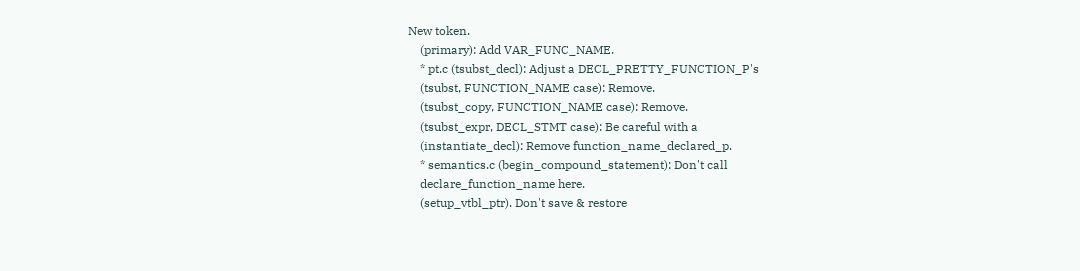New token.
    (primary): Add VAR_FUNC_NAME.
    * pt.c (tsubst_decl): Adjust a DECL_PRETTY_FUNCTION_P's
    (tsubst, FUNCTION_NAME case): Remove.
    (tsubst_copy, FUNCTION_NAME case): Remove.
    (tsubst_expr, DECL_STMT case): Be careful with a
    (instantiate_decl): Remove function_name_declared_p.
    * semantics.c (begin_compound_statement): Don't call
    declare_function_name here.
    (setup_vtbl_ptr). Don't save & restore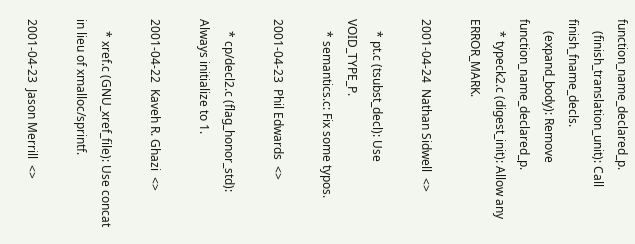function_name_declared_p.
    (finish_translation_unit): Call finish_fname_decls.
    (expand_body): Remove function_name_declared_p.
    * typeck2.c (digest_init): Allow any ERROR_MARK.

2001-04-24  Nathan Sidwell  <>

    * pt.c (tsubst_decl): Use VOID_TYPE_P.
    * semantics.c: Fix some typos.

2001-04-23  Phil Edwards  <>

    * cp/decl2.c (flag_honor_std):  Always initialize to 1.

2001-04-22  Kaveh R. Ghazi  <>

    * xref.c (GNU_xref_file): Use concat in lieu of xmalloc/sprintf.

2001-04-23  Jason Merrill  <>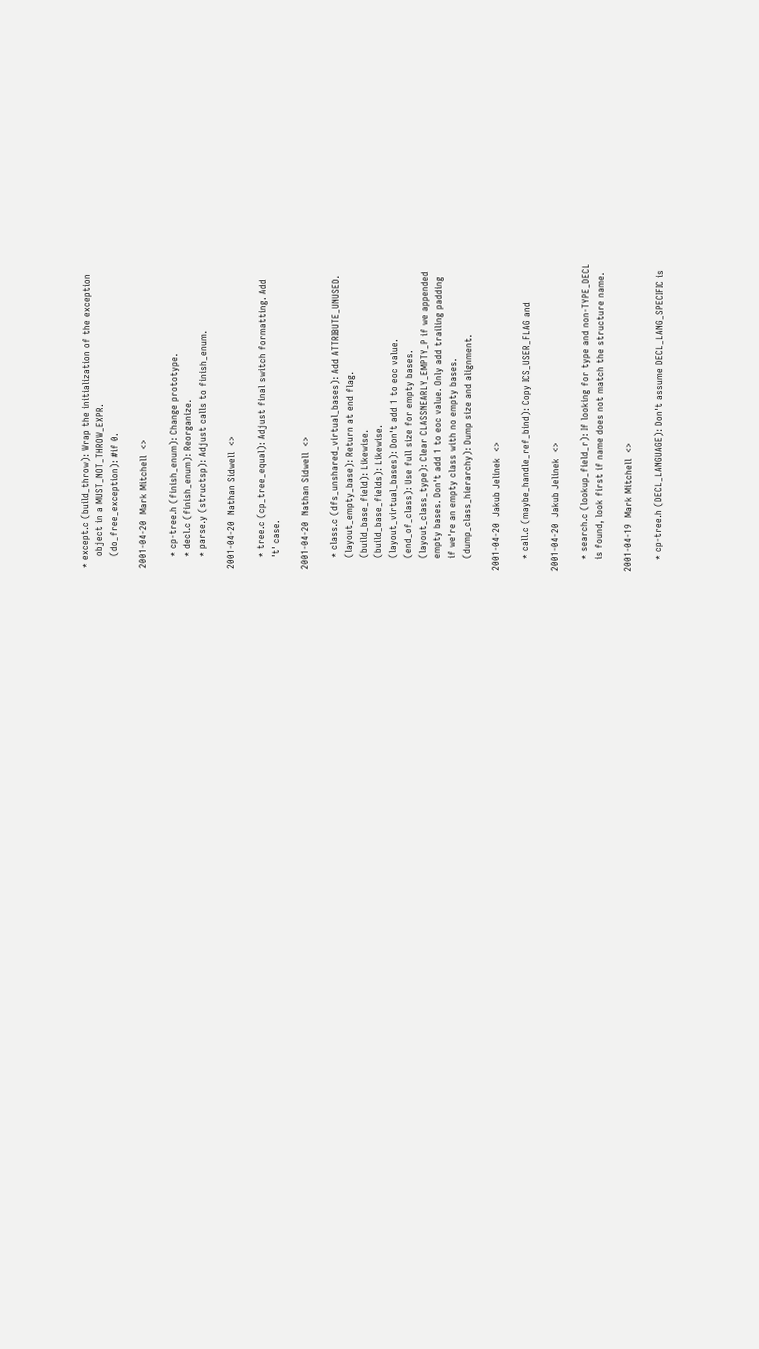* except.c (build_throw): Wrap the initialization of the exception
    object in a MUST_NOT_THROW_EXPR.
    (do_free_exception): #if 0.

2001-04-20  Mark Mitchell  <>

    * cp-tree.h (finish_enum): Change prototype.
    * decl.c (finish_enum): Reorganize.
    * parse.y (structsp): Adjust calls to finish_enum.

2001-04-20  Nathan Sidwell  <>

    * tree.c (cp_tree_equal): Adjust final switch formatting. Add
    't' case.

2001-04-20  Nathan Sidwell  <>

    * class.c (dfs_unshared_virtual_bases): Add ATTRIBUTE_UNUSED.
    (layout_empty_base): Return at end flag.
    (build_base_field): Likewise.
    (build_base_fields): Likewise.
    (layout_virtual_bases): Don't add 1 to eoc value.
    (end_of_class): Use full size for empty bases.
    (layout_class_type): Clear CLASSNEARLY_EMPTY_P if we appended
    empty bases. Don't add 1 to eoc value. Only add trailing padding
    if we're an empty class with no empty bases.
    (dump_class_hierarchy): Dump size and alignment.

2001-04-20  Jakub Jelinek  <>

    * call.c (maybe_handle_ref_bind): Copy ICS_USER_FLAG and

2001-04-20  Jakub Jelinek  <>

    * search.c (lookup_field_r): If looking for type and non-TYPE_DECL
    is found, look first if name does not match the structure name.

2001-04-19  Mark Mitchell  <>

    * cp-tree.h (DECL_LANGUAGE): Don't assume DECL_LANG_SPECIFIC is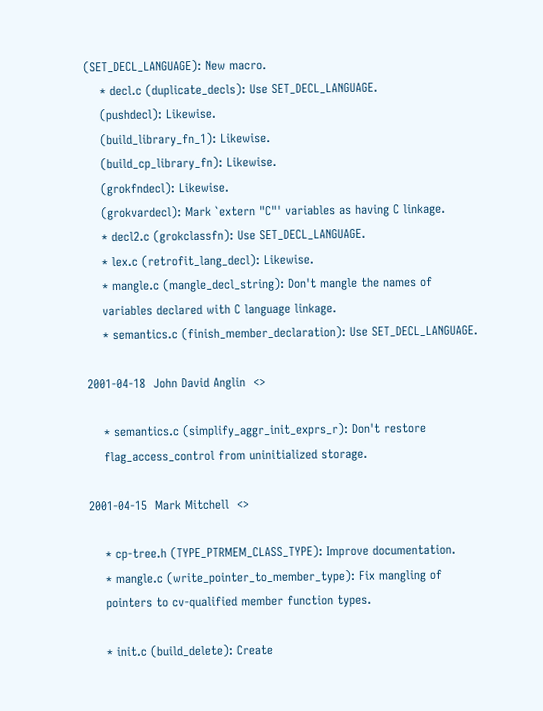(SET_DECL_LANGUAGE): New macro.
    * decl.c (duplicate_decls): Use SET_DECL_LANGUAGE.
    (pushdecl): Likewise.
    (build_library_fn_1): Likewise.
    (build_cp_library_fn): Likewise.
    (grokfndecl): Likewise.
    (grokvardecl): Mark `extern "C"' variables as having C linkage.
    * decl2.c (grokclassfn): Use SET_DECL_LANGUAGE.
    * lex.c (retrofit_lang_decl): Likewise.
    * mangle.c (mangle_decl_string): Don't mangle the names of
    variables declared with C language linkage.
    * semantics.c (finish_member_declaration): Use SET_DECL_LANGUAGE.

2001-04-18  John David Anglin  <>

    * semantics.c (simplify_aggr_init_exprs_r): Don't restore
    flag_access_control from uninitialized storage.

2001-04-15  Mark Mitchell  <>

    * cp-tree.h (TYPE_PTRMEM_CLASS_TYPE): Improve documentation.
    * mangle.c (write_pointer_to_member_type): Fix mangling of
    pointers to cv-qualified member function types.

    * init.c (build_delete): Create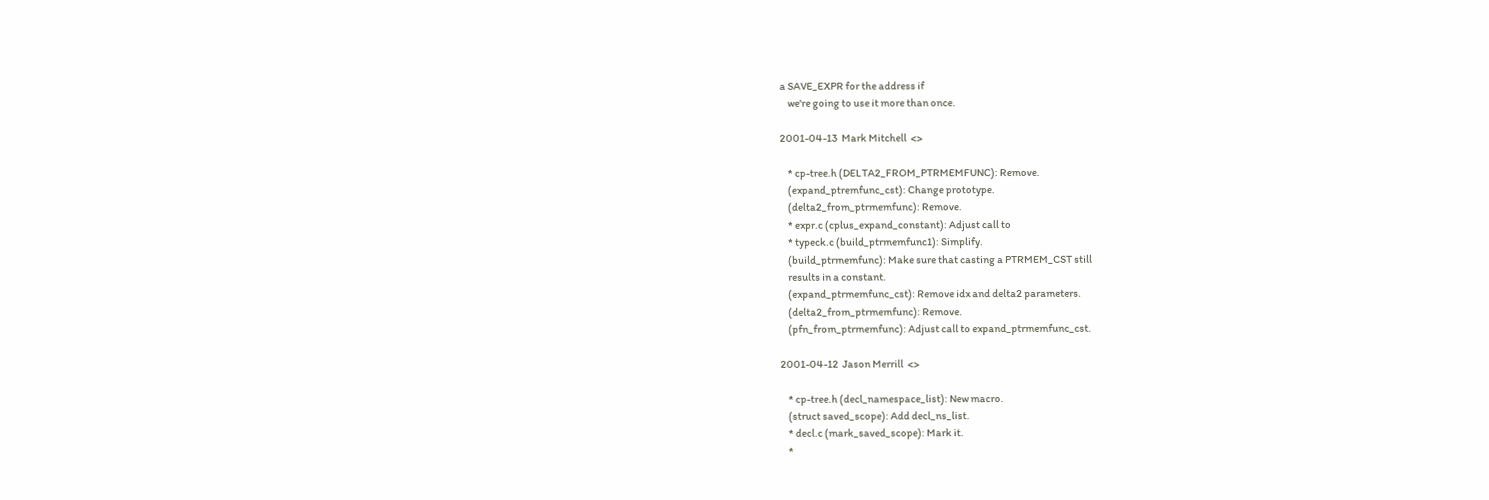a SAVE_EXPR for the address if
    we're going to use it more than once.

2001-04-13  Mark Mitchell  <>

    * cp-tree.h (DELTA2_FROM_PTRMEMFUNC): Remove.
    (expand_ptremfunc_cst): Change prototype.
    (delta2_from_ptrmemfunc): Remove.
    * expr.c (cplus_expand_constant): Adjust call to
    * typeck.c (build_ptrmemfunc1): Simplify.
    (build_ptrmemfunc): Make sure that casting a PTRMEM_CST still
    results in a constant.
    (expand_ptrmemfunc_cst): Remove idx and delta2 parameters.
    (delta2_from_ptrmemfunc): Remove.
    (pfn_from_ptrmemfunc): Adjust call to expand_ptrmemfunc_cst.

2001-04-12  Jason Merrill  <>

    * cp-tree.h (decl_namespace_list): New macro.
    (struct saved_scope): Add decl_ns_list.
    * decl.c (mark_saved_scope): Mark it.
    *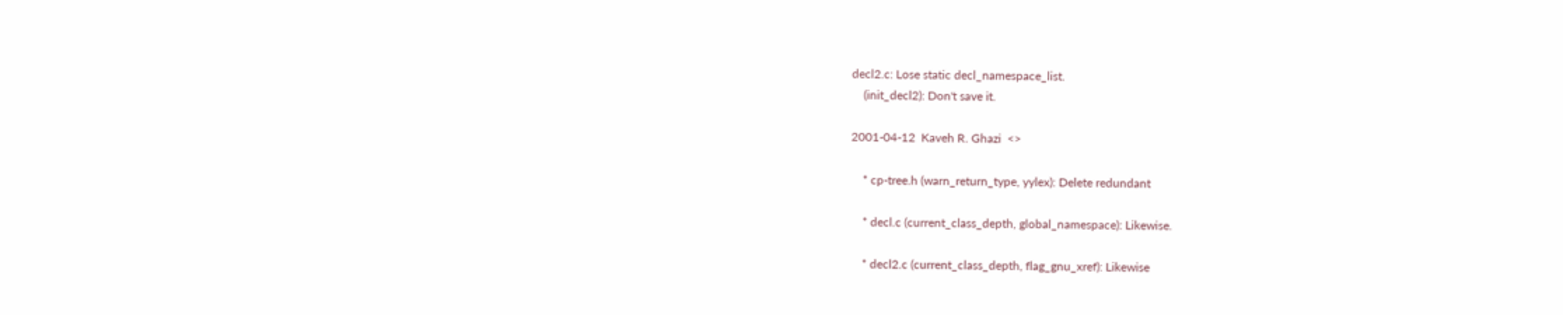decl2.c: Lose static decl_namespace_list.
    (init_decl2): Don't save it.

2001-04-12  Kaveh R. Ghazi  <>

    * cp-tree.h (warn_return_type, yylex): Delete redundant

    * decl.c (current_class_depth, global_namespace): Likewise.

    * decl2.c (current_class_depth, flag_gnu_xref): Likewise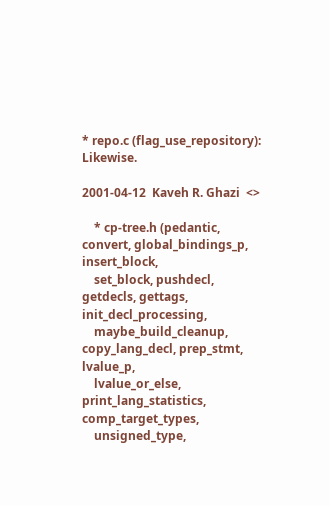* repo.c (flag_use_repository): Likewise.

2001-04-12  Kaveh R. Ghazi  <>

    * cp-tree.h (pedantic, convert, global_bindings_p, insert_block,
    set_block, pushdecl, getdecls, gettags, init_decl_processing,
    maybe_build_cleanup, copy_lang_decl, prep_stmt, lvalue_p,
    lvalue_or_else, print_lang_statistics, comp_target_types,
    unsigned_type,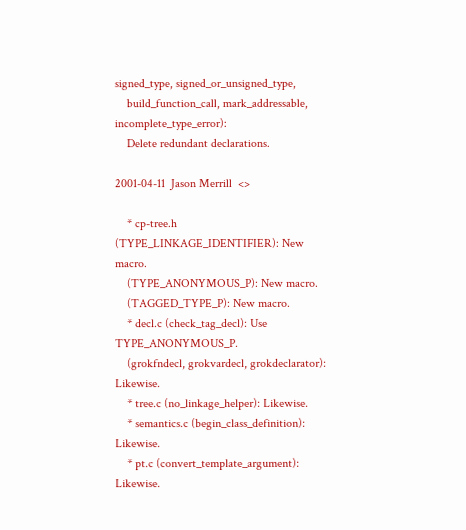signed_type, signed_or_unsigned_type,
    build_function_call, mark_addressable, incomplete_type_error):
    Delete redundant declarations.

2001-04-11  Jason Merrill  <>

    * cp-tree.h (TYPE_LINKAGE_IDENTIFIER): New macro.
    (TYPE_ANONYMOUS_P): New macro.
    (TAGGED_TYPE_P): New macro.
    * decl.c (check_tag_decl): Use TYPE_ANONYMOUS_P.
    (grokfndecl, grokvardecl, grokdeclarator): Likewise.
    * tree.c (no_linkage_helper): Likewise.
    * semantics.c (begin_class_definition): Likewise.
    * pt.c (convert_template_argument): Likewise.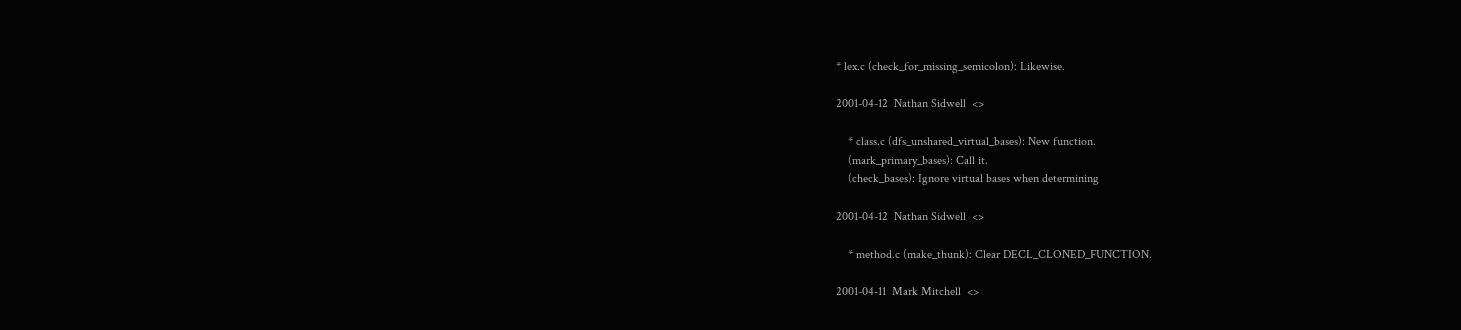* lex.c (check_for_missing_semicolon): Likewise.

2001-04-12  Nathan Sidwell  <>

    * class.c (dfs_unshared_virtual_bases): New function.
    (mark_primary_bases): Call it.
    (check_bases): Ignore virtual bases when determining

2001-04-12  Nathan Sidwell  <>

    * method.c (make_thunk): Clear DECL_CLONED_FUNCTION.

2001-04-11  Mark Mitchell  <>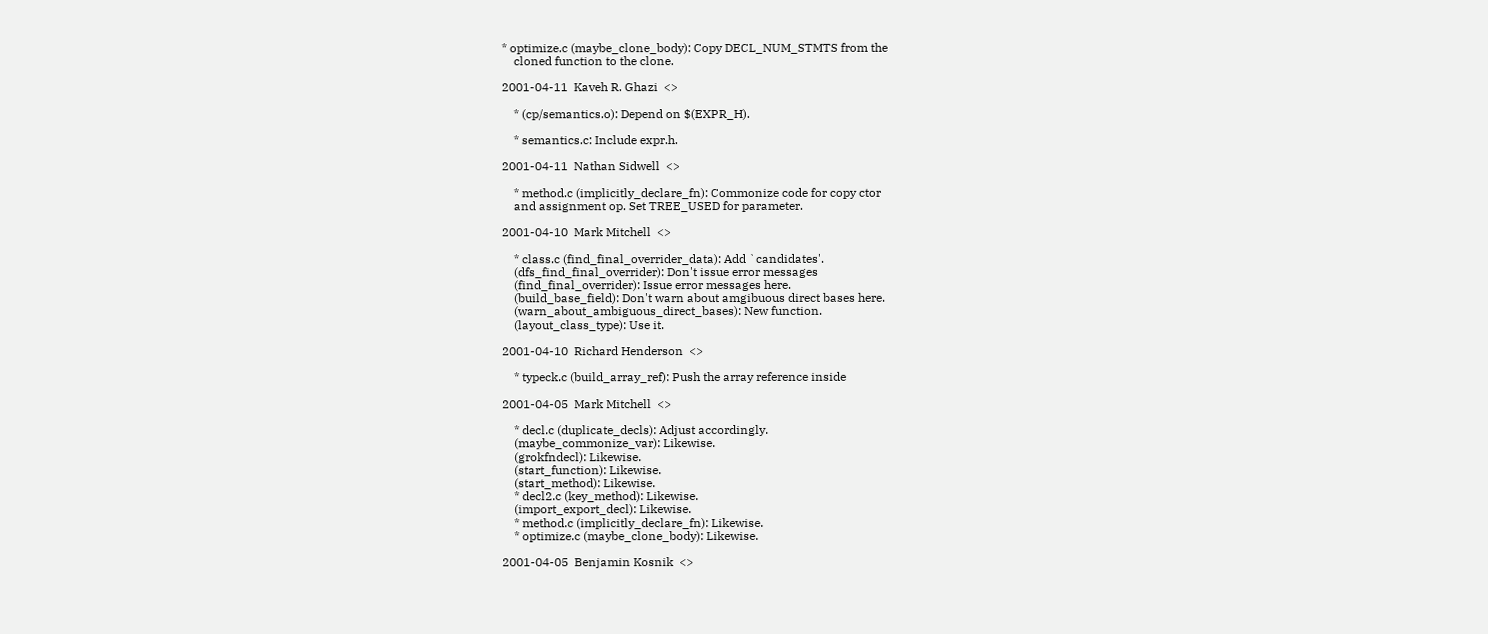* optimize.c (maybe_clone_body): Copy DECL_NUM_STMTS from the
    cloned function to the clone.

2001-04-11  Kaveh R. Ghazi  <>

    * (cp/semantics.o): Depend on $(EXPR_H).

    * semantics.c: Include expr.h.

2001-04-11  Nathan Sidwell  <>

    * method.c (implicitly_declare_fn): Commonize code for copy ctor
    and assignment op. Set TREE_USED for parameter.

2001-04-10  Mark Mitchell  <>

    * class.c (find_final_overrider_data): Add `candidates'.
    (dfs_find_final_overrider): Don't issue error messages
    (find_final_overrider): Issue error messages here.
    (build_base_field): Don't warn about amgibuous direct bases here.
    (warn_about_ambiguous_direct_bases): New function.
    (layout_class_type): Use it.

2001-04-10  Richard Henderson  <>

    * typeck.c (build_array_ref): Push the array reference inside

2001-04-05  Mark Mitchell  <>

    * decl.c (duplicate_decls): Adjust accordingly.
    (maybe_commonize_var): Likewise.
    (grokfndecl): Likewise.
    (start_function): Likewise.
    (start_method): Likewise.
    * decl2.c (key_method): Likewise.
    (import_export_decl): Likewise.
    * method.c (implicitly_declare_fn): Likewise.
    * optimize.c (maybe_clone_body): Likewise.

2001-04-05  Benjamin Kosnik  <>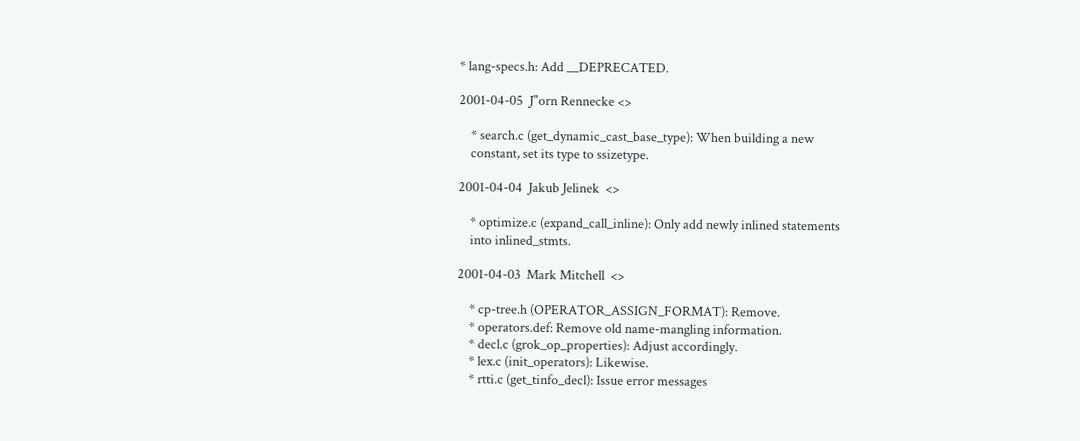* lang-specs.h: Add __DEPRECATED.

2001-04-05  J"orn Rennecke <>

    * search.c (get_dynamic_cast_base_type): When building a new
    constant, set its type to ssizetype.

2001-04-04  Jakub Jelinek  <>

    * optimize.c (expand_call_inline): Only add newly inlined statements
    into inlined_stmts.

2001-04-03  Mark Mitchell  <>

    * cp-tree.h (OPERATOR_ASSIGN_FORMAT): Remove.
    * operators.def: Remove old name-mangling information.
    * decl.c (grok_op_properties): Adjust accordingly.
    * lex.c (init_operators): Likewise.
    * rtti.c (get_tinfo_decl): Issue error messages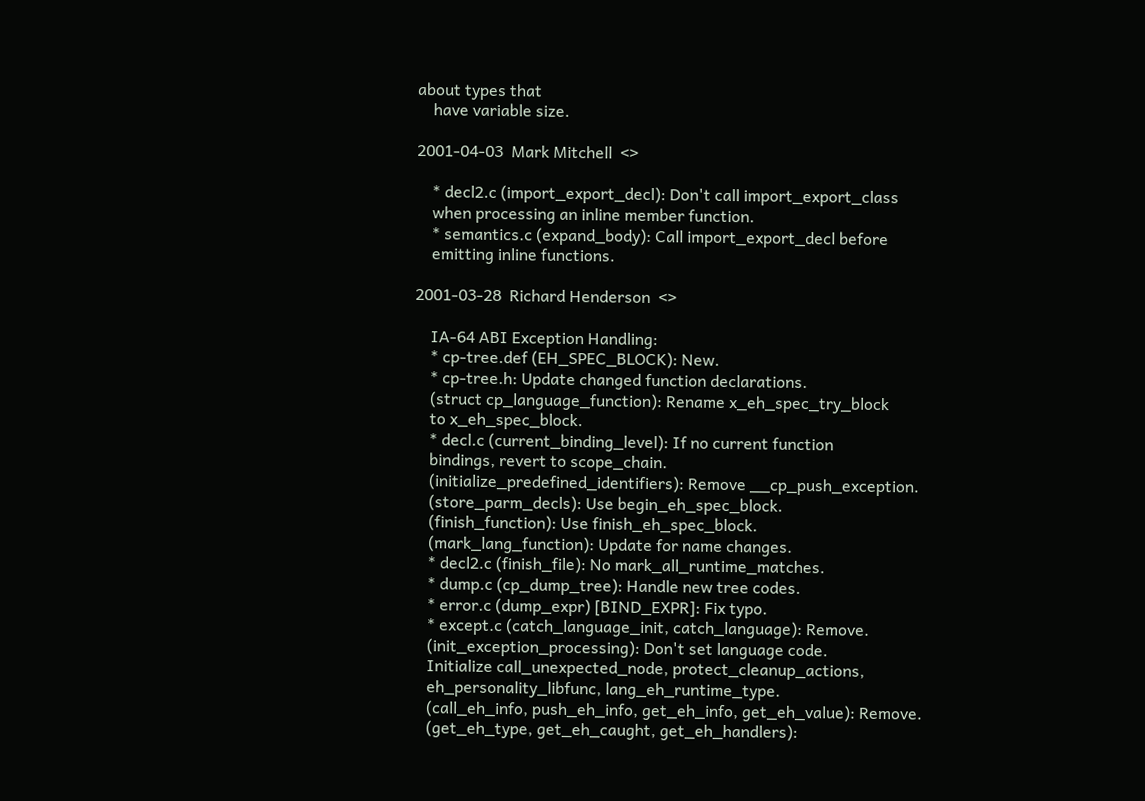about types that
    have variable size.

2001-04-03  Mark Mitchell  <>

    * decl2.c (import_export_decl): Don't call import_export_class
    when processing an inline member function.
    * semantics.c (expand_body): Call import_export_decl before
    emitting inline functions.

2001-03-28  Richard Henderson  <>

    IA-64 ABI Exception Handling:
    * cp-tree.def (EH_SPEC_BLOCK): New.
    * cp-tree.h: Update changed function declarations.
    (struct cp_language_function): Rename x_eh_spec_try_block
    to x_eh_spec_block.
    * decl.c (current_binding_level): If no current function
    bindings, revert to scope_chain.
    (initialize_predefined_identifiers): Remove __cp_push_exception.
    (store_parm_decls): Use begin_eh_spec_block.
    (finish_function): Use finish_eh_spec_block.
    (mark_lang_function): Update for name changes.
    * decl2.c (finish_file): No mark_all_runtime_matches.
    * dump.c (cp_dump_tree): Handle new tree codes.
    * error.c (dump_expr) [BIND_EXPR]: Fix typo.
    * except.c (catch_language_init, catch_language): Remove.
    (init_exception_processing): Don't set language code.
    Initialize call_unexpected_node, protect_cleanup_actions,
    eh_personality_libfunc, lang_eh_runtime_type.
    (call_eh_info, push_eh_info, get_eh_info, get_eh_value): Remove.
    (get_eh_type, get_eh_caught, get_eh_handlers):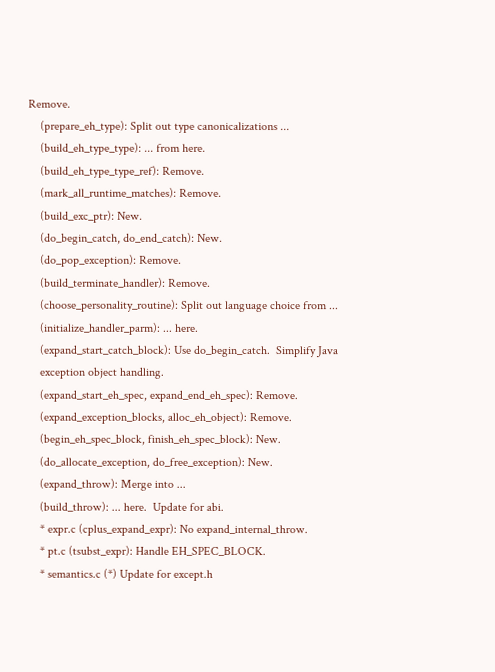Remove.
    (prepare_eh_type): Split out type canonicalizations ...
    (build_eh_type_type): ... from here.
    (build_eh_type_type_ref): Remove.
    (mark_all_runtime_matches): Remove.
    (build_exc_ptr): New.
    (do_begin_catch, do_end_catch): New.
    (do_pop_exception): Remove.
    (build_terminate_handler): Remove.
    (choose_personality_routine): Split out language choice from ...
    (initialize_handler_parm): ... here.
    (expand_start_catch_block): Use do_begin_catch.  Simplify Java
    exception object handling.
    (expand_start_eh_spec, expand_end_eh_spec): Remove.
    (expand_exception_blocks, alloc_eh_object): Remove.
    (begin_eh_spec_block, finish_eh_spec_block): New.
    (do_allocate_exception, do_free_exception): New.
    (expand_throw): Merge into ...
    (build_throw): ... here.  Update for abi.
    * expr.c (cplus_expand_expr): No expand_internal_throw.
    * pt.c (tsubst_expr): Handle EH_SPEC_BLOCK.
    * semantics.c (*) Update for except.h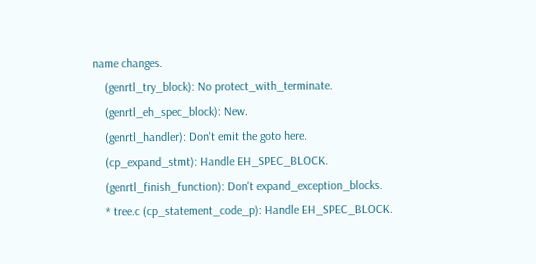name changes.
    (genrtl_try_block): No protect_with_terminate.
    (genrtl_eh_spec_block): New.
    (genrtl_handler): Don't emit the goto here.
    (cp_expand_stmt): Handle EH_SPEC_BLOCK.
    (genrtl_finish_function): Don't expand_exception_blocks.
    * tree.c (cp_statement_code_p): Handle EH_SPEC_BLOCK.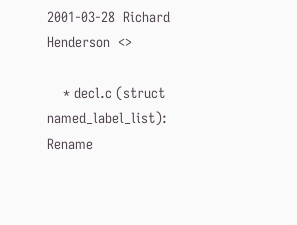2001-03-28  Richard Henderson  <>

    * decl.c (struct named_label_list): Rename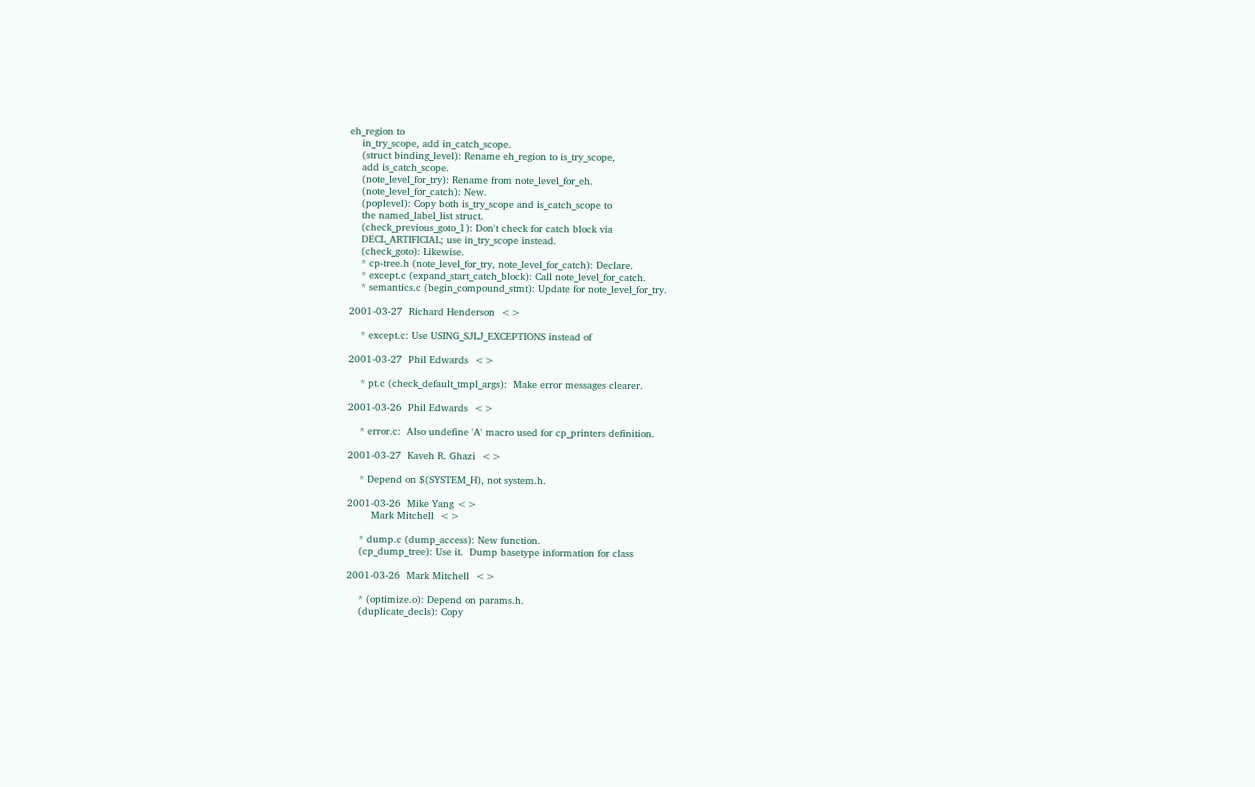eh_region to
    in_try_scope, add in_catch_scope.
    (struct binding_level): Rename eh_region to is_try_scope,
    add is_catch_scope.
    (note_level_for_try): Rename from note_level_for_eh.
    (note_level_for_catch): New.
    (poplevel): Copy both is_try_scope and is_catch_scope to
    the named_label_list struct.
    (check_previous_goto_1): Don't check for catch block via
    DECL_ARTIFICIAL; use in_try_scope instead.
    (check_goto): Likewise.
    * cp-tree.h (note_level_for_try, note_level_for_catch): Declare.
    * except.c (expand_start_catch_block): Call note_level_for_catch.
    * semantics.c (begin_compound_stmt): Update for note_level_for_try.

2001-03-27  Richard Henderson  <>

    * except.c: Use USING_SJLJ_EXCEPTIONS instead of

2001-03-27  Phil Edwards  <>

    * pt.c (check_default_tmpl_args):  Make error messages clearer.

2001-03-26  Phil Edwards  <>

    * error.c:  Also undefine 'A' macro used for cp_printers definition.

2001-03-27  Kaveh R. Ghazi  <>

    * Depend on $(SYSTEM_H), not system.h.

2001-03-26  Mike Yang <>
        Mark Mitchell  <>

    * dump.c (dump_access): New function.
    (cp_dump_tree): Use it.  Dump basetype information for class

2001-03-26  Mark Mitchell  <>

    * (optimize.o): Depend on params.h.
    (duplicate_decls): Copy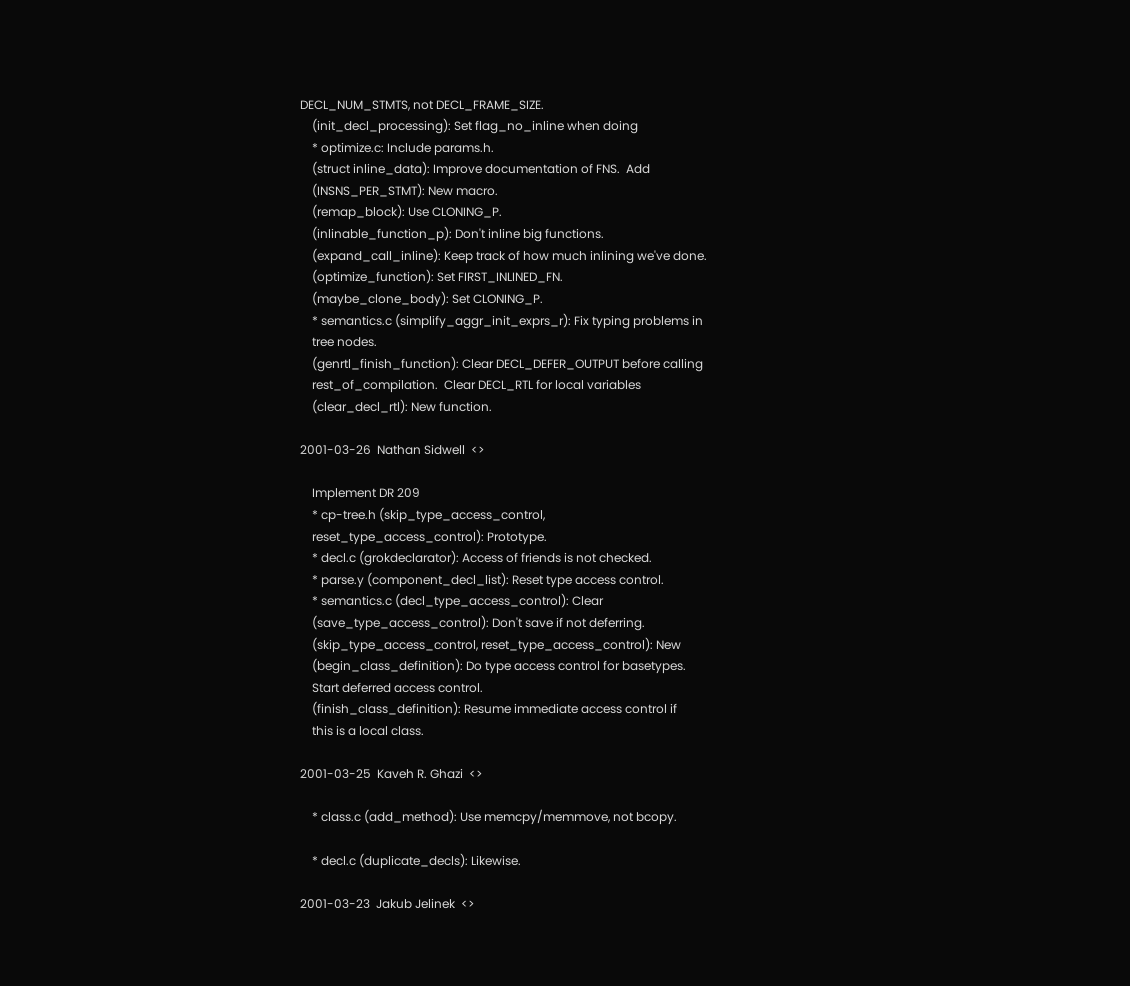DECL_NUM_STMTS, not DECL_FRAME_SIZE.
    (init_decl_processing): Set flag_no_inline when doing
    * optimize.c: Include params.h.
    (struct inline_data): Improve documentation of FNS.  Add
    (INSNS_PER_STMT): New macro.
    (remap_block): Use CLONING_P.
    (inlinable_function_p): Don't inline big functions.
    (expand_call_inline): Keep track of how much inlining we've done.
    (optimize_function): Set FIRST_INLINED_FN.
    (maybe_clone_body): Set CLONING_P.
    * semantics.c (simplify_aggr_init_exprs_r): Fix typing problems in
    tree nodes.
    (genrtl_finish_function): Clear DECL_DEFER_OUTPUT before calling
    rest_of_compilation.  Clear DECL_RTL for local variables
    (clear_decl_rtl): New function.

2001-03-26  Nathan Sidwell  <>

    Implement DR 209
    * cp-tree.h (skip_type_access_control,
    reset_type_access_control): Prototype.
    * decl.c (grokdeclarator): Access of friends is not checked.
    * parse.y (component_decl_list): Reset type access control.
    * semantics.c (decl_type_access_control): Clear
    (save_type_access_control): Don't save if not deferring.
    (skip_type_access_control, reset_type_access_control): New
    (begin_class_definition): Do type access control for basetypes.
    Start deferred access control.
    (finish_class_definition): Resume immediate access control if
    this is a local class.

2001-03-25  Kaveh R. Ghazi  <>

    * class.c (add_method): Use memcpy/memmove, not bcopy.

    * decl.c (duplicate_decls): Likewise.

2001-03-23  Jakub Jelinek  <>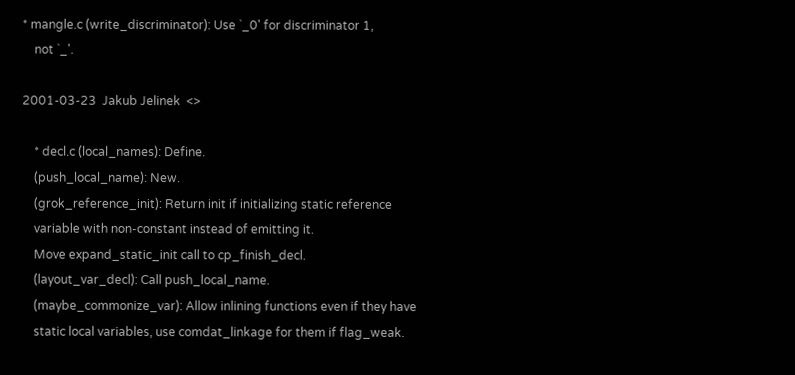* mangle.c (write_discriminator): Use `_0' for discriminator 1,
    not `_'.

2001-03-23  Jakub Jelinek  <>

    * decl.c (local_names): Define.
    (push_local_name): New.
    (grok_reference_init): Return init if initializing static reference
    variable with non-constant instead of emitting it.
    Move expand_static_init call to cp_finish_decl.
    (layout_var_decl): Call push_local_name.
    (maybe_commonize_var): Allow inlining functions even if they have
    static local variables, use comdat_linkage for them if flag_weak.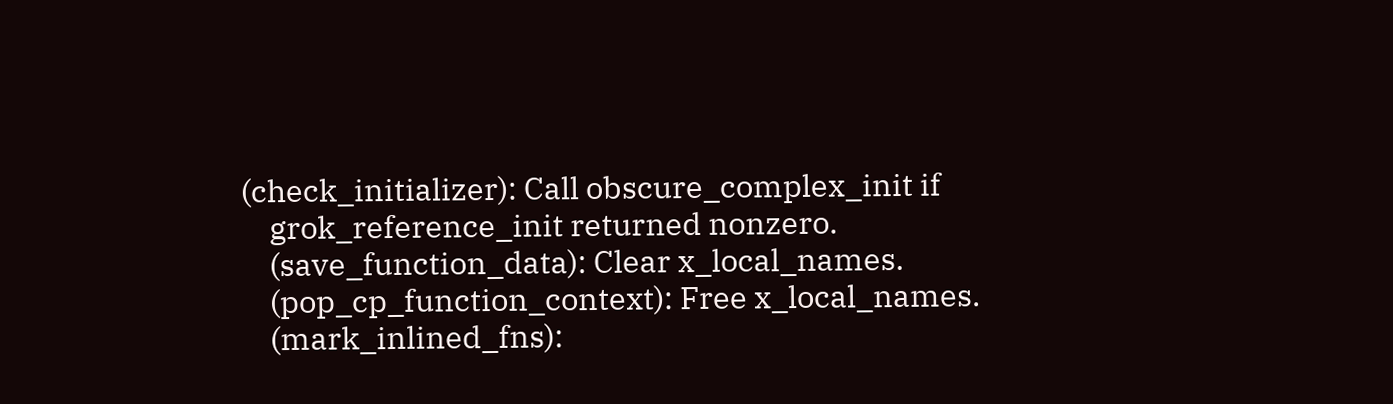(check_initializer): Call obscure_complex_init if
    grok_reference_init returned nonzero.
    (save_function_data): Clear x_local_names.
    (pop_cp_function_context): Free x_local_names.
    (mark_inlined_fns):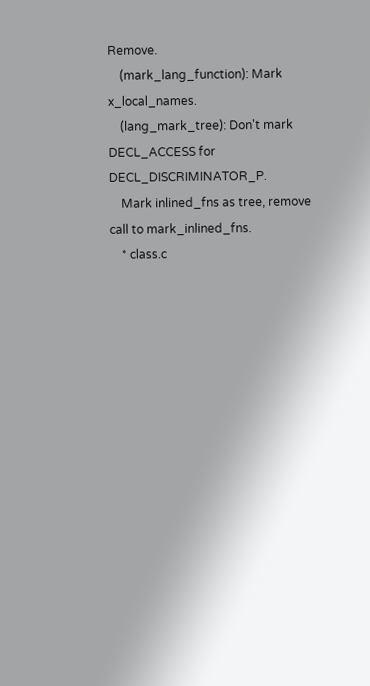Remove.
    (mark_lang_function): Mark x_local_names.
    (lang_mark_tree): Don't mark DECL_ACCESS for DECL_DISCRIMINATOR_P.
    Mark inlined_fns as tree, remove call to mark_inlined_fns.
    * class.c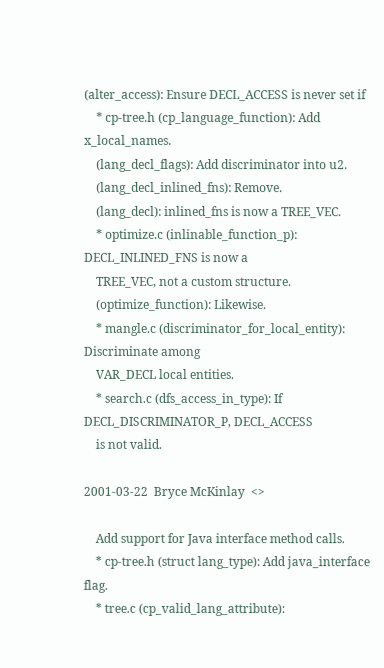(alter_access): Ensure DECL_ACCESS is never set if
    * cp-tree.h (cp_language_function): Add x_local_names.
    (lang_decl_flags): Add discriminator into u2.
    (lang_decl_inlined_fns): Remove.
    (lang_decl): inlined_fns is now a TREE_VEC.
    * optimize.c (inlinable_function_p): DECL_INLINED_FNS is now a
    TREE_VEC, not a custom structure.
    (optimize_function): Likewise.
    * mangle.c (discriminator_for_local_entity): Discriminate among
    VAR_DECL local entities.
    * search.c (dfs_access_in_type): If DECL_DISCRIMINATOR_P, DECL_ACCESS
    is not valid.

2001-03-22  Bryce McKinlay  <>

    Add support for Java interface method calls.
    * cp-tree.h (struct lang_type): Add java_interface flag.
    * tree.c (cp_valid_lang_attribute):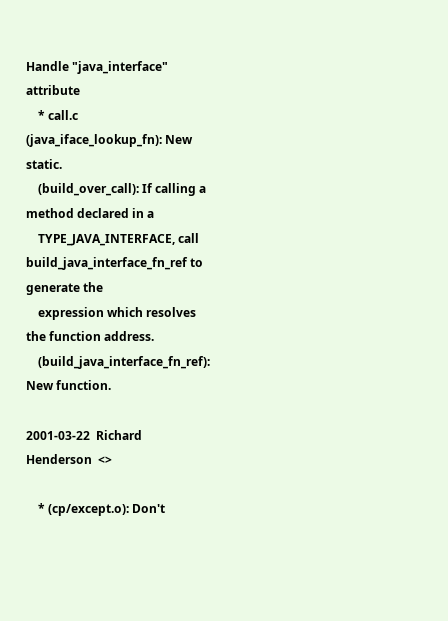Handle "java_interface" attribute
    * call.c (java_iface_lookup_fn): New static.
    (build_over_call): If calling a method declared in a
    TYPE_JAVA_INTERFACE, call build_java_interface_fn_ref to generate the
    expression which resolves the function address.
    (build_java_interface_fn_ref): New function.

2001-03-22  Richard Henderson  <>

    * (cp/except.o): Don't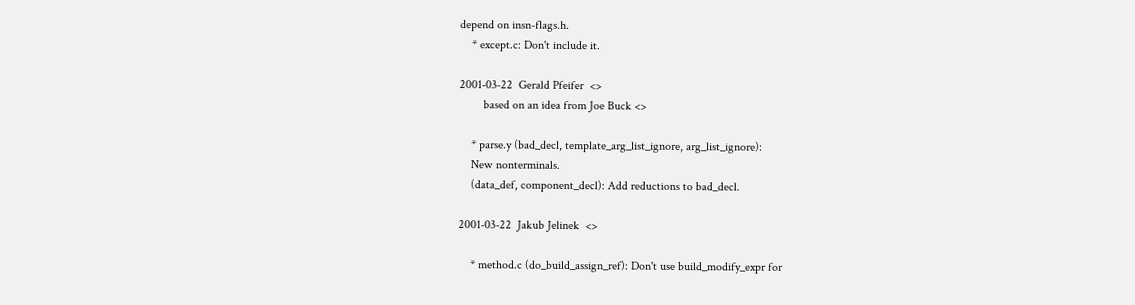depend on insn-flags.h.
    * except.c: Don't include it.

2001-03-22  Gerald Pfeifer  <>
        based on an idea from Joe Buck <>

    * parse.y (bad_decl, template_arg_list_ignore, arg_list_ignore):
    New nonterminals.
    (data_def, component_decl): Add reductions to bad_decl.

2001-03-22  Jakub Jelinek  <>

    * method.c (do_build_assign_ref): Don't use build_modify_expr for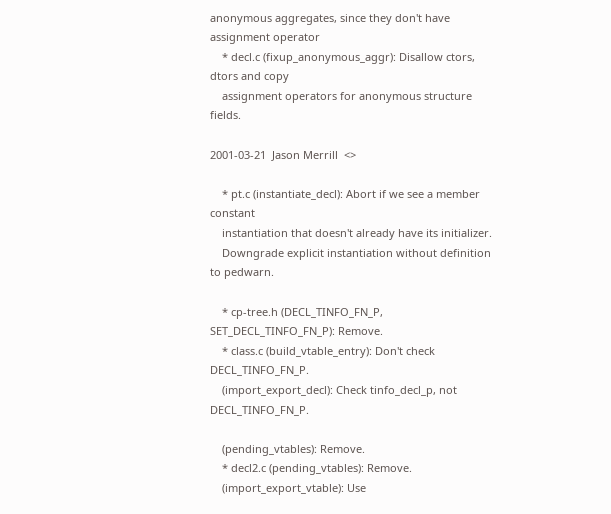anonymous aggregates, since they don't have assignment operator
    * decl.c (fixup_anonymous_aggr): Disallow ctors, dtors and copy
    assignment operators for anonymous structure fields.

2001-03-21  Jason Merrill  <>

    * pt.c (instantiate_decl): Abort if we see a member constant
    instantiation that doesn't already have its initializer.
    Downgrade explicit instantiation without definition to pedwarn.

    * cp-tree.h (DECL_TINFO_FN_P, SET_DECL_TINFO_FN_P): Remove.
    * class.c (build_vtable_entry): Don't check DECL_TINFO_FN_P.
    (import_export_decl): Check tinfo_decl_p, not DECL_TINFO_FN_P.

    (pending_vtables): Remove.
    * decl2.c (pending_vtables): Remove.
    (import_export_vtable): Use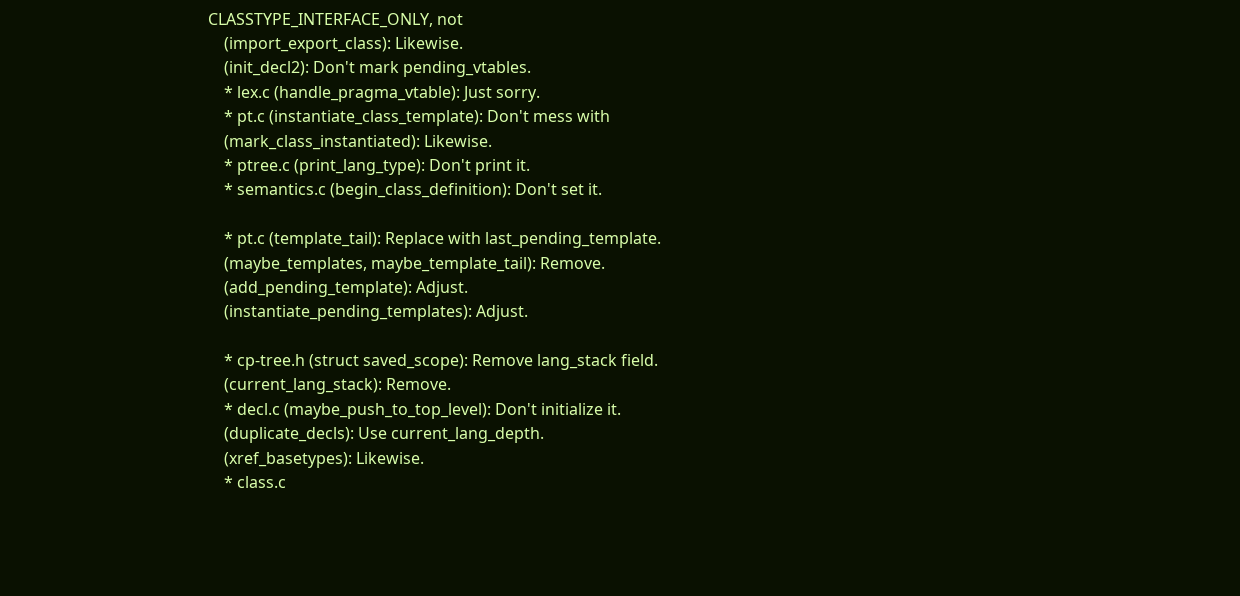CLASSTYPE_INTERFACE_ONLY, not
    (import_export_class): Likewise.
    (init_decl2): Don't mark pending_vtables.
    * lex.c (handle_pragma_vtable): Just sorry.
    * pt.c (instantiate_class_template): Don't mess with
    (mark_class_instantiated): Likewise.
    * ptree.c (print_lang_type): Don't print it.
    * semantics.c (begin_class_definition): Don't set it.

    * pt.c (template_tail): Replace with last_pending_template.
    (maybe_templates, maybe_template_tail): Remove.
    (add_pending_template): Adjust.
    (instantiate_pending_templates): Adjust.

    * cp-tree.h (struct saved_scope): Remove lang_stack field.
    (current_lang_stack): Remove.
    * decl.c (maybe_push_to_top_level): Don't initialize it.
    (duplicate_decls): Use current_lang_depth.
    (xref_basetypes): Likewise.
    * class.c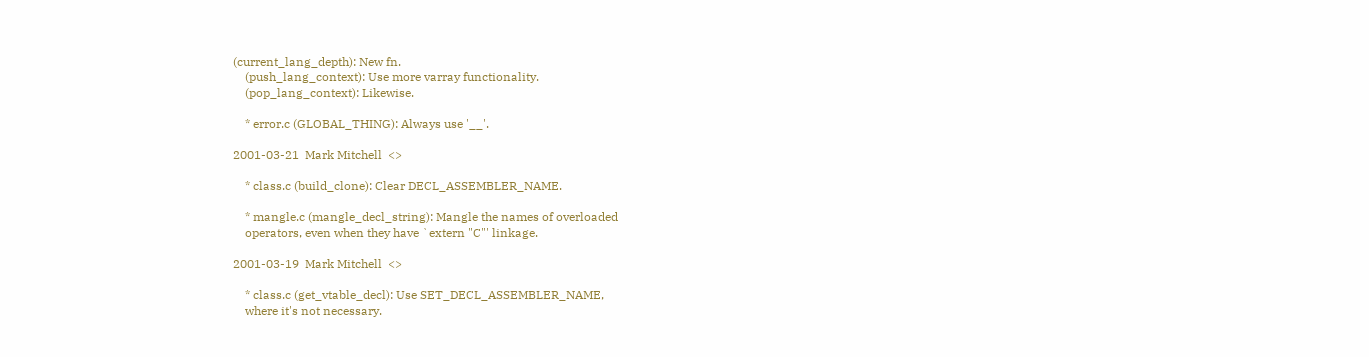(current_lang_depth): New fn.
    (push_lang_context): Use more varray functionality.
    (pop_lang_context): Likewise.

    * error.c (GLOBAL_THING): Always use '__'.

2001-03-21  Mark Mitchell  <>

    * class.c (build_clone): Clear DECL_ASSEMBLER_NAME.

    * mangle.c (mangle_decl_string): Mangle the names of overloaded
    operators, even when they have `extern "C"' linkage.

2001-03-19  Mark Mitchell  <>

    * class.c (get_vtable_decl): Use SET_DECL_ASSEMBLER_NAME,
    where it's not necessary.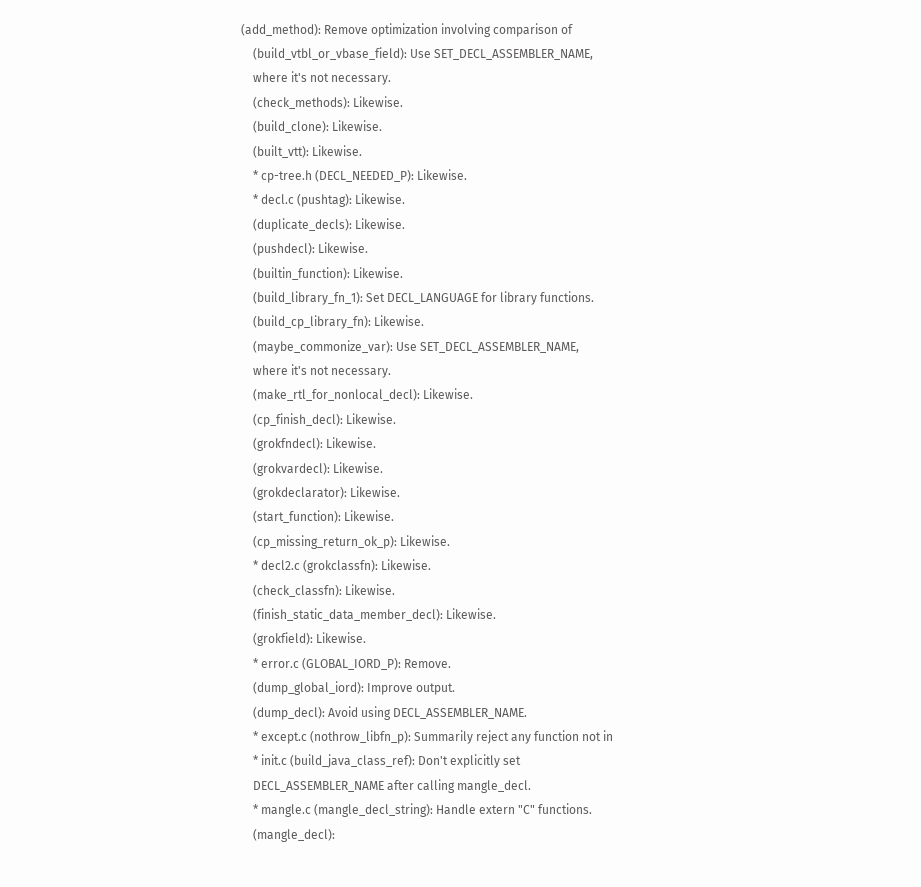(add_method): Remove optimization involving comparison of
    (build_vtbl_or_vbase_field): Use SET_DECL_ASSEMBLER_NAME,
    where it's not necessary.
    (check_methods): Likewise.
    (build_clone): Likewise.
    (built_vtt): Likewise.
    * cp-tree.h (DECL_NEEDED_P): Likewise.
    * decl.c (pushtag): Likewise.
    (duplicate_decls): Likewise.
    (pushdecl): Likewise.
    (builtin_function): Likewise.
    (build_library_fn_1): Set DECL_LANGUAGE for library functions.
    (build_cp_library_fn): Likewise.
    (maybe_commonize_var): Use SET_DECL_ASSEMBLER_NAME,
    where it's not necessary.
    (make_rtl_for_nonlocal_decl): Likewise.
    (cp_finish_decl): Likewise.
    (grokfndecl): Likewise.
    (grokvardecl): Likewise.
    (grokdeclarator): Likewise.
    (start_function): Likewise.
    (cp_missing_return_ok_p): Likewise.
    * decl2.c (grokclassfn): Likewise.
    (check_classfn): Likewise.
    (finish_static_data_member_decl): Likewise.
    (grokfield): Likewise.
    * error.c (GLOBAL_IORD_P): Remove.
    (dump_global_iord): Improve output.
    (dump_decl): Avoid using DECL_ASSEMBLER_NAME.
    * except.c (nothrow_libfn_p): Summarily reject any function not in
    * init.c (build_java_class_ref): Don't explicitly set
    DECL_ASSEMBLER_NAME after calling mangle_decl.
    * mangle.c (mangle_decl_string): Handle extern "C" functions.
    (mangle_decl):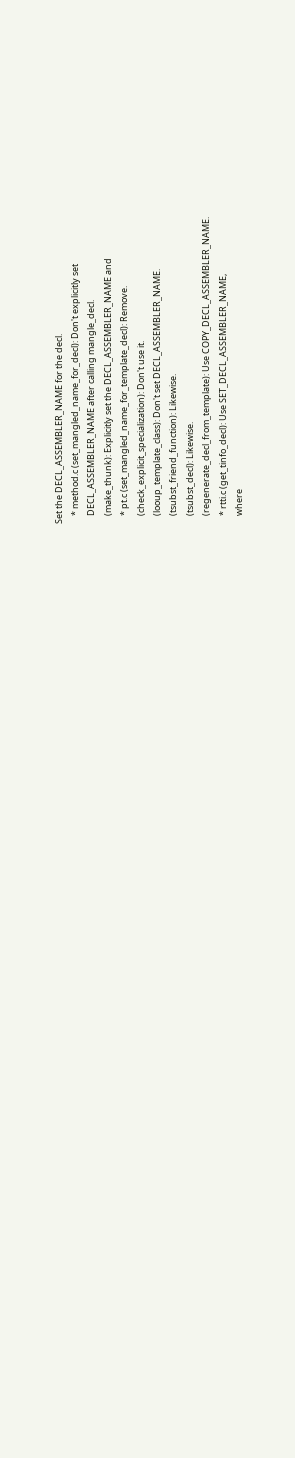Set the DECL_ASSEMBLER_NAME for the decl.
    * method.c (set_mangled_name_for_decl): Don't explicitly set
    DECL_ASSEMBLER_NAME after calling mangle_decl.
    (make_thunk): Explicitly set the DECL_ASSEMBLER_NAME and
    * pt.c (set_mangled_name_for_template_decl): Remove.
    (check_explicit_specialization): Don't use it.
    (looup_template_class): Don't set DECL_ASSEMBLER_NAME.
    (tsubst_friend_function): Likewise.
    (tsubst_decl): Likewise.
    (regenerate_decl_from_template): Use COPY_DECL_ASSEMBLER_NAME.
    * rtti.c (get_tinfo_decl): Use SET_DECL_ASSEMBLER_NAME,
    where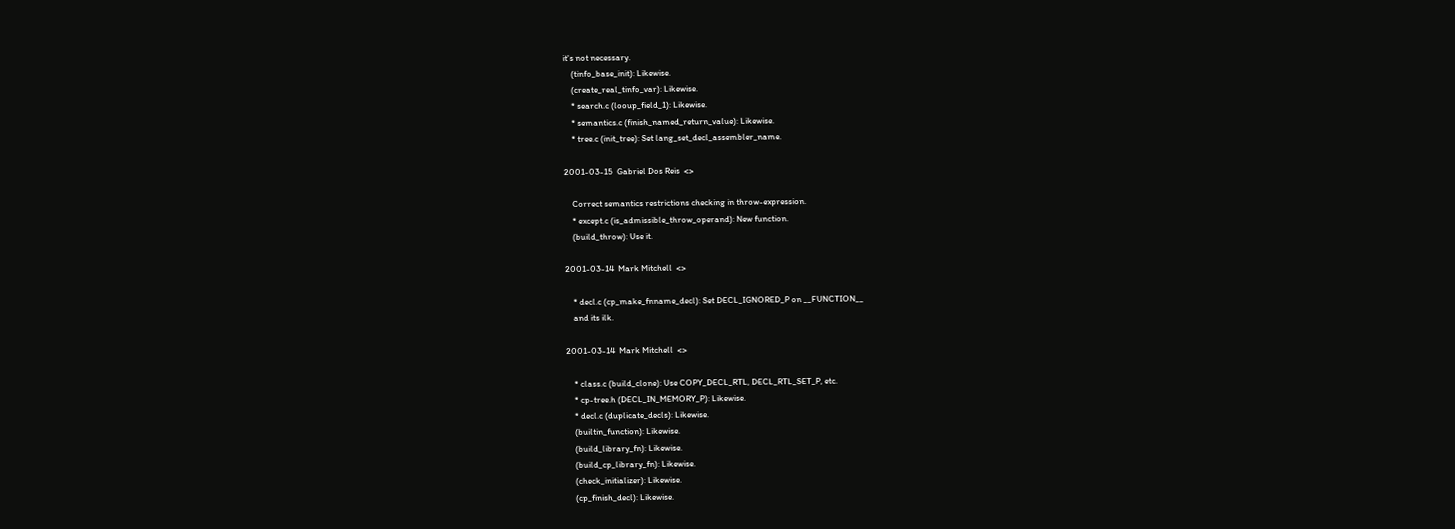it's not necessary.
    (tinfo_base_init): Likewise.
    (create_real_tinfo_var): Likewise.
    * search.c (looup_field_1): Likewise.
    * semantics.c (finish_named_return_value): Likewise.
    * tree.c (init_tree): Set lang_set_decl_assembler_name.

2001-03-15  Gabriel Dos Reis  <>

    Correct semantics restrictions checking in throw-expression.
    * except.c (is_admissible_throw_operand): New function.
    (build_throw): Use it.

2001-03-14  Mark Mitchell  <>

    * decl.c (cp_make_fnname_decl): Set DECL_IGNORED_P on __FUNCTION__
    and its ilk.

2001-03-14  Mark Mitchell  <>

    * class.c (build_clone): Use COPY_DECL_RTL, DECL_RTL_SET_P, etc.
    * cp-tree.h (DECL_IN_MEMORY_P): Likewise.
    * decl.c (duplicate_decls): Likewise.
    (builtin_function): Likewise.
    (build_library_fn): Likewise.
    (build_cp_library_fn): Likewise.
    (check_initializer): Likewise.
    (cp_finish_decl): Likewise.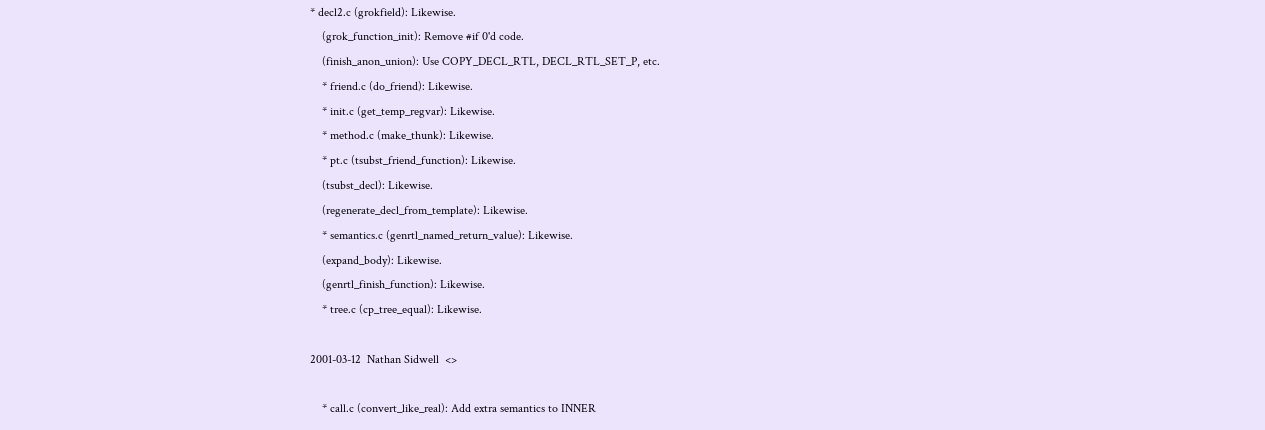* decl2.c (grokfield): Likewise.
    (grok_function_init): Remove #if 0'd code.
    (finish_anon_union): Use COPY_DECL_RTL, DECL_RTL_SET_P, etc.
    * friend.c (do_friend): Likewise.
    * init.c (get_temp_regvar): Likewise.
    * method.c (make_thunk): Likewise.
    * pt.c (tsubst_friend_function): Likewise.
    (tsubst_decl): Likewise.
    (regenerate_decl_from_template): Likewise.
    * semantics.c (genrtl_named_return_value): Likewise.
    (expand_body): Likewise.
    (genrtl_finish_function): Likewise.
    * tree.c (cp_tree_equal): Likewise.

2001-03-12  Nathan Sidwell  <>

    * call.c (convert_like_real): Add extra semantics to INNER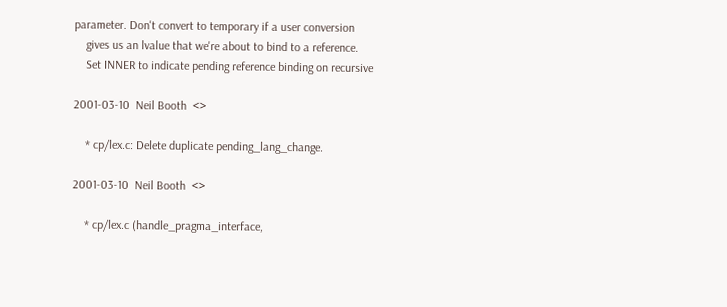parameter. Don't convert to temporary if a user conversion
    gives us an lvalue that we're about to bind to a reference.
    Set INNER to indicate pending reference binding on recursive

2001-03-10  Neil Booth  <>

    * cp/lex.c: Delete duplicate pending_lang_change.

2001-03-10  Neil Booth  <>

    * cp/lex.c (handle_pragma_interface,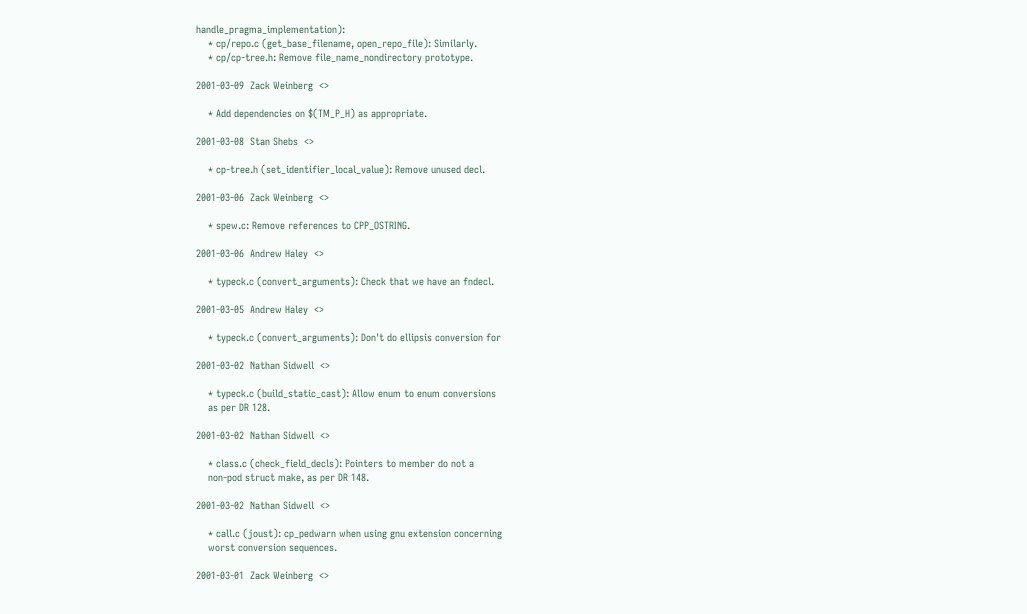handle_pragma_implementation):
    * cp/repo.c (get_base_filename, open_repo_file): Similarly.
    * cp/cp-tree.h: Remove file_name_nondirectory prototype.

2001-03-09  Zack Weinberg  <>

    * Add dependencies on $(TM_P_H) as appropriate.

2001-03-08  Stan Shebs  <>

    * cp-tree.h (set_identifier_local_value): Remove unused decl.

2001-03-06  Zack Weinberg  <>

    * spew.c: Remove references to CPP_OSTRING.

2001-03-06  Andrew Haley  <>

    * typeck.c (convert_arguments): Check that we have an fndecl.

2001-03-05  Andrew Haley  <>

    * typeck.c (convert_arguments): Don't do ellipsis conversion for

2001-03-02  Nathan Sidwell  <>

    * typeck.c (build_static_cast): Allow enum to enum conversions
    as per DR 128.

2001-03-02  Nathan Sidwell  <>

    * class.c (check_field_decls): Pointers to member do not a
    non-pod struct make, as per DR 148.

2001-03-02  Nathan Sidwell  <>

    * call.c (joust): cp_pedwarn when using gnu extension concerning
    worst conversion sequences.

2001-03-01  Zack Weinberg  <>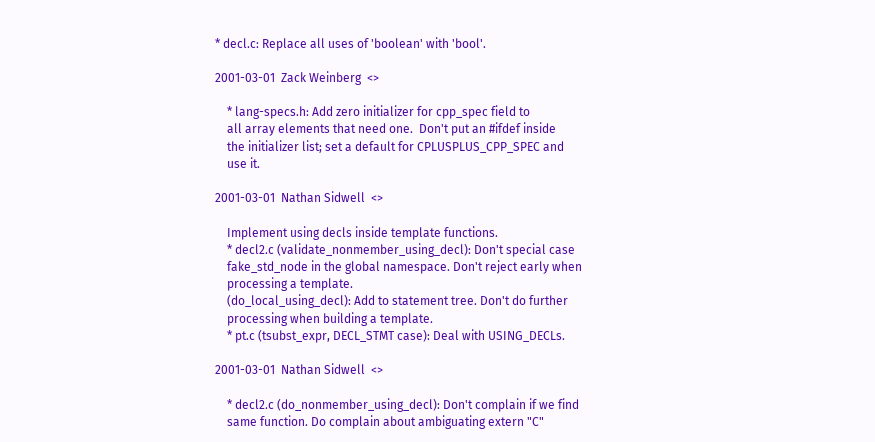* decl.c: Replace all uses of 'boolean' with 'bool'.

2001-03-01  Zack Weinberg  <>

    * lang-specs.h: Add zero initializer for cpp_spec field to
    all array elements that need one.  Don't put an #ifdef inside
    the initializer list; set a default for CPLUSPLUS_CPP_SPEC and
    use it.

2001-03-01  Nathan Sidwell  <>

    Implement using decls inside template functions.
    * decl2.c (validate_nonmember_using_decl): Don't special case
    fake_std_node in the global namespace. Don't reject early when
    processing a template.
    (do_local_using_decl): Add to statement tree. Don't do further
    processing when building a template.
    * pt.c (tsubst_expr, DECL_STMT case): Deal with USING_DECLs.

2001-03-01  Nathan Sidwell  <>

    * decl2.c (do_nonmember_using_decl): Don't complain if we find
    same function. Do complain about ambiguating extern "C"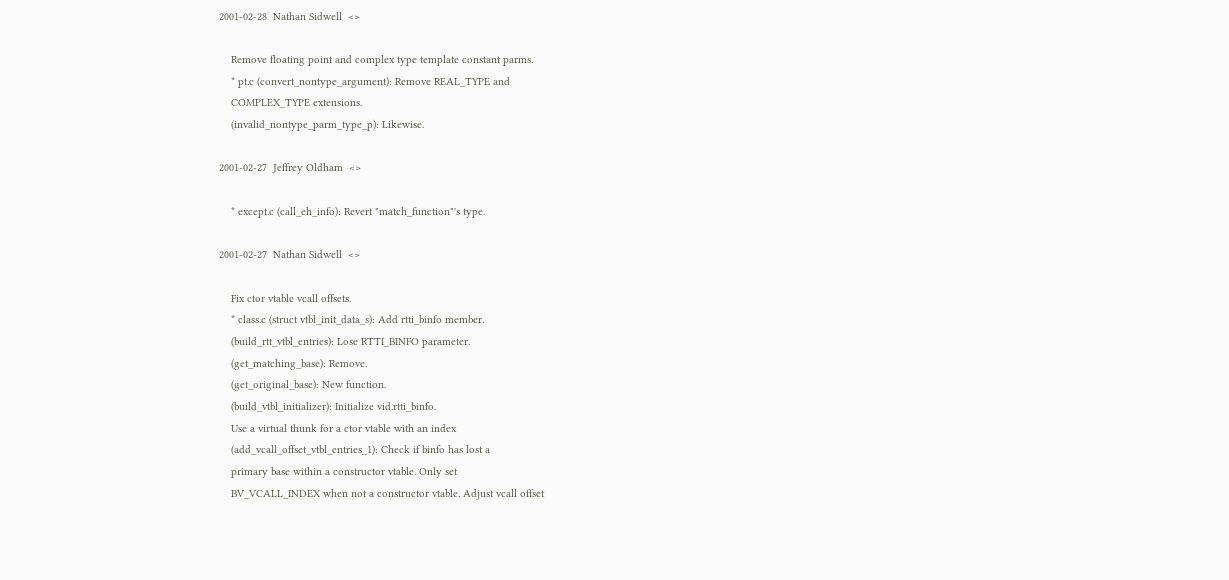2001-02-28  Nathan Sidwell  <>

    Remove floating point and complex type template constant parms.
    * pt.c (convert_nontype_argument): Remove REAL_TYPE and
    COMPLEX_TYPE extensions.
    (invalid_nontype_parm_type_p): Likewise.

2001-02-27  Jeffrey Oldham  <>

    * except.c (call_eh_info): Revert "match_function"'s type.

2001-02-27  Nathan Sidwell  <>

    Fix ctor vtable vcall offsets.
    * class.c (struct vtbl_init_data_s): Add rtti_binfo member.
    (build_rtt_vtbl_entries): Lose RTTI_BINFO parameter.
    (get_matching_base): Remove.
    (get_original_base): New function.
    (build_vtbl_initializer): Initialize vid.rtti_binfo.
    Use a virtual thunk for a ctor vtable with an index
    (add_vcall_offset_vtbl_entries_1): Check if binfo has lost a
    primary base within a constructor vtable. Only set
    BV_VCALL_INDEX when not a constructor vtable. Adjust vcall offset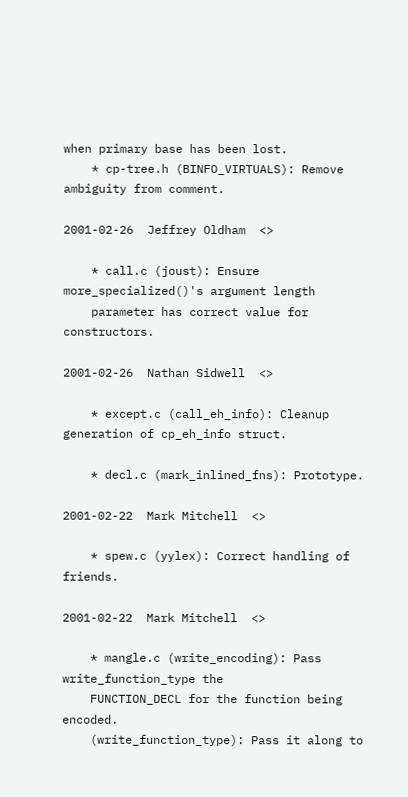when primary base has been lost.
    * cp-tree.h (BINFO_VIRTUALS): Remove ambiguity from comment.

2001-02-26  Jeffrey Oldham  <>

    * call.c (joust): Ensure more_specialized()'s argument length
    parameter has correct value for constructors.

2001-02-26  Nathan Sidwell  <>

    * except.c (call_eh_info): Cleanup generation of cp_eh_info struct.

    * decl.c (mark_inlined_fns): Prototype.

2001-02-22  Mark Mitchell  <>

    * spew.c (yylex): Correct handling of friends.

2001-02-22  Mark Mitchell  <>

    * mangle.c (write_encoding): Pass write_function_type the
    FUNCTION_DECL for the function being encoded.
    (write_function_type): Pass it along to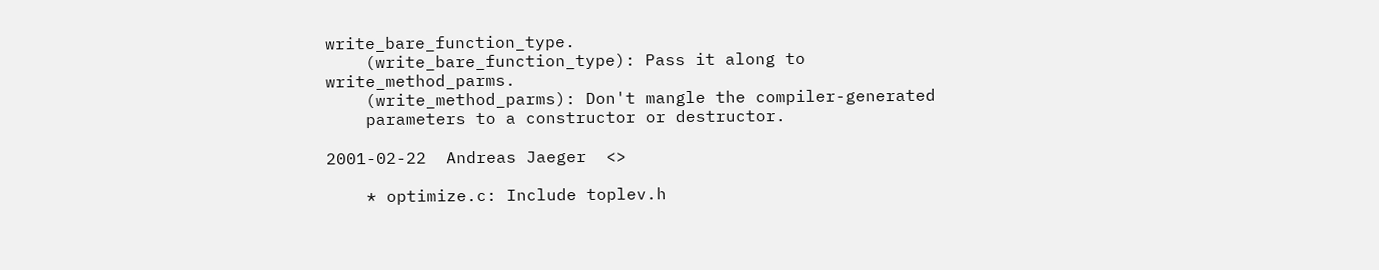write_bare_function_type.
    (write_bare_function_type): Pass it along to write_method_parms.
    (write_method_parms): Don't mangle the compiler-generated
    parameters to a constructor or destructor.

2001-02-22  Andreas Jaeger  <>

    * optimize.c: Include toplev.h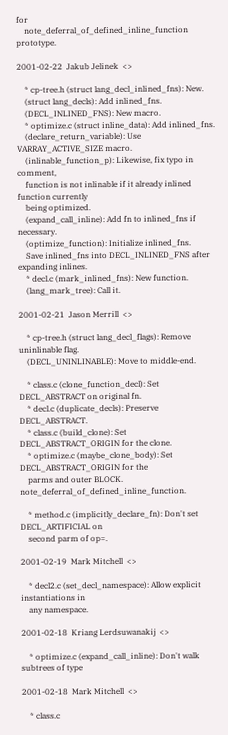for
    note_deferral_of_defined_inline_function prototype.

2001-02-22  Jakub Jelinek  <>

    * cp-tree.h (struct lang_decl_inlined_fns): New.
    (struct lang_decls): Add inlined_fns.
    (DECL_INLINED_FNS): New macro.
    * optimize.c (struct inline_data): Add inlined_fns.
    (declare_return_variable): Use VARRAY_ACTIVE_SIZE macro.
    (inlinable_function_p): Likewise, fix typo in comment,
    function is not inlinable if it already inlined function currently
    being optimized.
    (expand_call_inline): Add fn to inlined_fns if necessary.
    (optimize_function): Initialize inlined_fns.
    Save inlined_fns into DECL_INLINED_FNS after expanding inlines.
    * decl.c (mark_inlined_fns): New function.
    (lang_mark_tree): Call it.

2001-02-21  Jason Merrill  <>

    * cp-tree.h (struct lang_decl_flags): Remove uninlinable flag.
    (DECL_UNINLINABLE): Move to middle-end.

    * class.c (clone_function_decl): Set DECL_ABSTRACT on original fn.
    * decl.c (duplicate_decls): Preserve DECL_ABSTRACT.
    * class.c (build_clone): Set DECL_ABSTRACT_ORIGIN for the clone.
    * optimize.c (maybe_clone_body): Set DECL_ABSTRACT_ORIGIN for the
    parms and outer BLOCK.  note_deferral_of_defined_inline_function.

    * method.c (implicitly_declare_fn): Don't set DECL_ARTIFICIAL on
    second parm of op=.

2001-02-19  Mark Mitchell  <>

    * decl2.c (set_decl_namespace): Allow explicit instantiations in
    any namespace.

2001-02-18  Kriang Lerdsuwanakij  <>

    * optimize.c (expand_call_inline): Don't walk subtrees of type

2001-02-18  Mark Mitchell  <>

    * class.c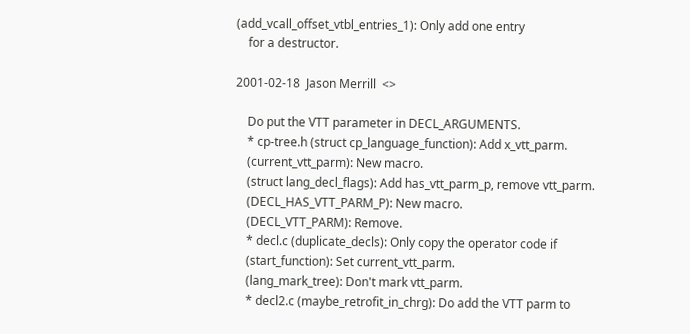(add_vcall_offset_vtbl_entries_1): Only add one entry
    for a destructor.

2001-02-18  Jason Merrill  <>

    Do put the VTT parameter in DECL_ARGUMENTS.
    * cp-tree.h (struct cp_language_function): Add x_vtt_parm.
    (current_vtt_parm): New macro.
    (struct lang_decl_flags): Add has_vtt_parm_p, remove vtt_parm.
    (DECL_HAS_VTT_PARM_P): New macro.
    (DECL_VTT_PARM): Remove.
    * decl.c (duplicate_decls): Only copy the operator code if
    (start_function): Set current_vtt_parm.
    (lang_mark_tree): Don't mark vtt_parm.
    * decl2.c (maybe_retrofit_in_chrg): Do add the VTT parm to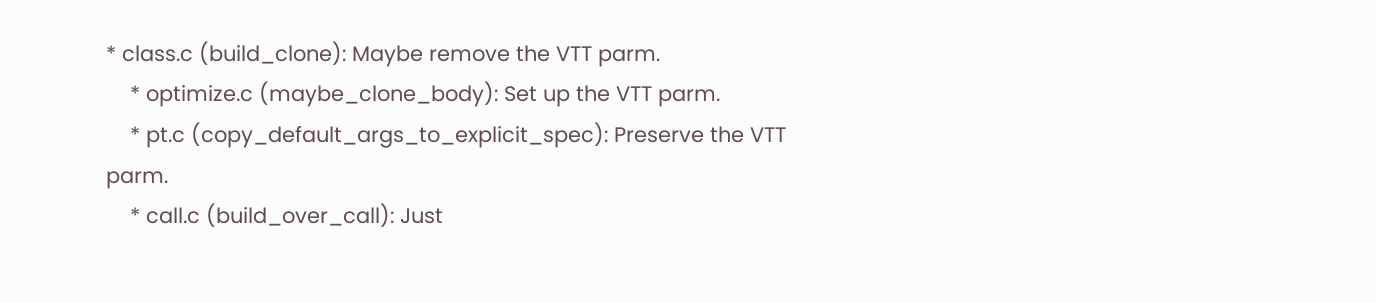* class.c (build_clone): Maybe remove the VTT parm.
    * optimize.c (maybe_clone_body): Set up the VTT parm.
    * pt.c (copy_default_args_to_explicit_spec): Preserve the VTT parm.
    * call.c (build_over_call): Just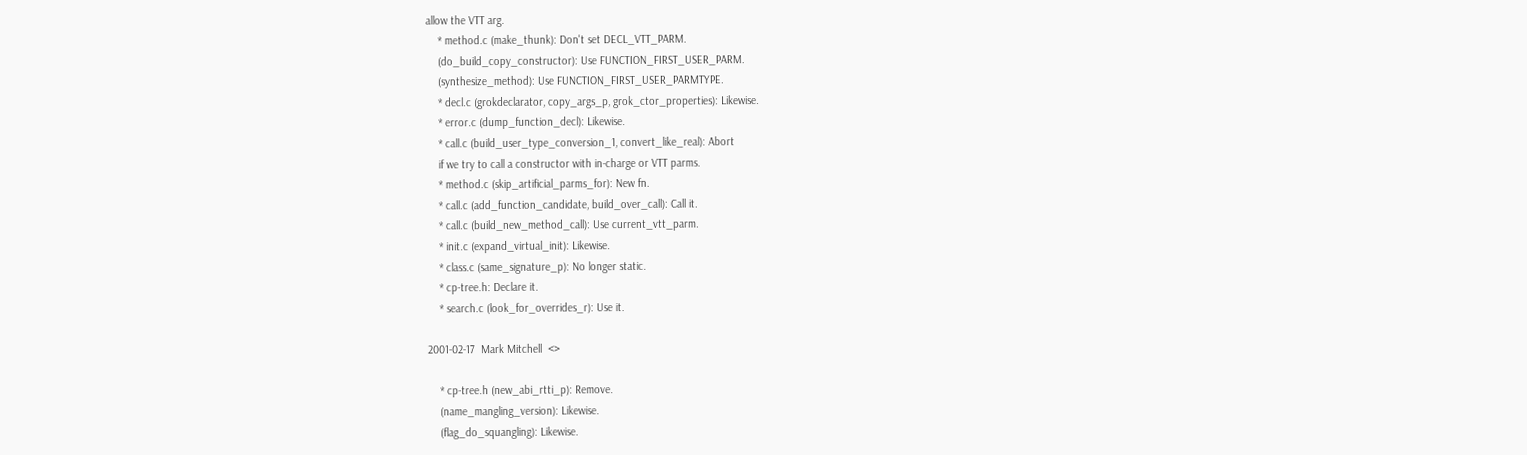allow the VTT arg.
    * method.c (make_thunk): Don't set DECL_VTT_PARM.
    (do_build_copy_constructor): Use FUNCTION_FIRST_USER_PARM.
    (synthesize_method): Use FUNCTION_FIRST_USER_PARMTYPE.
    * decl.c (grokdeclarator, copy_args_p, grok_ctor_properties): Likewise.
    * error.c (dump_function_decl): Likewise.
    * call.c (build_user_type_conversion_1, convert_like_real): Abort
    if we try to call a constructor with in-charge or VTT parms.
    * method.c (skip_artificial_parms_for): New fn.
    * call.c (add_function_candidate, build_over_call): Call it.
    * call.c (build_new_method_call): Use current_vtt_parm.
    * init.c (expand_virtual_init): Likewise.
    * class.c (same_signature_p): No longer static.
    * cp-tree.h: Declare it.
    * search.c (look_for_overrides_r): Use it.

2001-02-17  Mark Mitchell  <>

    * cp-tree.h (new_abi_rtti_p): Remove.
    (name_mangling_version): Likewise.
    (flag_do_squangling): Likewise.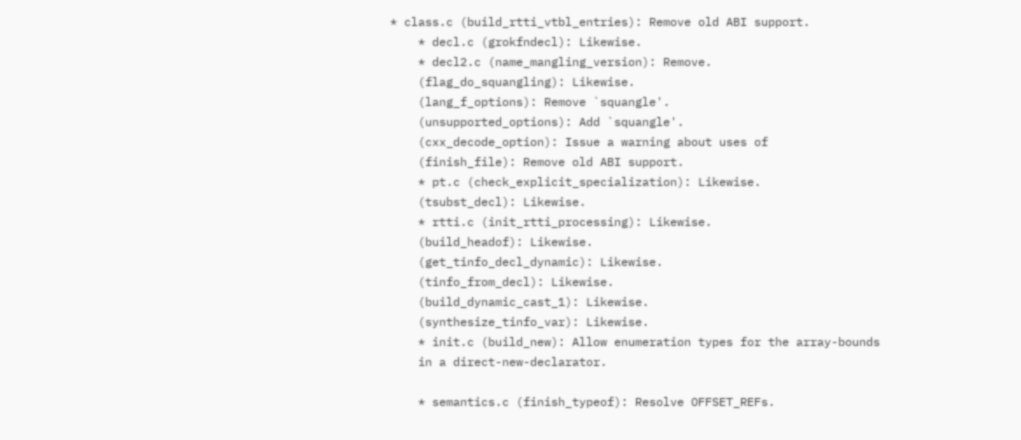* class.c (build_rtti_vtbl_entries): Remove old ABI support.
    * decl.c (grokfndecl): Likewise.
    * decl2.c (name_mangling_version): Remove.
    (flag_do_squangling): Likewise.
    (lang_f_options): Remove `squangle'.
    (unsupported_options): Add `squangle'.
    (cxx_decode_option): Issue a warning about uses of
    (finish_file): Remove old ABI support.
    * pt.c (check_explicit_specialization): Likewise.
    (tsubst_decl): Likewise.
    * rtti.c (init_rtti_processing): Likewise.
    (build_headof): Likewise.
    (get_tinfo_decl_dynamic): Likewise.
    (tinfo_from_decl): Likewise.
    (build_dynamic_cast_1): Likewise.
    (synthesize_tinfo_var): Likewise.
    * init.c (build_new): Allow enumeration types for the array-bounds
    in a direct-new-declarator.

    * semantics.c (finish_typeof): Resolve OFFSET_REFs.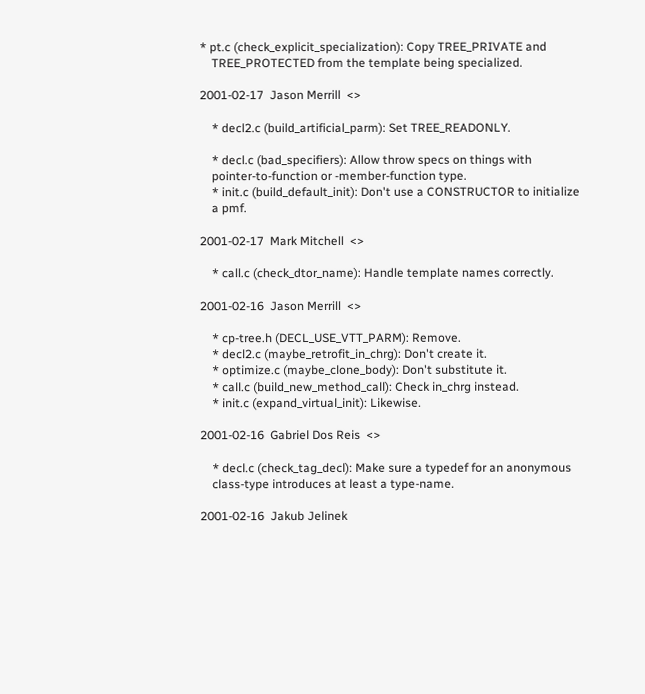* pt.c (check_explicit_specialization): Copy TREE_PRIVATE and
    TREE_PROTECTED from the template being specialized.

2001-02-17  Jason Merrill  <>

    * decl2.c (build_artificial_parm): Set TREE_READONLY.

    * decl.c (bad_specifiers): Allow throw specs on things with
    pointer-to-function or -member-function type.
    * init.c (build_default_init): Don't use a CONSTRUCTOR to initialize
    a pmf.

2001-02-17  Mark Mitchell  <>

    * call.c (check_dtor_name): Handle template names correctly.

2001-02-16  Jason Merrill  <>

    * cp-tree.h (DECL_USE_VTT_PARM): Remove.
    * decl2.c (maybe_retrofit_in_chrg): Don't create it.
    * optimize.c (maybe_clone_body): Don't substitute it.
    * call.c (build_new_method_call): Check in_chrg instead.
    * init.c (expand_virtual_init): Likewise.

2001-02-16  Gabriel Dos Reis  <>

    * decl.c (check_tag_decl): Make sure a typedef for an anonymous
    class-type introduces at least a type-name.

2001-02-16  Jakub Jelinek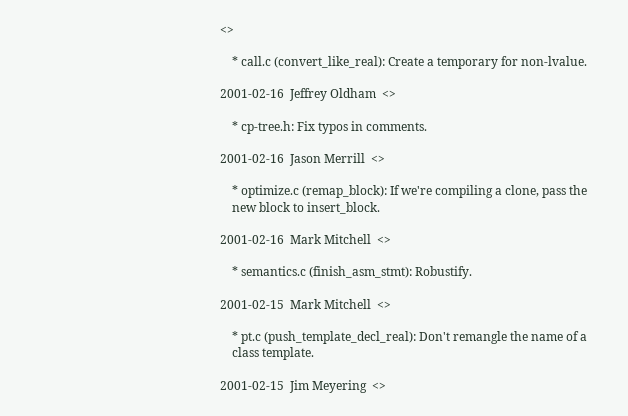<>

    * call.c (convert_like_real): Create a temporary for non-lvalue.

2001-02-16  Jeffrey Oldham  <>

    * cp-tree.h: Fix typos in comments.

2001-02-16  Jason Merrill  <>

    * optimize.c (remap_block): If we're compiling a clone, pass the
    new block to insert_block.

2001-02-16  Mark Mitchell  <>

    * semantics.c (finish_asm_stmt): Robustify.

2001-02-15  Mark Mitchell  <>

    * pt.c (push_template_decl_real): Don't remangle the name of a
    class template.

2001-02-15  Jim Meyering  <>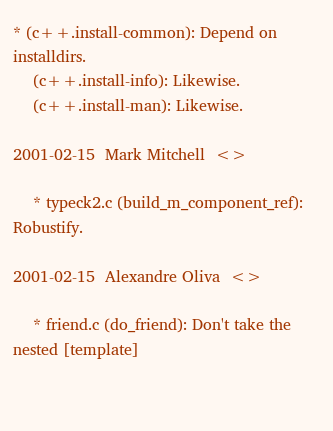* (c++.install-common): Depend on installdirs.
    (c++.install-info): Likewise.
    (c++.install-man): Likewise.

2001-02-15  Mark Mitchell  <>

    * typeck2.c (build_m_component_ref): Robustify.

2001-02-15  Alexandre Oliva  <>

    * friend.c (do_friend): Don't take the nested [template]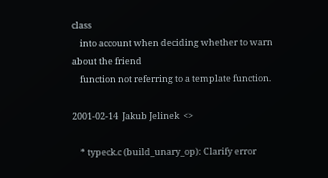class
    into account when deciding whether to warn about the friend
    function not referring to a template function.

2001-02-14  Jakub Jelinek  <>

    * typeck.c (build_unary_op): Clarify error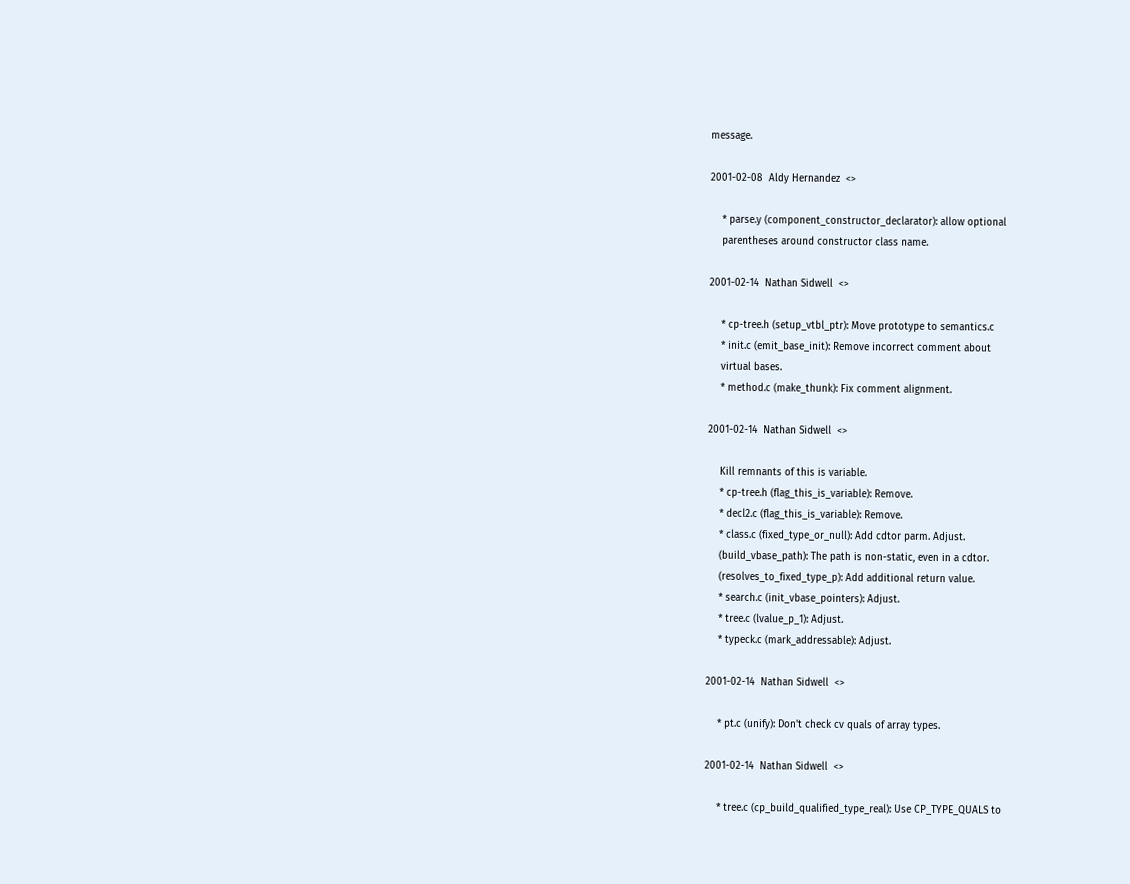message.

2001-02-08  Aldy Hernandez  <>

    * parse.y (component_constructor_declarator): allow optional
    parentheses around constructor class name.

2001-02-14  Nathan Sidwell  <>

    * cp-tree.h (setup_vtbl_ptr): Move prototype to semantics.c
    * init.c (emit_base_init): Remove incorrect comment about
    virtual bases.
    * method.c (make_thunk): Fix comment alignment.

2001-02-14  Nathan Sidwell  <>

    Kill remnants of this is variable.
    * cp-tree.h (flag_this_is_variable): Remove.
    * decl2.c (flag_this_is_variable): Remove.
    * class.c (fixed_type_or_null): Add cdtor parm. Adjust.
    (build_vbase_path): The path is non-static, even in a cdtor.
    (resolves_to_fixed_type_p): Add additional return value.
    * search.c (init_vbase_pointers): Adjust.
    * tree.c (lvalue_p_1): Adjust.
    * typeck.c (mark_addressable): Adjust.

2001-02-14  Nathan Sidwell  <>

    * pt.c (unify): Don't check cv quals of array types.

2001-02-14  Nathan Sidwell  <>

    * tree.c (cp_build_qualified_type_real): Use CP_TYPE_QUALS to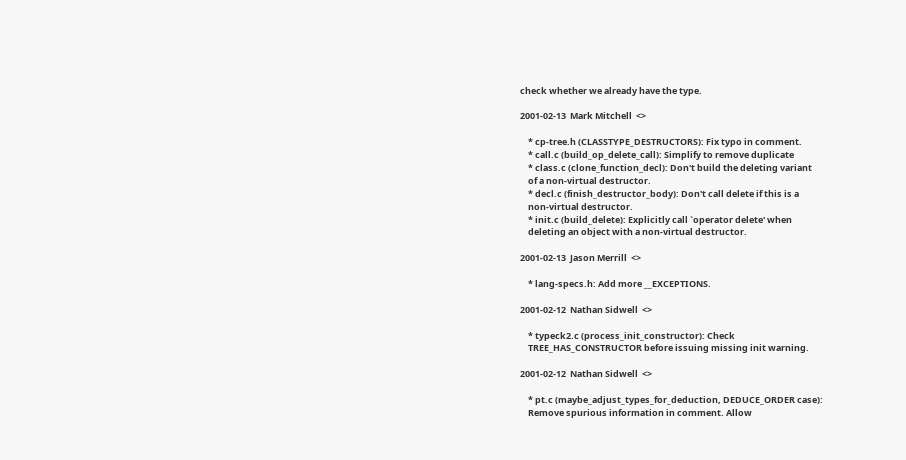check whether we already have the type.

2001-02-13  Mark Mitchell  <>

    * cp-tree.h (CLASSTYPE_DESTRUCTORS): Fix typo in comment.
    * call.c (build_op_delete_call): Simplify to remove duplicate
    * class.c (clone_function_decl): Don't build the deleting variant
    of a non-virtual destructor.
    * decl.c (finish_destructor_body): Don't call delete if this is a
    non-virtual destructor.
    * init.c (build_delete): Explicitly call `operator delete' when
    deleting an object with a non-virtual destructor.

2001-02-13  Jason Merrill  <>

    * lang-specs.h: Add more __EXCEPTIONS.

2001-02-12  Nathan Sidwell  <>

    * typeck2.c (process_init_constructor): Check
    TREE_HAS_CONSTRUCTOR before issuing missing init warning.

2001-02-12  Nathan Sidwell  <>

    * pt.c (maybe_adjust_types_for_deduction, DEDUCE_ORDER case):
    Remove spurious information in comment. Allow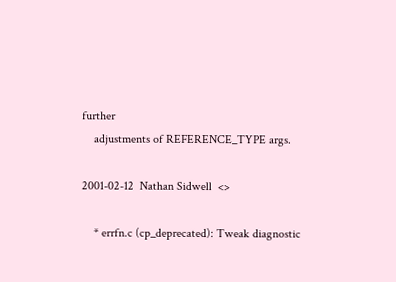further
    adjustments of REFERENCE_TYPE args.

2001-02-12  Nathan Sidwell  <>

    * errfn.c (cp_deprecated): Tweak diagnostic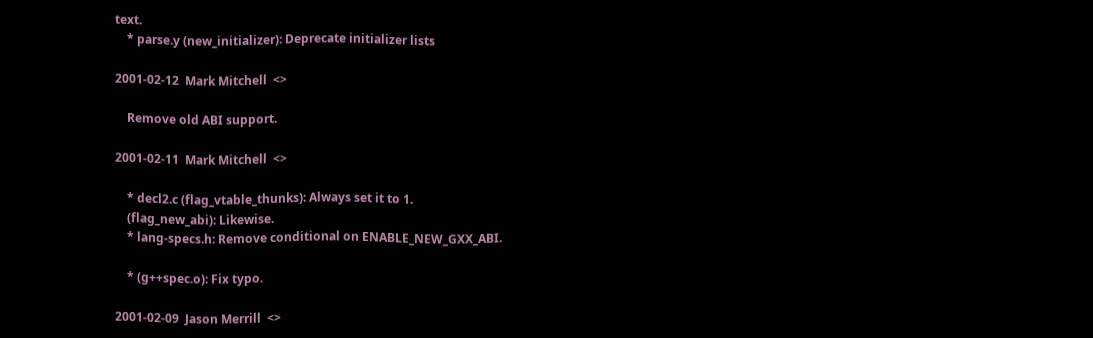text.
    * parse.y (new_initializer): Deprecate initializer lists

2001-02-12  Mark Mitchell  <>

    Remove old ABI support.

2001-02-11  Mark Mitchell  <>

    * decl2.c (flag_vtable_thunks): Always set it to 1.
    (flag_new_abi): Likewise.
    * lang-specs.h: Remove conditional on ENABLE_NEW_GXX_ABI.

    * (g++spec.o): Fix typo.

2001-02-09  Jason Merrill  <>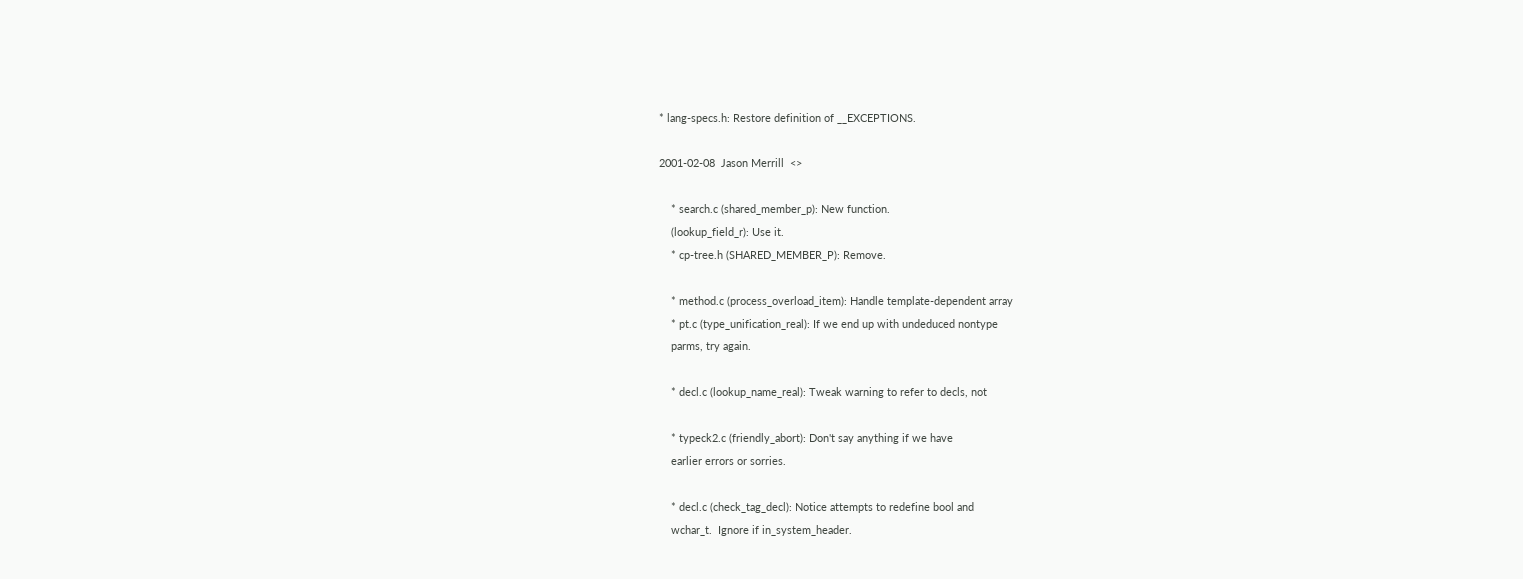* lang-specs.h: Restore definition of __EXCEPTIONS.

2001-02-08  Jason Merrill  <>

    * search.c (shared_member_p): New function.
    (lookup_field_r): Use it.
    * cp-tree.h (SHARED_MEMBER_P): Remove.

    * method.c (process_overload_item): Handle template-dependent array
    * pt.c (type_unification_real): If we end up with undeduced nontype
    parms, try again.

    * decl.c (lookup_name_real): Tweak warning to refer to decls, not

    * typeck2.c (friendly_abort): Don't say anything if we have
    earlier errors or sorries.

    * decl.c (check_tag_decl): Notice attempts to redefine bool and
    wchar_t.  Ignore if in_system_header.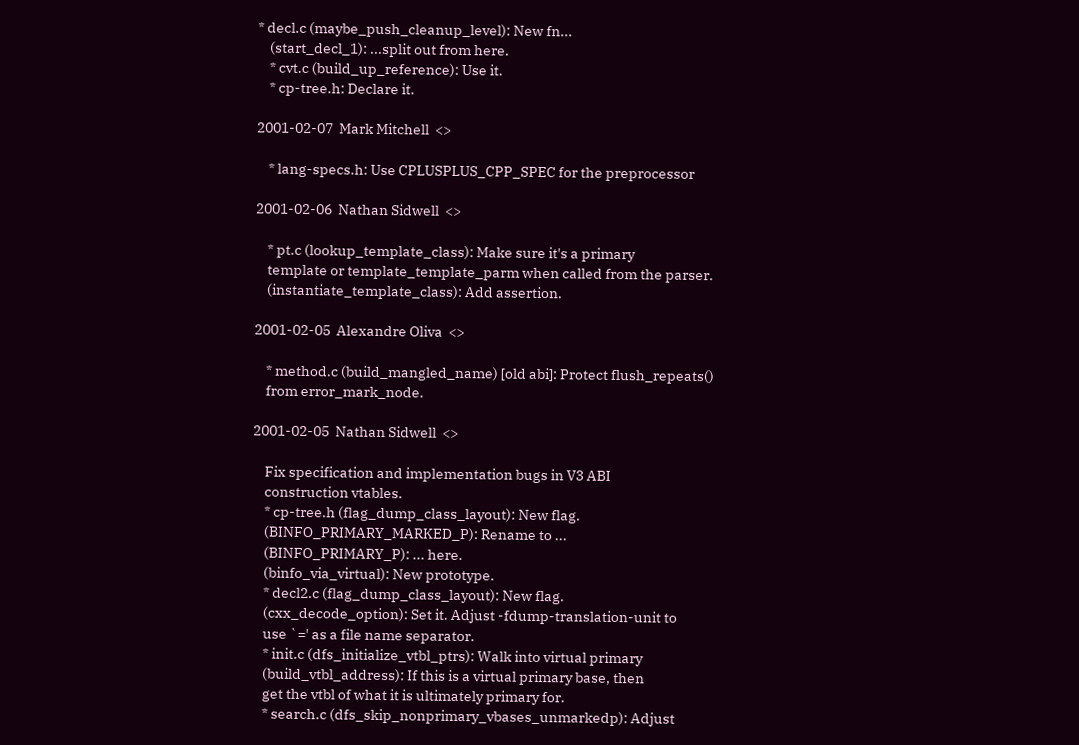* decl.c (maybe_push_cleanup_level): New fn...
    (start_decl_1): ...split out from here.
    * cvt.c (build_up_reference): Use it.
    * cp-tree.h: Declare it.

2001-02-07  Mark Mitchell  <>

    * lang-specs.h: Use CPLUSPLUS_CPP_SPEC for the preprocessor

2001-02-06  Nathan Sidwell  <>

    * pt.c (lookup_template_class): Make sure it's a primary
    template or template_template_parm when called from the parser.
    (instantiate_template_class): Add assertion.

2001-02-05  Alexandre Oliva  <>

    * method.c (build_mangled_name) [old abi]: Protect flush_repeats()
    from error_mark_node.

2001-02-05  Nathan Sidwell  <>

    Fix specification and implementation bugs in V3 ABI
    construction vtables.
    * cp-tree.h (flag_dump_class_layout): New flag.
    (BINFO_PRIMARY_MARKED_P): Rename to ...
    (BINFO_PRIMARY_P): ... here.
    (binfo_via_virtual): New prototype.
    * decl2.c (flag_dump_class_layout): New flag.
    (cxx_decode_option): Set it. Adjust -fdump-translation-unit to
    use `=' as a file name separator.
    * init.c (dfs_initialize_vtbl_ptrs): Walk into virtual primary
    (build_vtbl_address): If this is a virtual primary base, then
    get the vtbl of what it is ultimately primary for.
    * search.c (dfs_skip_nonprimary_vbases_unmarkedp): Adjust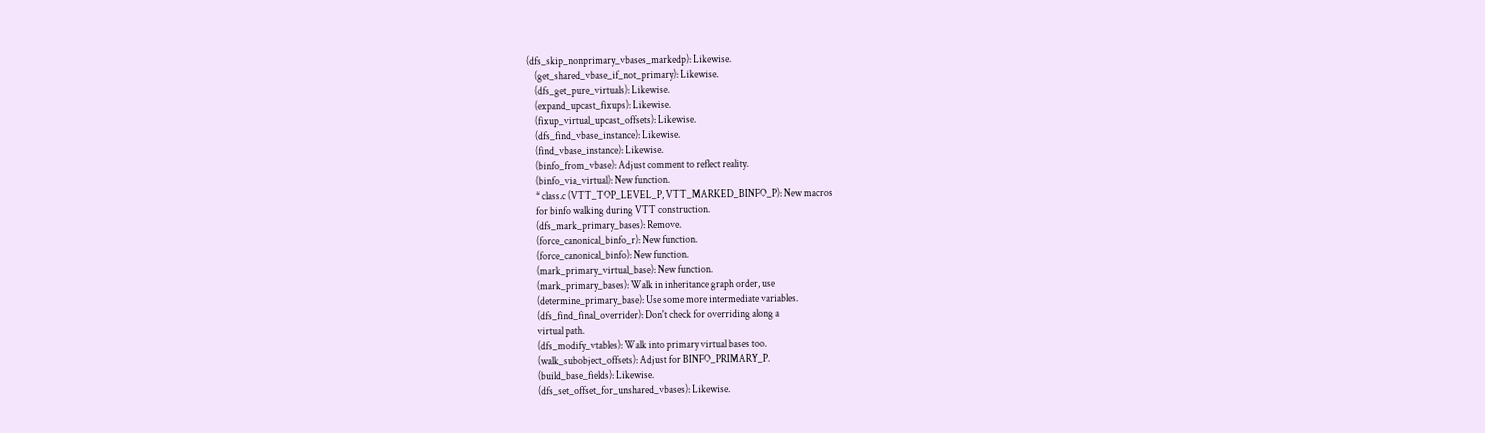(dfs_skip_nonprimary_vbases_markedp): Likewise.
    (get_shared_vbase_if_not_primary): Likewise.
    (dfs_get_pure_virtuals): Likewise.
    (expand_upcast_fixups): Likewise.
    (fixup_virtual_upcast_offsets): Likewise.
    (dfs_find_vbase_instance): Likewise.
    (find_vbase_instance): Likewise.
    (binfo_from_vbase): Adjust comment to reflect reality.
    (binfo_via_virtual): New function.
    * class.c (VTT_TOP_LEVEL_P, VTT_MARKED_BINFO_P): New macros
    for binfo walking during VTT construction.
    (dfs_mark_primary_bases): Remove.
    (force_canonical_binfo_r): New function.
    (force_canonical_binfo): New function.
    (mark_primary_virtual_base): New function.
    (mark_primary_bases): Walk in inheritance graph order, use
    (determine_primary_base): Use some more intermediate variables.
    (dfs_find_final_overrider): Don't check for overriding along a
    virtual path.
    (dfs_modify_vtables): Walk into primary virtual bases too.
    (walk_subobject_offsets): Adjust for BINFO_PRIMARY_P.
    (build_base_fields): Likewise.
    (dfs_set_offset_for_unshared_vbases): Likewise.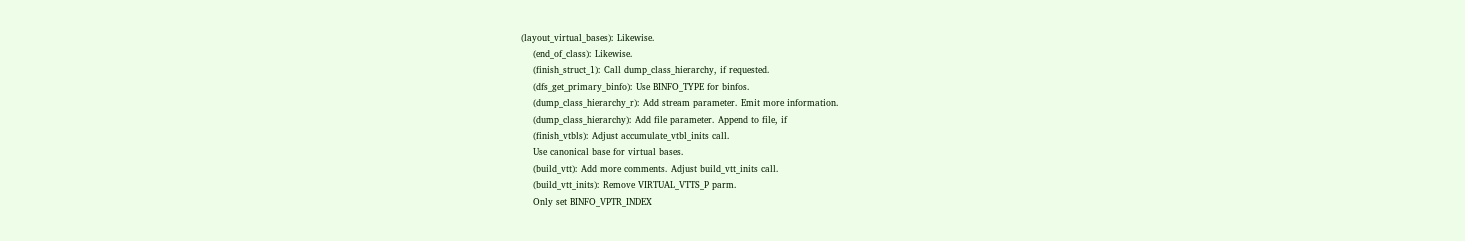(layout_virtual_bases): Likewise.
    (end_of_class): Likewise.
    (finish_struct_1): Call dump_class_hierarchy, if requested.
    (dfs_get_primary_binfo): Use BINFO_TYPE for binfos.
    (dump_class_hierarchy_r): Add stream parameter. Emit more information.
    (dump_class_hierarchy): Add file parameter. Append to file, if
    (finish_vtbls): Adjust accumulate_vtbl_inits call.
    Use canonical base for virtual bases.
    (build_vtt): Add more comments. Adjust build_vtt_inits call.
    (build_vtt_inits): Remove VIRTUAL_VTTS_P parm.
    Only set BINFO_VPTR_INDEX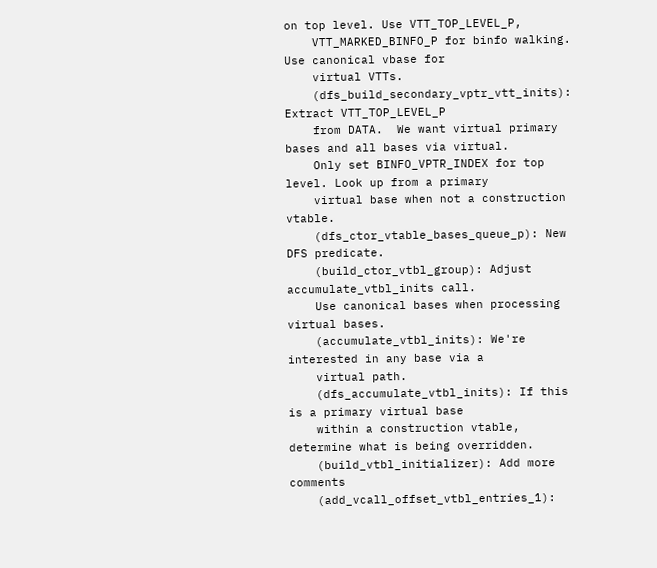on top level. Use VTT_TOP_LEVEL_P,
    VTT_MARKED_BINFO_P for binfo walking. Use canonical vbase for
    virtual VTTs.
    (dfs_build_secondary_vptr_vtt_inits): Extract VTT_TOP_LEVEL_P
    from DATA.  We want virtual primary bases and all bases via virtual.
    Only set BINFO_VPTR_INDEX for top level. Look up from a primary
    virtual base when not a construction vtable.
    (dfs_ctor_vtable_bases_queue_p): New DFS predicate.
    (build_ctor_vtbl_group): Adjust accumulate_vtbl_inits call.
    Use canonical bases when processing virtual bases.
    (accumulate_vtbl_inits): We're interested in any base via a
    virtual path.
    (dfs_accumulate_vtbl_inits): If this is a primary virtual base
    within a construction vtable, determine what is being overridden.
    (build_vtbl_initializer): Add more comments
    (add_vcall_offset_vtbl_entries_1):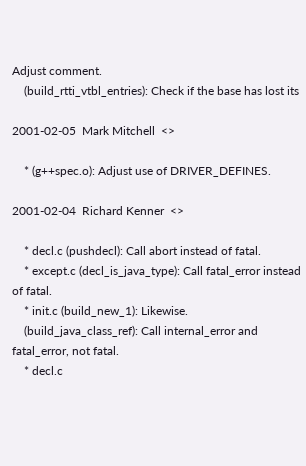Adjust comment.
    (build_rtti_vtbl_entries): Check if the base has lost its

2001-02-05  Mark Mitchell  <>

    * (g++spec.o): Adjust use of DRIVER_DEFINES.

2001-02-04  Richard Kenner  <>

    * decl.c (pushdecl): Call abort instead of fatal.
    * except.c (decl_is_java_type): Call fatal_error instead of fatal.
    * init.c (build_new_1): Likewise.
    (build_java_class_ref): Call internal_error and fatal_error, not fatal.
    * decl.c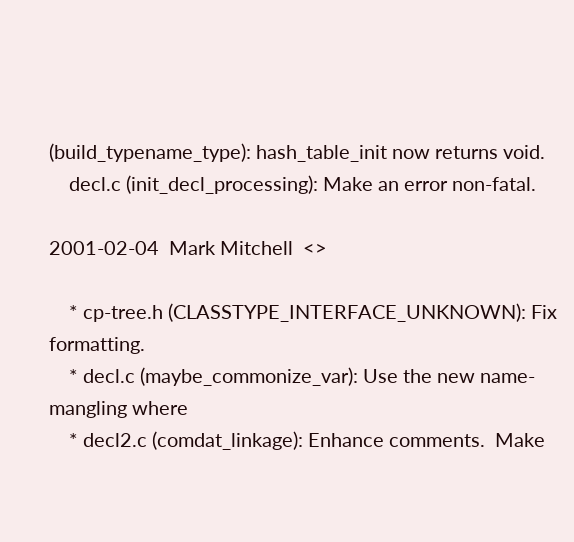(build_typename_type): hash_table_init now returns void.
    decl.c (init_decl_processing): Make an error non-fatal.

2001-02-04  Mark Mitchell  <>

    * cp-tree.h (CLASSTYPE_INTERFACE_UNKNOWN): Fix formatting.
    * decl.c (maybe_commonize_var): Use the new name-mangling where
    * decl2.c (comdat_linkage): Enhance comments.  Make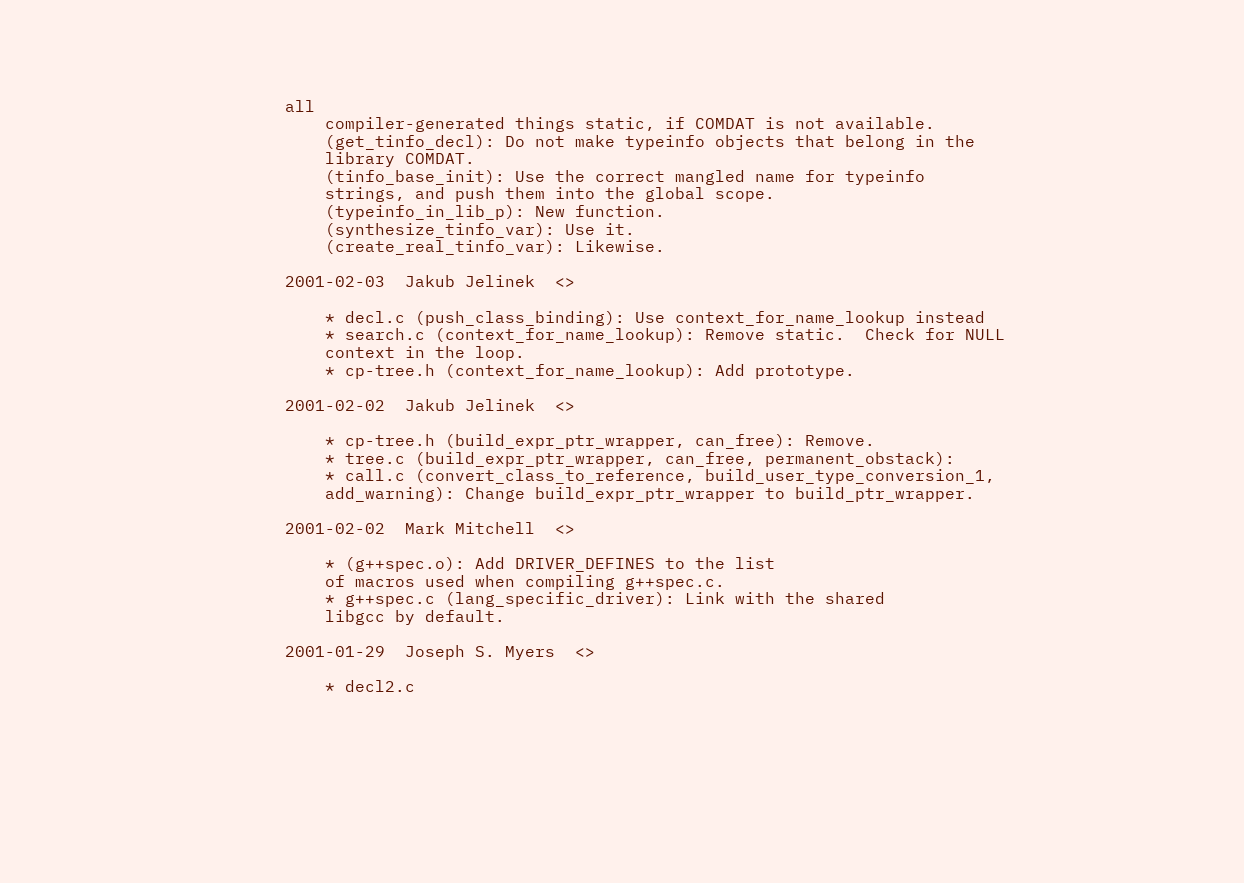all
    compiler-generated things static, if COMDAT is not available.
    (get_tinfo_decl): Do not make typeinfo objects that belong in the
    library COMDAT.
    (tinfo_base_init): Use the correct mangled name for typeinfo
    strings, and push them into the global scope.
    (typeinfo_in_lib_p): New function.
    (synthesize_tinfo_var): Use it.
    (create_real_tinfo_var): Likewise.

2001-02-03  Jakub Jelinek  <>

    * decl.c (push_class_binding): Use context_for_name_lookup instead
    * search.c (context_for_name_lookup): Remove static.  Check for NULL
    context in the loop.
    * cp-tree.h (context_for_name_lookup): Add prototype.

2001-02-02  Jakub Jelinek  <>

    * cp-tree.h (build_expr_ptr_wrapper, can_free): Remove.
    * tree.c (build_expr_ptr_wrapper, can_free, permanent_obstack):
    * call.c (convert_class_to_reference, build_user_type_conversion_1,
    add_warning): Change build_expr_ptr_wrapper to build_ptr_wrapper.

2001-02-02  Mark Mitchell  <>

    * (g++spec.o): Add DRIVER_DEFINES to the list
    of macros used when compiling g++spec.c.
    * g++spec.c (lang_specific_driver): Link with the shared
    libgcc by default.

2001-01-29  Joseph S. Myers  <>

    * decl2.c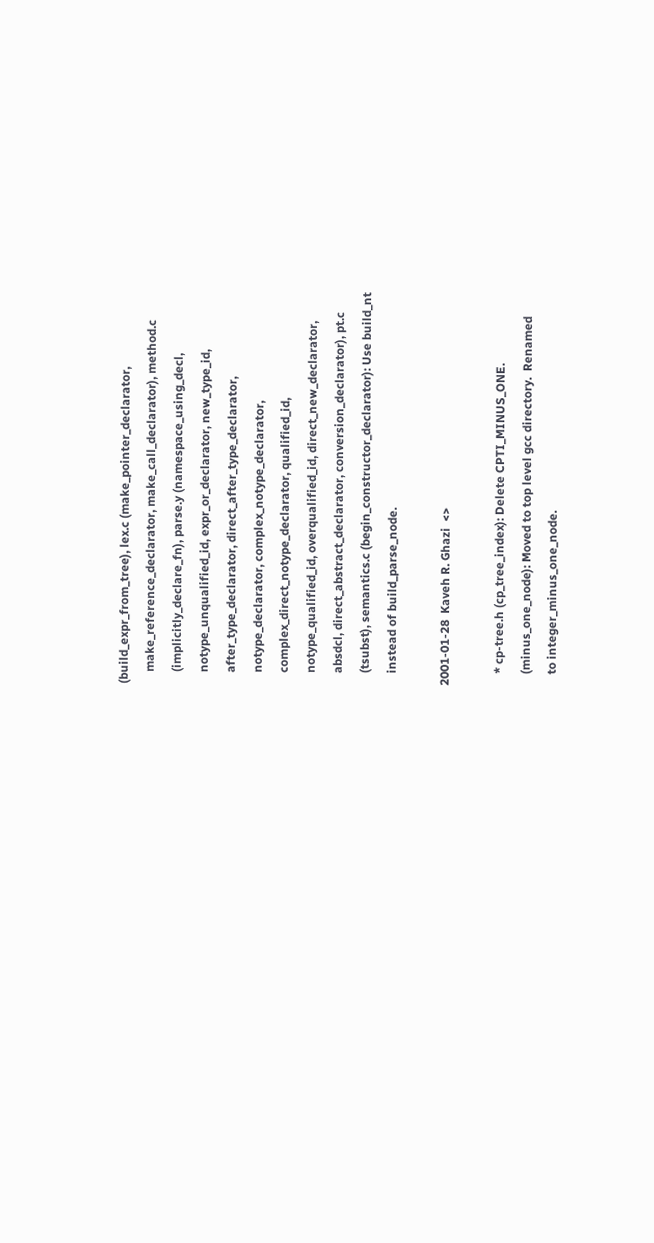(build_expr_from_tree), lex.c (make_pointer_declarator,
    make_reference_declarator, make_call_declarator), method.c
    (implicitly_declare_fn), parse.y (namespace_using_decl,
    notype_unqualified_id, expr_or_declarator, new_type_id,
    after_type_declarator, direct_after_type_declarator,
    notype_declarator, complex_notype_declarator,
    complex_direct_notype_declarator, qualified_id,
    notype_qualified_id, overqualified_id, direct_new_declarator,
    absdcl, direct_abstract_declarator, conversion_declarator), pt.c
    (tsubst), semantics.c (begin_constructor_declarator): Use build_nt
    instead of build_parse_node.

2001-01-28  Kaveh R. Ghazi  <>

    * cp-tree.h (cp_tree_index): Delete CPTI_MINUS_ONE.
    (minus_one_node): Moved to top level gcc directory.  Renamed
    to integer_minus_one_node.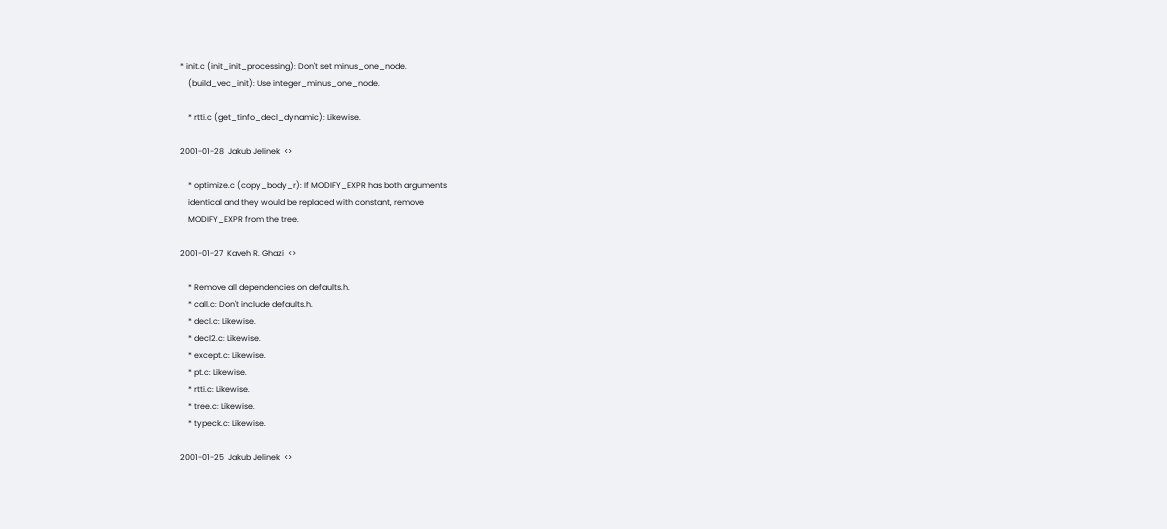* init.c (init_init_processing): Don't set minus_one_node.
    (build_vec_init): Use integer_minus_one_node.

    * rtti.c (get_tinfo_decl_dynamic): Likewise.

2001-01-28  Jakub Jelinek  <>

    * optimize.c (copy_body_r): If MODIFY_EXPR has both arguments
    identical and they would be replaced with constant, remove
    MODIFY_EXPR from the tree.

2001-01-27  Kaveh R. Ghazi  <>

    * Remove all dependencies on defaults.h.
    * call.c: Don't include defaults.h.
    * decl.c: Likewise.
    * decl2.c: Likewise.
    * except.c: Likewise.
    * pt.c: Likewise.
    * rtti.c: Likewise.
    * tree.c: Likewise.
    * typeck.c: Likewise.

2001-01-25  Jakub Jelinek  <>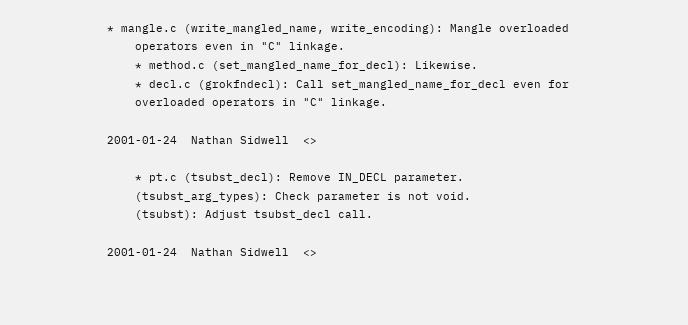* mangle.c (write_mangled_name, write_encoding): Mangle overloaded
    operators even in "C" linkage.
    * method.c (set_mangled_name_for_decl): Likewise.
    * decl.c (grokfndecl): Call set_mangled_name_for_decl even for
    overloaded operators in "C" linkage.

2001-01-24  Nathan Sidwell  <>

    * pt.c (tsubst_decl): Remove IN_DECL parameter.
    (tsubst_arg_types): Check parameter is not void.
    (tsubst): Adjust tsubst_decl call.

2001-01-24  Nathan Sidwell  <>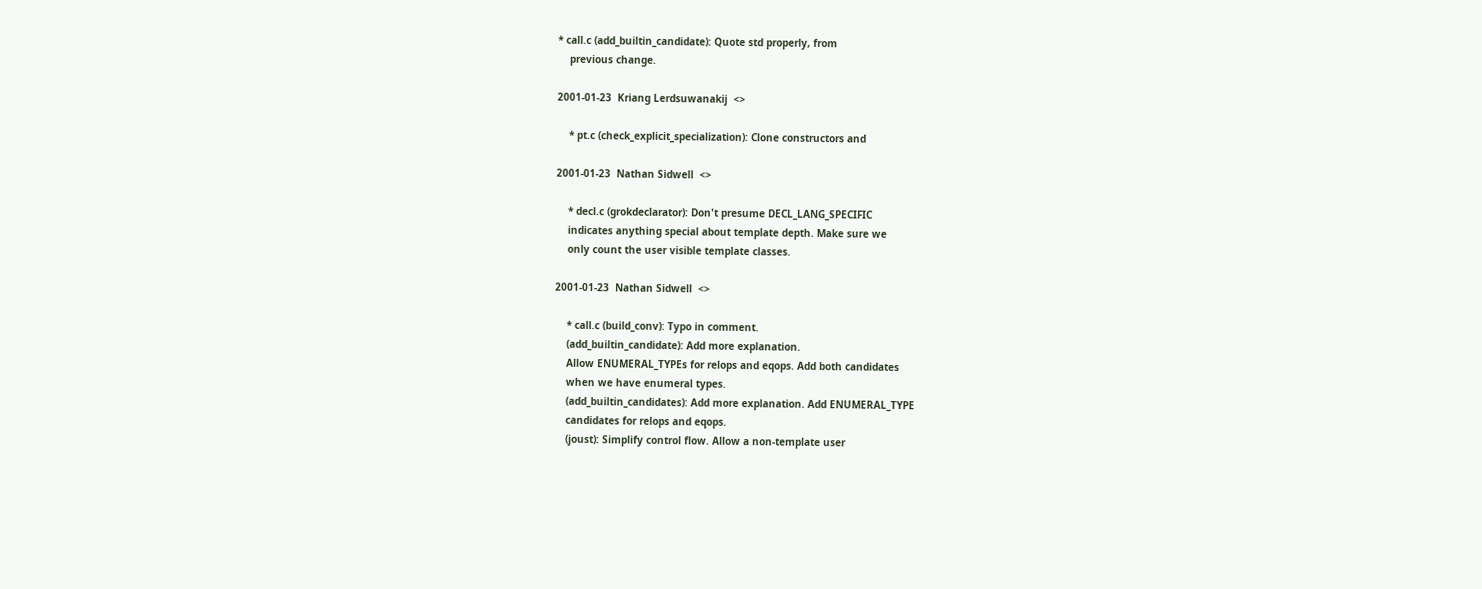* call.c (add_builtin_candidate): Quote std properly, from
    previous change.

2001-01-23  Kriang Lerdsuwanakij  <>

    * pt.c (check_explicit_specialization): Clone constructors and

2001-01-23  Nathan Sidwell  <>

    * decl.c (grokdeclarator): Don't presume DECL_LANG_SPECIFIC
    indicates anything special about template depth. Make sure we
    only count the user visible template classes.

2001-01-23  Nathan Sidwell  <>

    * call.c (build_conv): Typo in comment.
    (add_builtin_candidate): Add more explanation.
    Allow ENUMERAL_TYPEs for relops and eqops. Add both candidates
    when we have enumeral types.
    (add_builtin_candidates): Add more explanation. Add ENUMERAL_TYPE
    candidates for relops and eqops.
    (joust): Simplify control flow. Allow a non-template user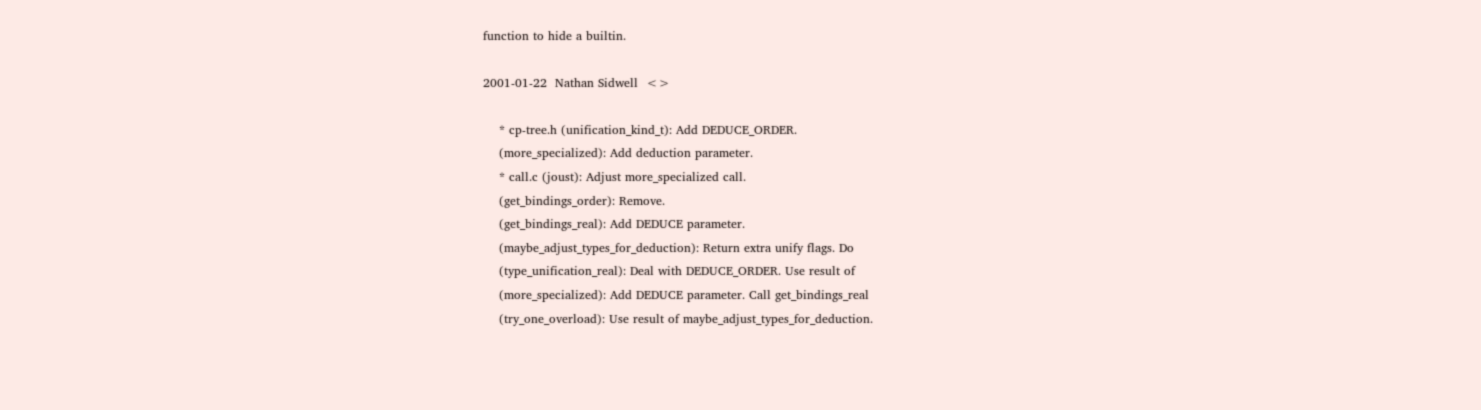function to hide a builtin.

2001-01-22  Nathan Sidwell  <>

    * cp-tree.h (unification_kind_t): Add DEDUCE_ORDER.
    (more_specialized): Add deduction parameter.
    * call.c (joust): Adjust more_specialized call.
    (get_bindings_order): Remove.
    (get_bindings_real): Add DEDUCE parameter.
    (maybe_adjust_types_for_deduction): Return extra unify flags. Do
    (type_unification_real): Deal with DEDUCE_ORDER. Use result of
    (more_specialized): Add DEDUCE parameter. Call get_bindings_real
    (try_one_overload): Use result of maybe_adjust_types_for_deduction.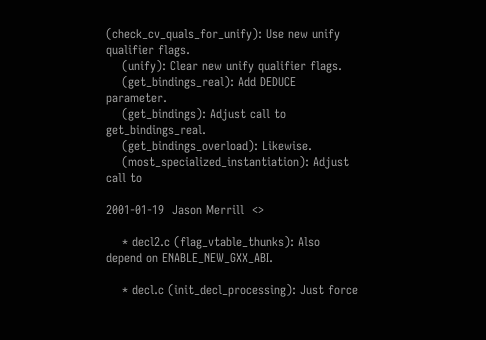(check_cv_quals_for_unify): Use new unify qualifier flags.
    (unify): Clear new unify qualifier flags.
    (get_bindings_real): Add DEDUCE parameter.
    (get_bindings): Adjust call to get_bindings_real.
    (get_bindings_overload): Likewise.
    (most_specialized_instantiation): Adjust call to

2001-01-19  Jason Merrill  <>

    * decl2.c (flag_vtable_thunks): Also depend on ENABLE_NEW_GXX_ABI.

    * decl.c (init_decl_processing): Just force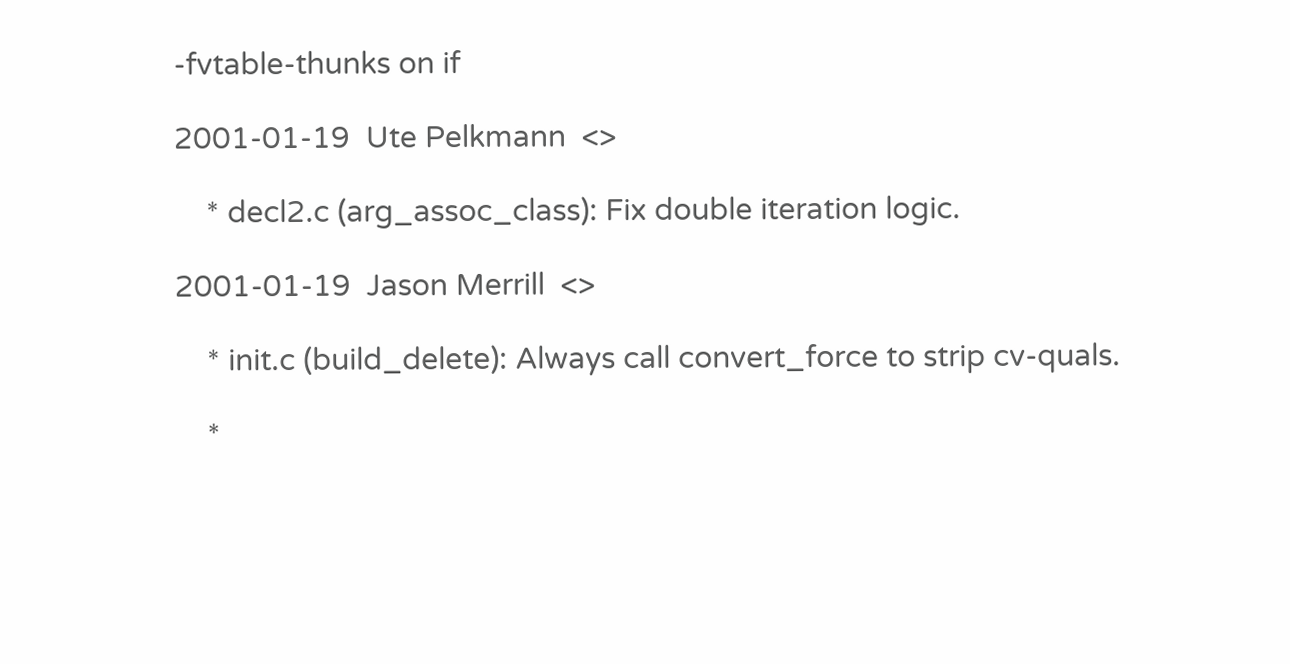-fvtable-thunks on if

2001-01-19  Ute Pelkmann  <>

    * decl2.c (arg_assoc_class): Fix double iteration logic.

2001-01-19  Jason Merrill  <>

    * init.c (build_delete): Always call convert_force to strip cv-quals.

    *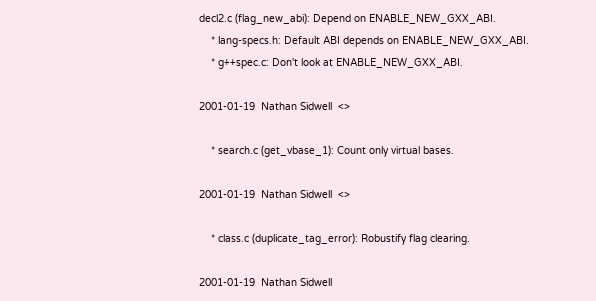decl2.c (flag_new_abi): Depend on ENABLE_NEW_GXX_ABI.
    * lang-specs.h: Default ABI depends on ENABLE_NEW_GXX_ABI.
    * g++spec.c: Don't look at ENABLE_NEW_GXX_ABI.

2001-01-19  Nathan Sidwell  <>

    * search.c (get_vbase_1): Count only virtual bases.

2001-01-19  Nathan Sidwell  <>

    * class.c (duplicate_tag_error): Robustify flag clearing.

2001-01-19  Nathan Sidwell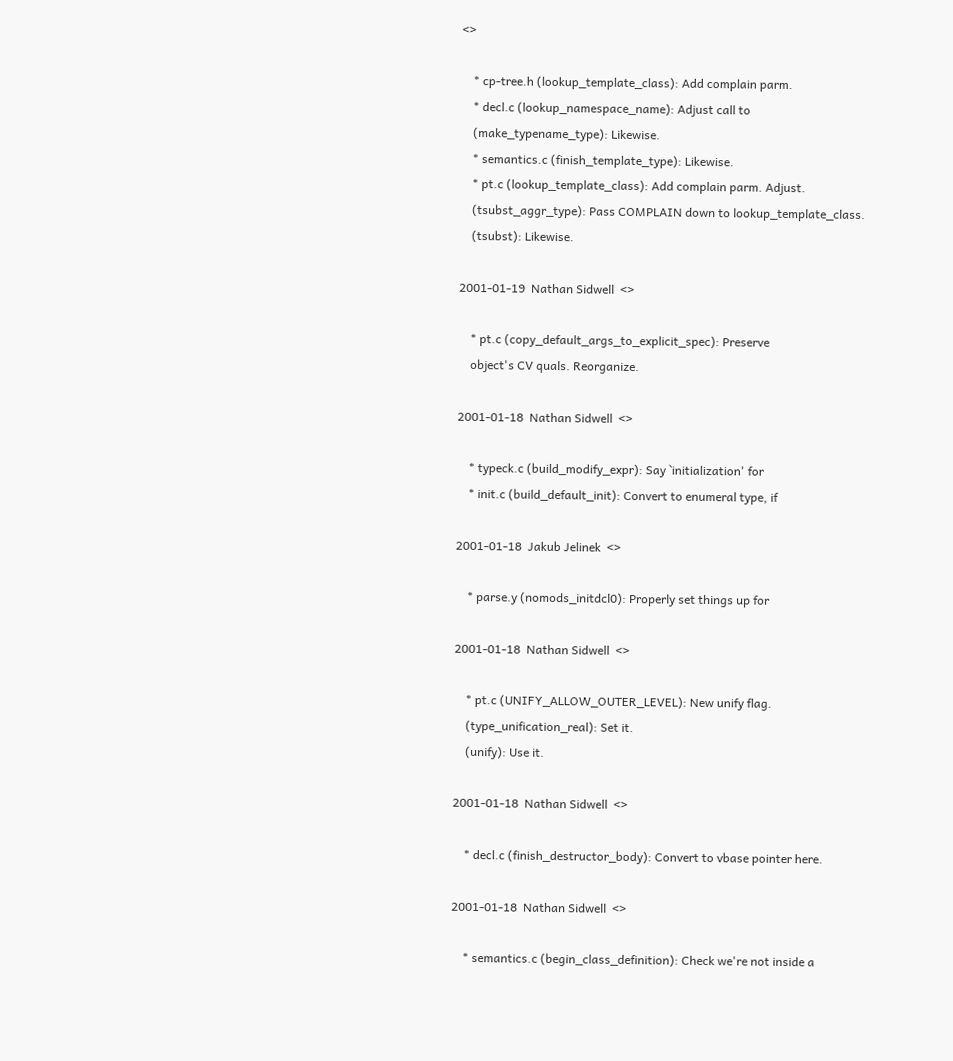<>

    * cp-tree.h (lookup_template_class): Add complain parm.
    * decl.c (lookup_namespace_name): Adjust call to
    (make_typename_type): Likewise.
    * semantics.c (finish_template_type): Likewise.
    * pt.c (lookup_template_class): Add complain parm. Adjust.
    (tsubst_aggr_type): Pass COMPLAIN down to lookup_template_class.
    (tsubst): Likewise.

2001-01-19  Nathan Sidwell  <>

    * pt.c (copy_default_args_to_explicit_spec): Preserve
    object's CV quals. Reorganize.

2001-01-18  Nathan Sidwell  <>

    * typeck.c (build_modify_expr): Say `initialization' for
    * init.c (build_default_init): Convert to enumeral type, if

2001-01-18  Jakub Jelinek  <>

    * parse.y (nomods_initdcl0): Properly set things up for

2001-01-18  Nathan Sidwell  <>

    * pt.c (UNIFY_ALLOW_OUTER_LEVEL): New unify flag.
    (type_unification_real): Set it.
    (unify): Use it.

2001-01-18  Nathan Sidwell  <>

    * decl.c (finish_destructor_body): Convert to vbase pointer here.

2001-01-18  Nathan Sidwell  <>

    * semantics.c (begin_class_definition): Check we're not inside a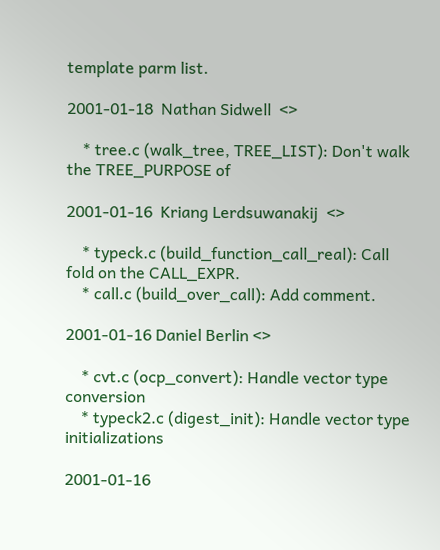template parm list.

2001-01-18  Nathan Sidwell  <>

    * tree.c (walk_tree, TREE_LIST): Don't walk the TREE_PURPOSE of

2001-01-16  Kriang Lerdsuwanakij  <>

    * typeck.c (build_function_call_real): Call fold on the CALL_EXPR.
    * call.c (build_over_call): Add comment.

2001-01-16 Daniel Berlin <>

    * cvt.c (ocp_convert): Handle vector type conversion
    * typeck2.c (digest_init): Handle vector type initializations

2001-01-16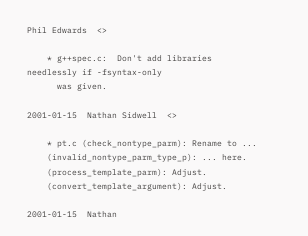Phil Edwards  <>

    * g++spec.c:  Don't add libraries needlessly if -fsyntax-only
      was given.

2001-01-15  Nathan Sidwell  <>

    * pt.c (check_nontype_parm): Rename to ...
    (invalid_nontype_parm_type_p): ... here.
    (process_template_parm): Adjust.
    (convert_template_argument): Adjust.

2001-01-15  Nathan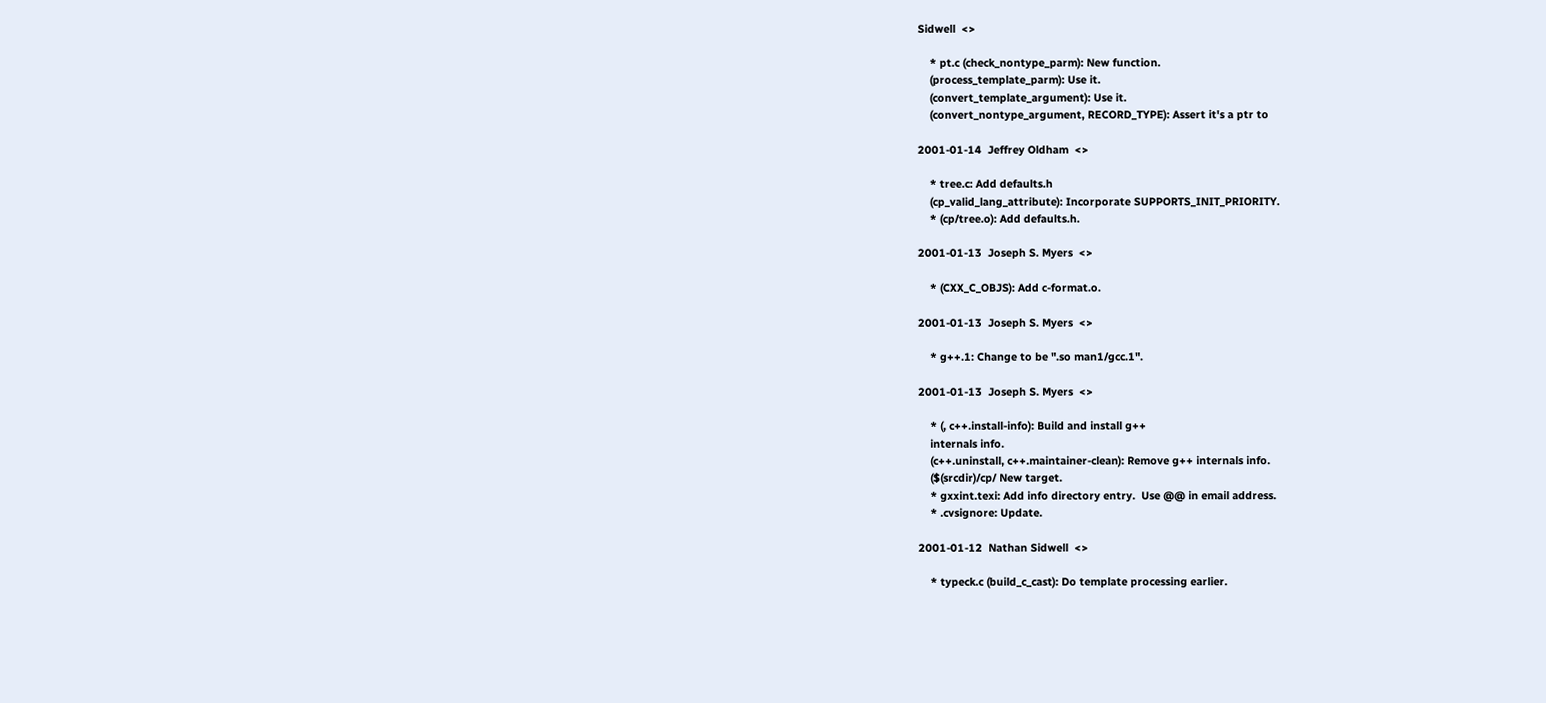Sidwell  <>

    * pt.c (check_nontype_parm): New function.
    (process_template_parm): Use it.
    (convert_template_argument): Use it.
    (convert_nontype_argument, RECORD_TYPE): Assert it's a ptr to

2001-01-14  Jeffrey Oldham  <>

    * tree.c: Add defaults.h
    (cp_valid_lang_attribute): Incorporate SUPPORTS_INIT_PRIORITY.
    * (cp/tree.o): Add defaults.h.

2001-01-13  Joseph S. Myers  <>

    * (CXX_C_OBJS): Add c-format.o.

2001-01-13  Joseph S. Myers  <>

    * g++.1: Change to be ".so man1/gcc.1".

2001-01-13  Joseph S. Myers  <>

    * (, c++.install-info): Build and install g++
    internals info.
    (c++.uninstall, c++.maintainer-clean): Remove g++ internals info.
    ($(srcdir)/cp/ New target.
    * gxxint.texi: Add info directory entry.  Use @@ in email address.
    * .cvsignore: Update.

2001-01-12  Nathan Sidwell  <>

    * typeck.c (build_c_cast): Do template processing earlier.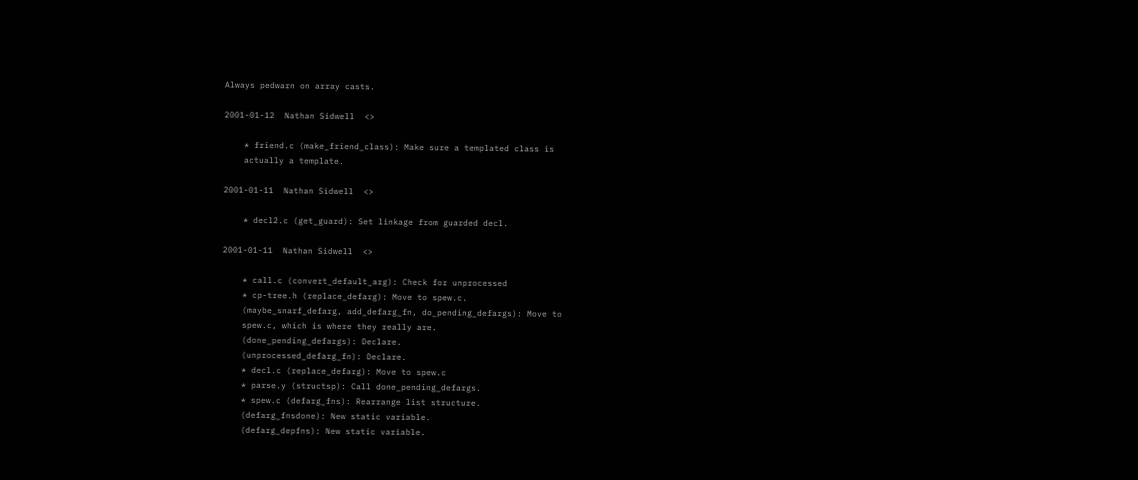Always pedwarn on array casts.

2001-01-12  Nathan Sidwell  <>

    * friend.c (make_friend_class): Make sure a templated class is
    actually a template.

2001-01-11  Nathan Sidwell  <>

    * decl2.c (get_guard): Set linkage from guarded decl.

2001-01-11  Nathan Sidwell  <>

    * call.c (convert_default_arg): Check for unprocessed
    * cp-tree.h (replace_defarg): Move to spew.c.
    (maybe_snarf_defarg, add_defarg_fn, do_pending_defargs): Move to
    spew.c, which is where they really are.
    (done_pending_defargs): Declare.
    (unprocessed_defarg_fn): Declare.
    * decl.c (replace_defarg): Move to spew.c
    * parse.y (structsp): Call done_pending_defargs.
    * spew.c (defarg_fns): Rearrange list structure.
    (defarg_fnsdone): New static variable.
    (defarg_depfns): New static variable.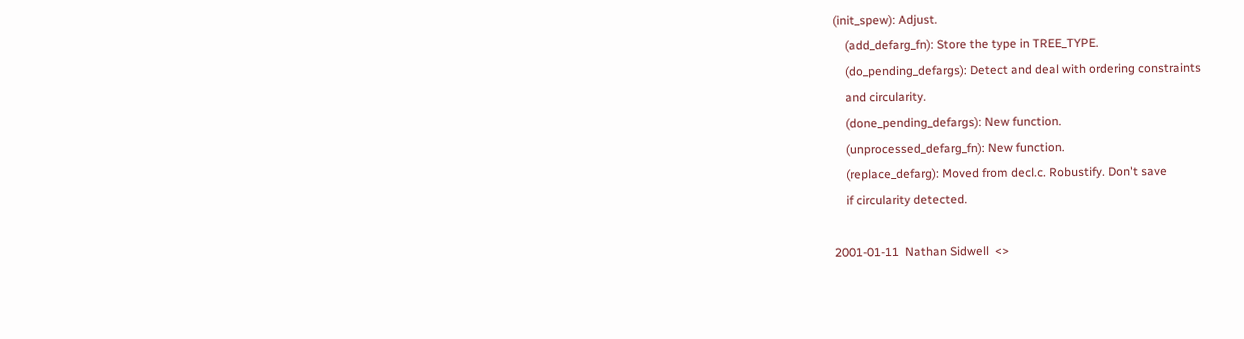(init_spew): Adjust.
    (add_defarg_fn): Store the type in TREE_TYPE.
    (do_pending_defargs): Detect and deal with ordering constraints
    and circularity.
    (done_pending_defargs): New function.
    (unprocessed_defarg_fn): New function.
    (replace_defarg): Moved from decl.c. Robustify. Don't save
    if circularity detected.

2001-01-11  Nathan Sidwell  <>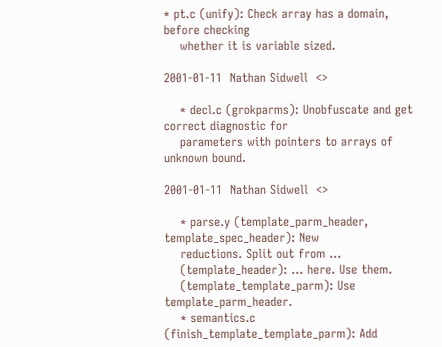* pt.c (unify): Check array has a domain, before checking
    whether it is variable sized.

2001-01-11  Nathan Sidwell  <>

    * decl.c (grokparms): Unobfuscate and get correct diagnostic for
    parameters with pointers to arrays of unknown bound.

2001-01-11  Nathan Sidwell  <>

    * parse.y (template_parm_header, template_spec_header): New
    reductions. Split out from ...
    (template_header): ... here. Use them.
    (template_template_parm): Use template_parm_header.
    * semantics.c (finish_template_template_parm): Add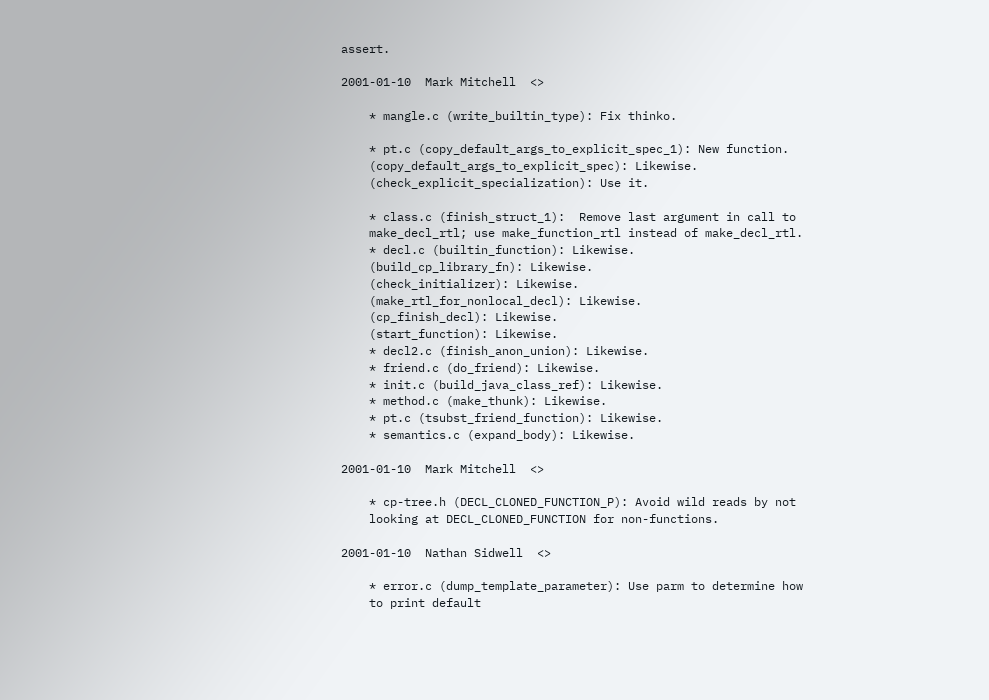assert.

2001-01-10  Mark Mitchell  <>

    * mangle.c (write_builtin_type): Fix thinko.

    * pt.c (copy_default_args_to_explicit_spec_1): New function.
    (copy_default_args_to_explicit_spec): Likewise.
    (check_explicit_specialization): Use it.

    * class.c (finish_struct_1):  Remove last argument in call to
    make_decl_rtl; use make_function_rtl instead of make_decl_rtl.
    * decl.c (builtin_function): Likewise.
    (build_cp_library_fn): Likewise.
    (check_initializer): Likewise.
    (make_rtl_for_nonlocal_decl): Likewise.
    (cp_finish_decl): Likewise.
    (start_function): Likewise.
    * decl2.c (finish_anon_union): Likewise.
    * friend.c (do_friend): Likewise.
    * init.c (build_java_class_ref): Likewise.
    * method.c (make_thunk): Likewise.
    * pt.c (tsubst_friend_function): Likewise.
    * semantics.c (expand_body): Likewise.

2001-01-10  Mark Mitchell  <>

    * cp-tree.h (DECL_CLONED_FUNCTION_P): Avoid wild reads by not
    looking at DECL_CLONED_FUNCTION for non-functions.

2001-01-10  Nathan Sidwell  <>

    * error.c (dump_template_parameter): Use parm to determine how
    to print default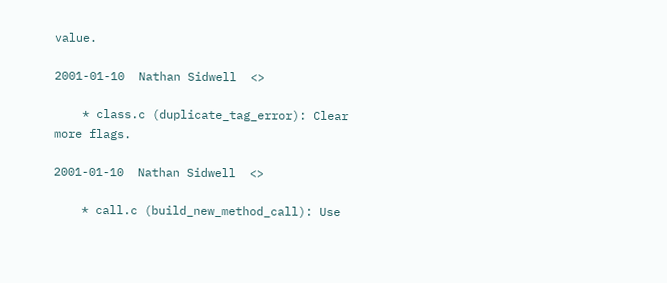value.

2001-01-10  Nathan Sidwell  <>

    * class.c (duplicate_tag_error): Clear more flags.

2001-01-10  Nathan Sidwell  <>

    * call.c (build_new_method_call): Use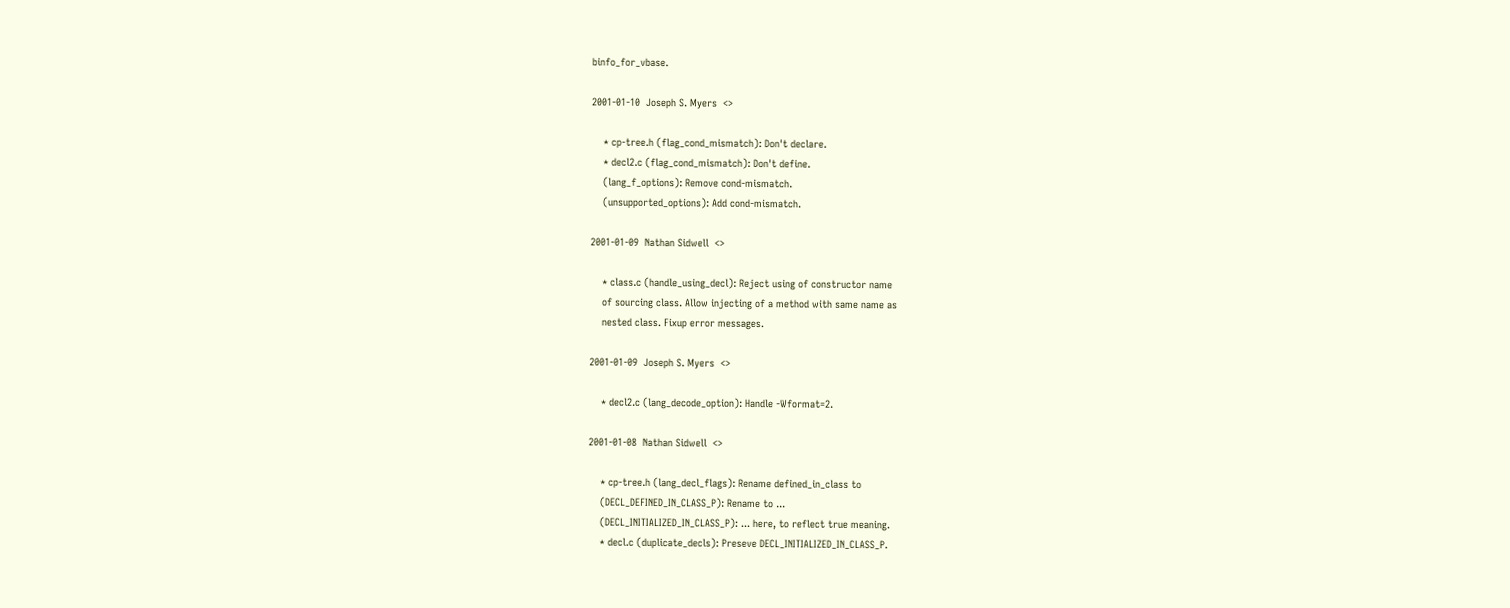binfo_for_vbase.

2001-01-10  Joseph S. Myers  <>

    * cp-tree.h (flag_cond_mismatch): Don't declare.
    * decl2.c (flag_cond_mismatch): Don't define.
    (lang_f_options): Remove cond-mismatch.
    (unsupported_options): Add cond-mismatch.

2001-01-09  Nathan Sidwell  <>

    * class.c (handle_using_decl): Reject using of constructor name
    of sourcing class. Allow injecting of a method with same name as
    nested class. Fixup error messages.

2001-01-09  Joseph S. Myers  <>

    * decl2.c (lang_decode_option): Handle -Wformat=2.

2001-01-08  Nathan Sidwell  <>

    * cp-tree.h (lang_decl_flags): Rename defined_in_class to
    (DECL_DEFINED_IN_CLASS_P): Rename to ...
    (DECL_INITIALIZED_IN_CLASS_P): ... here, to reflect true meaning.
    * decl.c (duplicate_decls): Preseve DECL_INITIALIZED_IN_CLASS_P.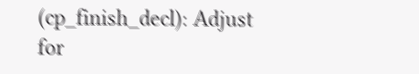(cp_finish_decl): Adjust for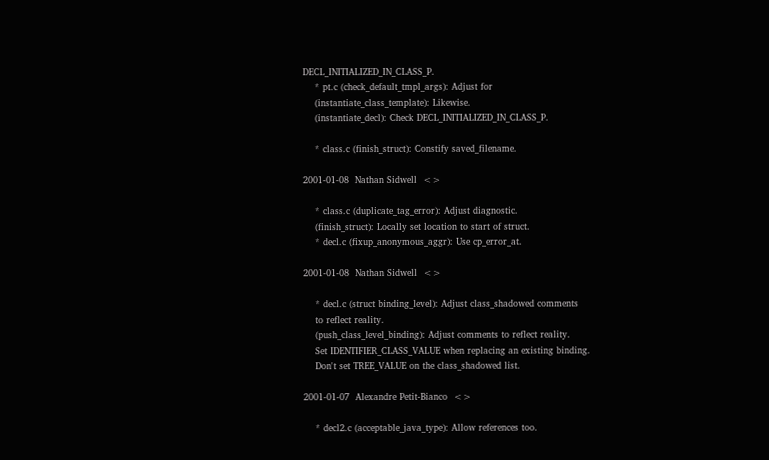DECL_INITIALIZED_IN_CLASS_P.
    * pt.c (check_default_tmpl_args): Adjust for
    (instantiate_class_template): Likewise.
    (instantiate_decl): Check DECL_INITIALIZED_IN_CLASS_P.

    * class.c (finish_struct): Constify saved_filename.

2001-01-08  Nathan Sidwell  <>

    * class.c (duplicate_tag_error): Adjust diagnostic.
    (finish_struct): Locally set location to start of struct.
    * decl.c (fixup_anonymous_aggr): Use cp_error_at.

2001-01-08  Nathan Sidwell  <>

    * decl.c (struct binding_level): Adjust class_shadowed comments
    to reflect reality.
    (push_class_level_binding): Adjust comments to reflect reality.
    Set IDENTIFIER_CLASS_VALUE when replacing an existing binding.
    Don't set TREE_VALUE on the class_shadowed list.

2001-01-07  Alexandre Petit-Bianco  <>

    * decl2.c (acceptable_java_type): Allow references too.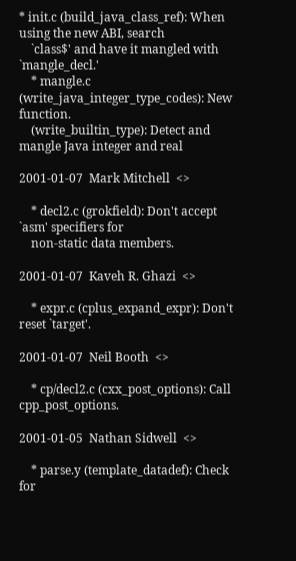* init.c (build_java_class_ref): When using the new ABI, search
    `class$' and have it mangled with `mangle_decl.'
    * mangle.c (write_java_integer_type_codes): New function.
    (write_builtin_type): Detect and mangle Java integer and real

2001-01-07  Mark Mitchell  <>

    * decl2.c (grokfield): Don't accept `asm' specifiers for
    non-static data members.

2001-01-07  Kaveh R. Ghazi  <>

    * expr.c (cplus_expand_expr): Don't reset `target'.

2001-01-07  Neil Booth  <>

    * cp/decl2.c (cxx_post_options): Call cpp_post_options.

2001-01-05  Nathan Sidwell  <>

    * parse.y (template_datadef): Check for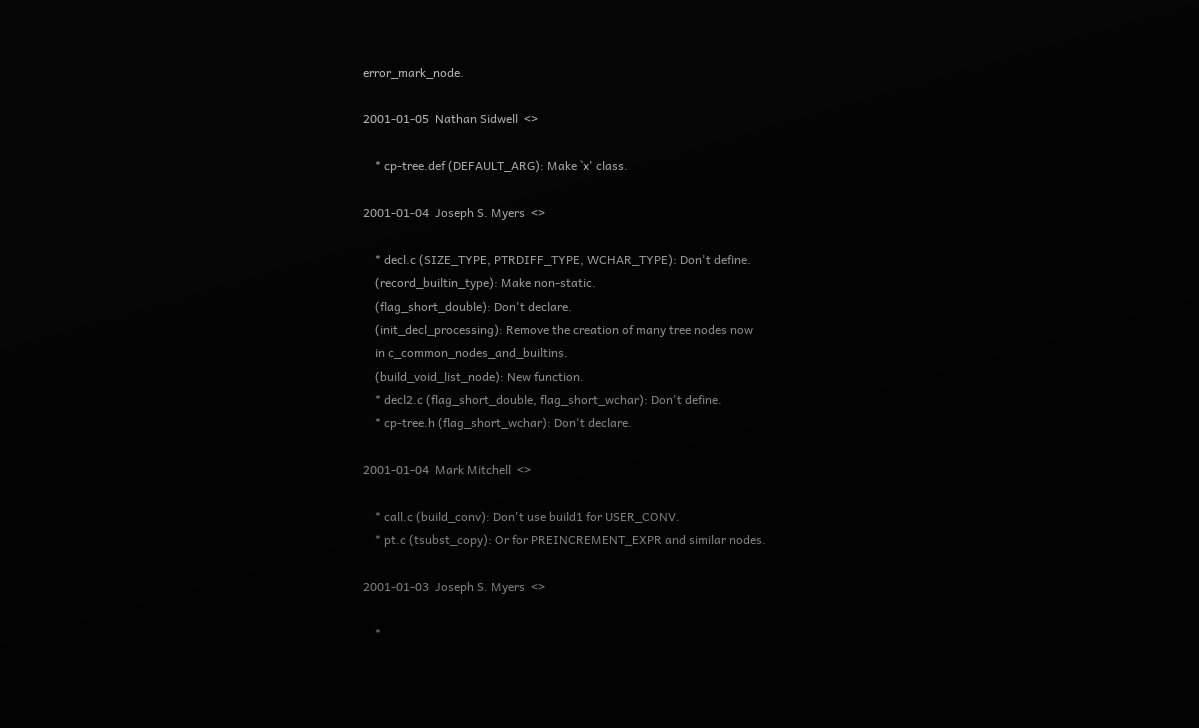error_mark_node.

2001-01-05  Nathan Sidwell  <>

    * cp-tree.def (DEFAULT_ARG): Make `x' class.

2001-01-04  Joseph S. Myers  <>

    * decl.c (SIZE_TYPE, PTRDIFF_TYPE, WCHAR_TYPE): Don't define.
    (record_builtin_type): Make non-static.
    (flag_short_double): Don't declare.
    (init_decl_processing): Remove the creation of many tree nodes now
    in c_common_nodes_and_builtins.
    (build_void_list_node): New function.
    * decl2.c (flag_short_double, flag_short_wchar): Don't define.
    * cp-tree.h (flag_short_wchar): Don't declare.

2001-01-04  Mark Mitchell  <>

    * call.c (build_conv): Don't use build1 for USER_CONV.
    * pt.c (tsubst_copy): Or for PREINCREMENT_EXPR and similar nodes.

2001-01-03  Joseph S. Myers  <>

    *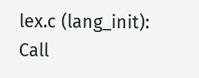lex.c (lang_init): Call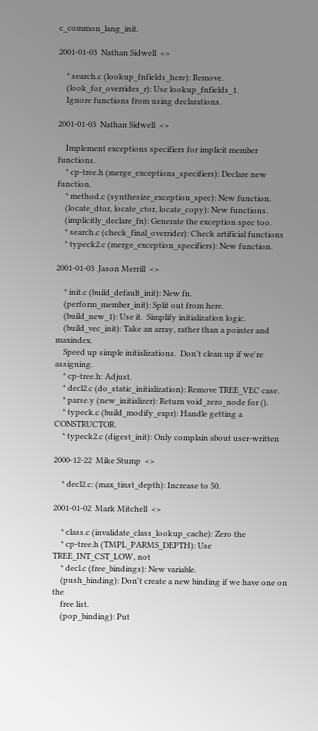c_common_lang_init.

2001-01-03  Nathan Sidwell  <>

    * search.c (lookup_fnfields_here): Remove.
    (look_for_overrides_r): Use lookup_fnfields_1.
    Ignore functions from using declarations.

2001-01-03  Nathan Sidwell  <>

    Implement exceptions specifiers for implicit member functions.
    * cp-tree.h (merge_exceptions_specifiers): Declare new function.
    * method.c (synthesize_exception_spec): New function.
    (locate_dtor, locate_ctor, locate_copy): New functions.
    (implicitly_declare_fn): Generate the exception spec too.
    * search.c (check_final_overrider): Check artificial functions
    * typeck2.c (merge_exception_specifiers): New function.

2001-01-03  Jason Merrill  <>

    * init.c (build_default_init): New fn.
    (perform_member_init): Split out from here.
    (build_new_1): Use it.  Simplify initialization logic.
    (build_vec_init): Take an array, rather than a pointer and maxindex.
    Speed up simple initializations.  Don't clean up if we're assigning.
    * cp-tree.h: Adjust.
    * decl2.c (do_static_initialization): Remove TREE_VEC case.
    * parse.y (new_initializer): Return void_zero_node for ().
    * typeck.c (build_modify_expr): Handle getting a CONSTRUCTOR.
    * typeck2.c (digest_init): Only complain about user-written

2000-12-22  Mike Stump  <>

    * decl2.c: (max_tinst_depth): Increase to 50.

2001-01-02  Mark Mitchell  <>

    * class.c (invalidate_class_lookup_cache): Zero the
    * cp-tree.h (TMPL_PARMS_DEPTH): Use TREE_INT_CST_LOW, not
    * decl.c (free_bindings): New variable.
    (push_binding): Don't create a new binding if we have one on the
    free list.
    (pop_binding): Put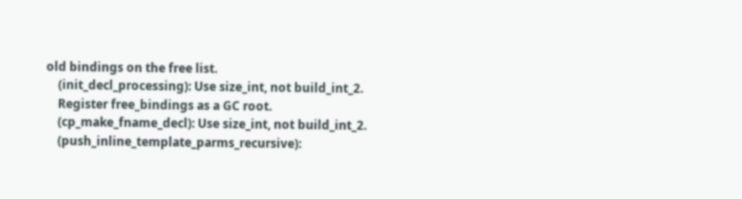old bindings on the free list.
    (init_decl_processing): Use size_int, not build_int_2.
    Register free_bindings as a GC root.
    (cp_make_fname_decl): Use size_int, not build_int_2.
    (push_inline_template_parms_recursive):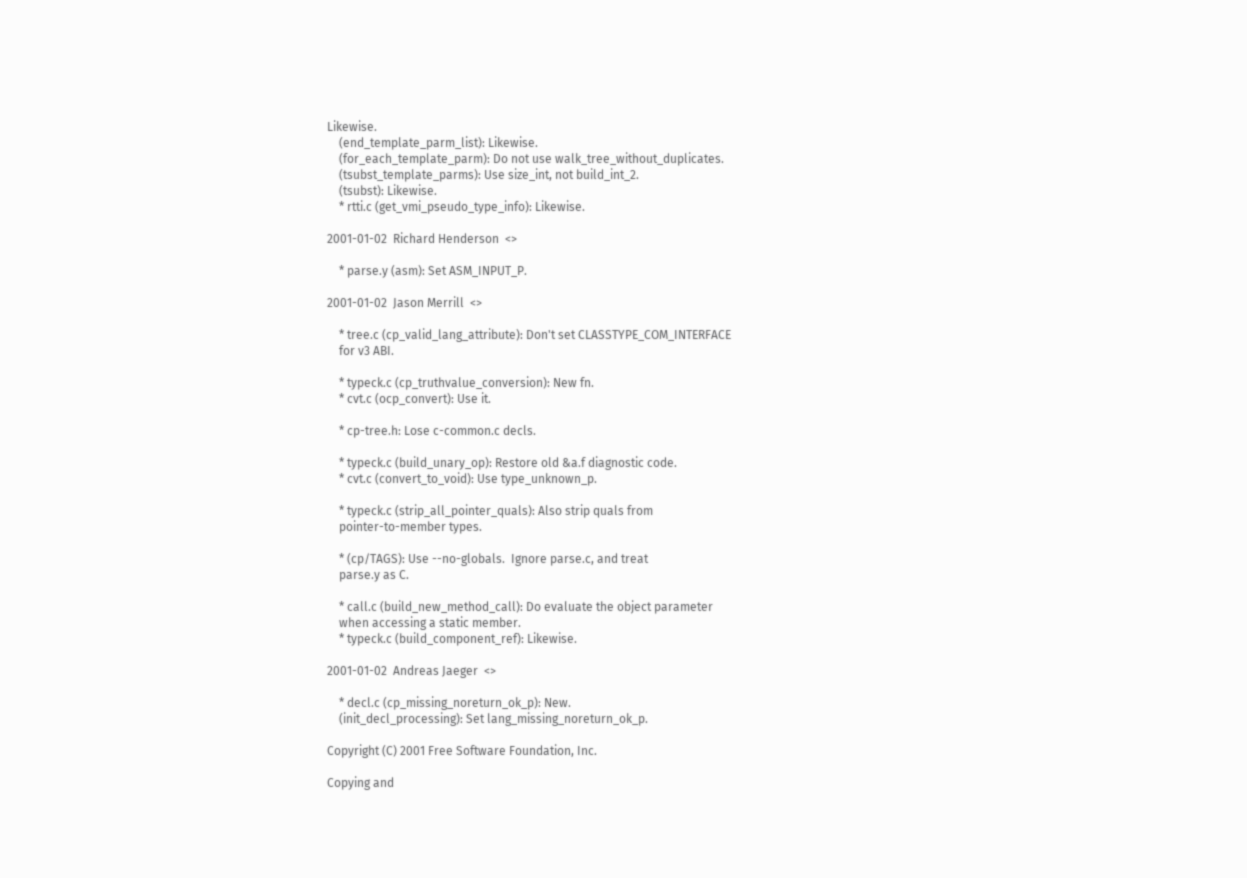Likewise.
    (end_template_parm_list): Likewise.
    (for_each_template_parm): Do not use walk_tree_without_duplicates.
    (tsubst_template_parms): Use size_int, not build_int_2.
    (tsubst): Likewise.
    * rtti.c (get_vmi_pseudo_type_info): Likewise.

2001-01-02  Richard Henderson  <>

    * parse.y (asm): Set ASM_INPUT_P.

2001-01-02  Jason Merrill  <>

    * tree.c (cp_valid_lang_attribute): Don't set CLASSTYPE_COM_INTERFACE
    for v3 ABI.

    * typeck.c (cp_truthvalue_conversion): New fn.
    * cvt.c (ocp_convert): Use it.

    * cp-tree.h: Lose c-common.c decls.

    * typeck.c (build_unary_op): Restore old &a.f diagnostic code.
    * cvt.c (convert_to_void): Use type_unknown_p.

    * typeck.c (strip_all_pointer_quals): Also strip quals from
    pointer-to-member types.

    * (cp/TAGS): Use --no-globals.  Ignore parse.c, and treat
    parse.y as C.

    * call.c (build_new_method_call): Do evaluate the object parameter
    when accessing a static member.
    * typeck.c (build_component_ref): Likewise.

2001-01-02  Andreas Jaeger  <>

    * decl.c (cp_missing_noreturn_ok_p): New.
    (init_decl_processing): Set lang_missing_noreturn_ok_p.

Copyright (C) 2001 Free Software Foundation, Inc.

Copying and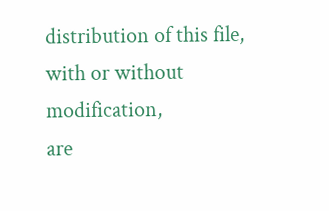distribution of this file, with or without modification,
are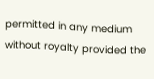permitted in any medium without royalty provided the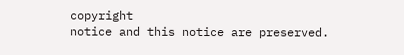copyright
notice and this notice are preserved.